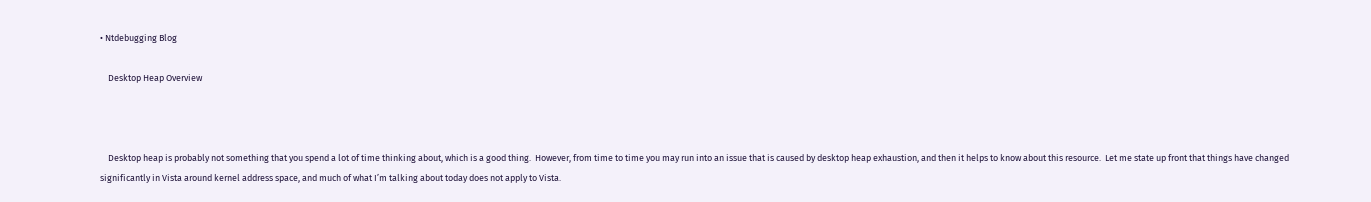• Ntdebugging Blog

    Desktop Heap Overview



    Desktop heap is probably not something that you spend a lot of time thinking about, which is a good thing.  However, from time to time you may run into an issue that is caused by desktop heap exhaustion, and then it helps to know about this resource.  Let me state up front that things have changed significantly in Vista around kernel address space, and much of what I’m talking about today does not apply to Vista.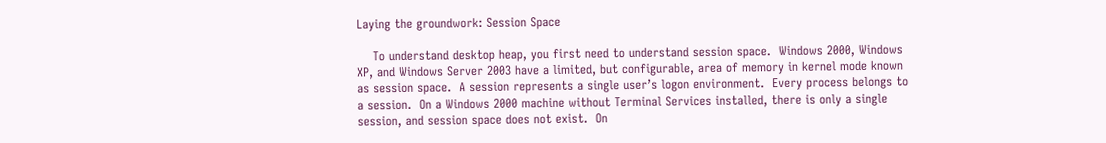Laying the groundwork: Session Space

    To understand desktop heap, you first need to understand session space.  Windows 2000, Windows XP, and Windows Server 2003 have a limited, but configurable, area of memory in kernel mode known as session space.  A session represents a single user’s logon environment.  Every process belongs to a session.  On a Windows 2000 machine without Terminal Services installed, there is only a single session, and session space does not exist.  On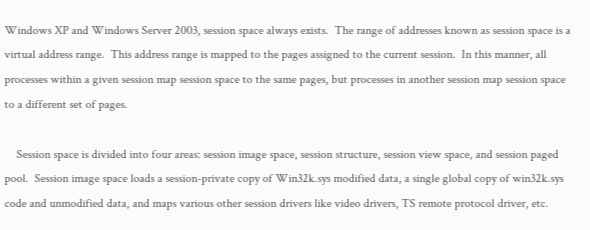Windows XP and Windows Server 2003, session space always exists.  The range of addresses known as session space is a virtual address range.  This address range is mapped to the pages assigned to the current session.  In this manner, all processes within a given session map session space to the same pages, but processes in another session map session space to a different set of pages.

    Session space is divided into four areas: session image space, session structure, session view space, and session paged pool.  Session image space loads a session-private copy of Win32k.sys modified data, a single global copy of win32k.sys code and unmodified data, and maps various other session drivers like video drivers, TS remote protocol driver, etc.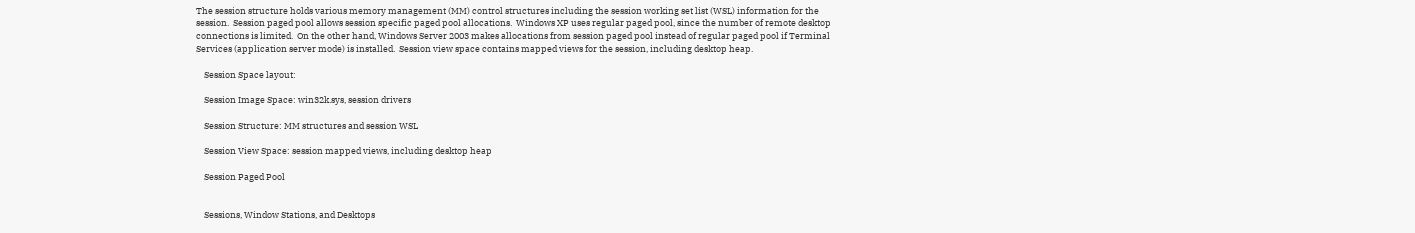The session structure holds various memory management (MM) control structures including the session working set list (WSL) information for the session.  Session paged pool allows session specific paged pool allocations.  Windows XP uses regular paged pool, since the number of remote desktop connections is limited.  On the other hand, Windows Server 2003 makes allocations from session paged pool instead of regular paged pool if Terminal Services (application server mode) is installed.  Session view space contains mapped views for the session, including desktop heap.

    Session Space layout:

    Session Image Space: win32k.sys, session drivers

    Session Structure: MM structures and session WSL

    Session View Space: session mapped views, including desktop heap

    Session Paged Pool


    Sessions, Window Stations, and Desktops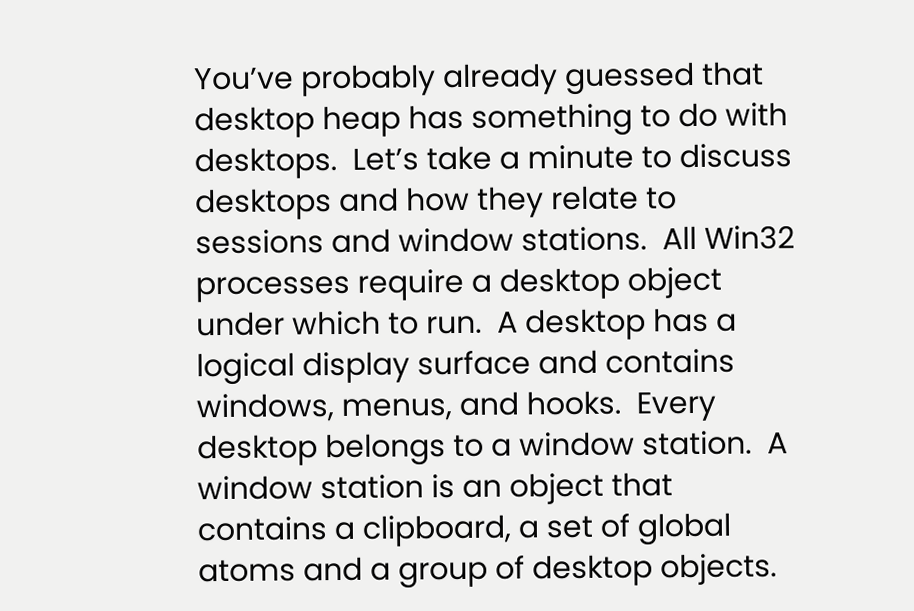You’ve probably already guessed that desktop heap has something to do with desktops.  Let’s take a minute to discuss desktops and how they relate to sessions and window stations.  All Win32 processes require a desktop object under which to run.  A desktop has a logical display surface and contains windows, menus, and hooks.  Every desktop belongs to a window station.  A window station is an object that contains a clipboard, a set of global atoms and a group of desktop objects.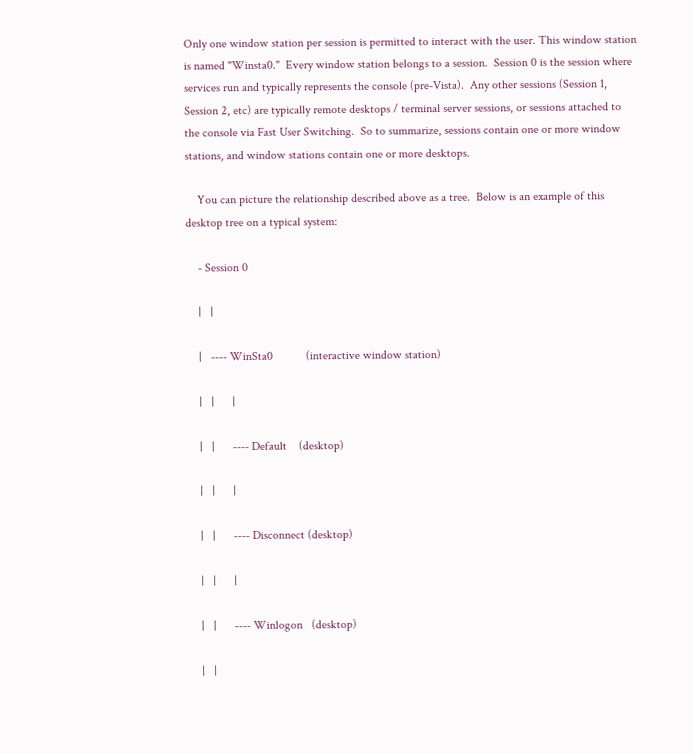Only one window station per session is permitted to interact with the user. This window station is named "Winsta0."  Every window station belongs to a session.  Session 0 is the session where services run and typically represents the console (pre-Vista).  Any other sessions (Session 1, Session 2, etc) are typically remote desktops / terminal server sessions, or sessions attached to the console via Fast User Switching.  So to summarize, sessions contain one or more window stations, and window stations contain one or more desktops.

    You can picture the relationship described above as a tree.  Below is an example of this desktop tree on a typical system:

    - Session 0

    |   |

    |   ---- WinSta0           (interactive window station)

    |   |      |

    |   |      ---- Default    (desktop)

    |   |      |

    |   |      ---- Disconnect (desktop)

    |   |      |

    |   |      ---- Winlogon   (desktop)

    |   |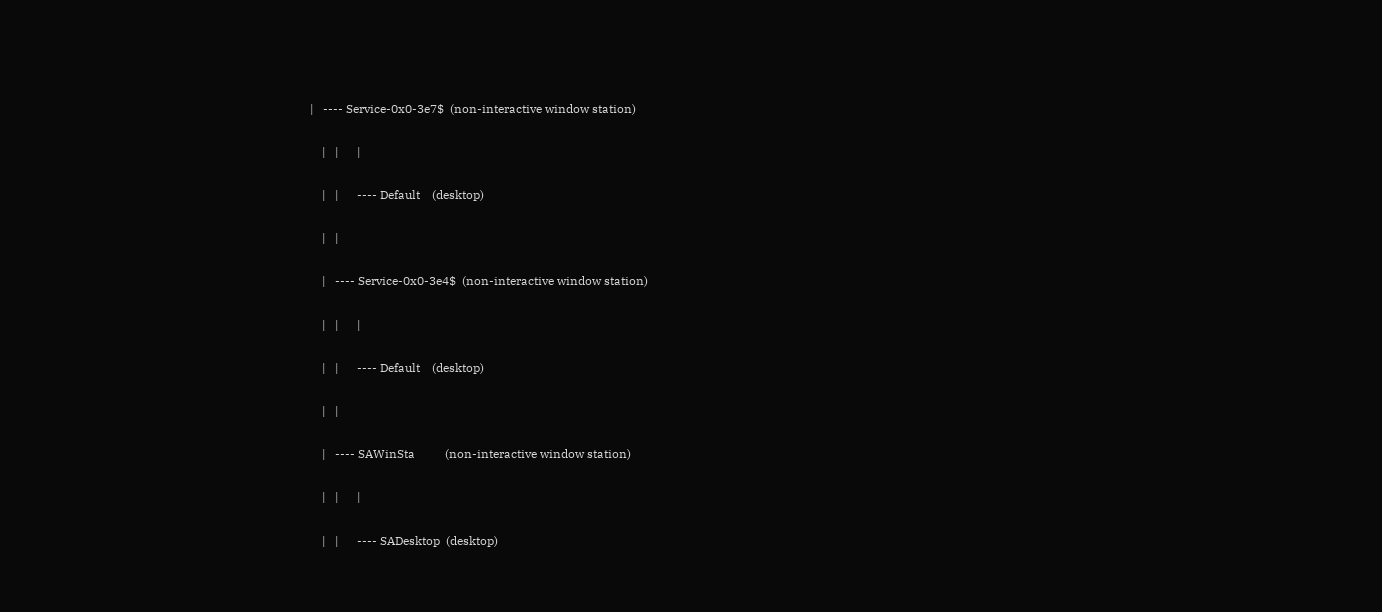|   ---- Service-0x0-3e7$  (non-interactive window station)

    |   |      |

    |   |      ---- Default    (desktop)

    |   |

    |   ---- Service-0x0-3e4$  (non-interactive window station)

    |   |      |

    |   |      ---- Default    (desktop)

    |   |

    |   ---- SAWinSta          (non-interactive window station)

    |   |      |

    |   |      ---- SADesktop  (desktop)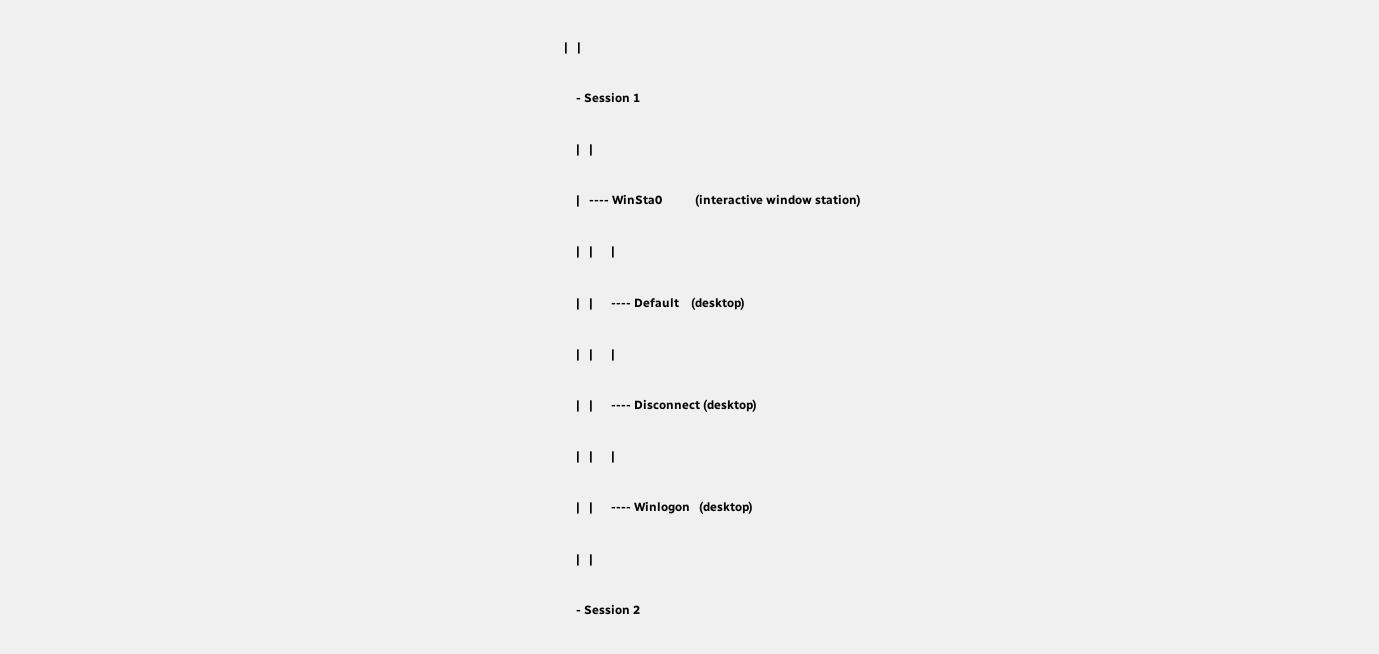|   |

    - Session 1

    |   |

    |   ---- WinSta0           (interactive window station)

    |   |      |

    |   |      ---- Default    (desktop)

    |   |      |

    |   |      ---- Disconnect (desktop)

    |   |      |

    |   |      ---- Winlogon   (desktop)

    |   |

    - Session 2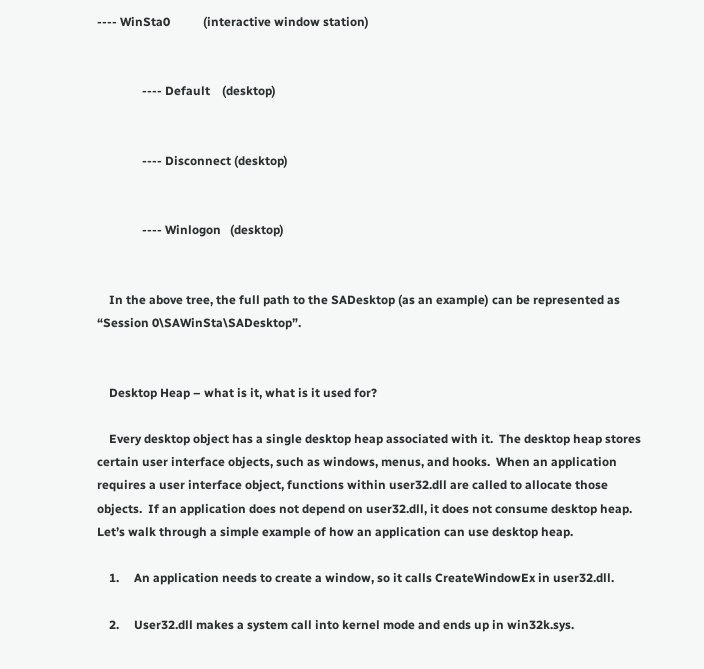---- WinSta0           (interactive window station)


               ---- Default    (desktop)


               ---- Disconnect (desktop)


               ---- Winlogon   (desktop)


    In the above tree, the full path to the SADesktop (as an example) can be represented as “Session 0\SAWinSta\SADesktop”.


    Desktop Heap – what is it, what is it used for?

    Every desktop object has a single desktop heap associated with it.  The desktop heap stores certain user interface objects, such as windows, menus, and hooks.  When an application requires a user interface object, functions within user32.dll are called to allocate those objects.  If an application does not depend on user32.dll, it does not consume desktop heap.  Let’s walk through a simple example of how an application can use desktop heap.

    1.     An application needs to create a window, so it calls CreateWindowEx in user32.dll.

    2.     User32.dll makes a system call into kernel mode and ends up in win32k.sys.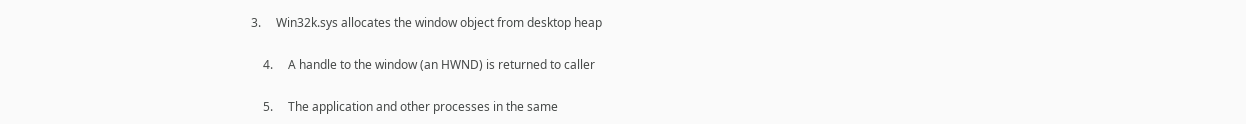3.     Win32k.sys allocates the window object from desktop heap

    4.     A handle to the window (an HWND) is returned to caller

    5.     The application and other processes in the same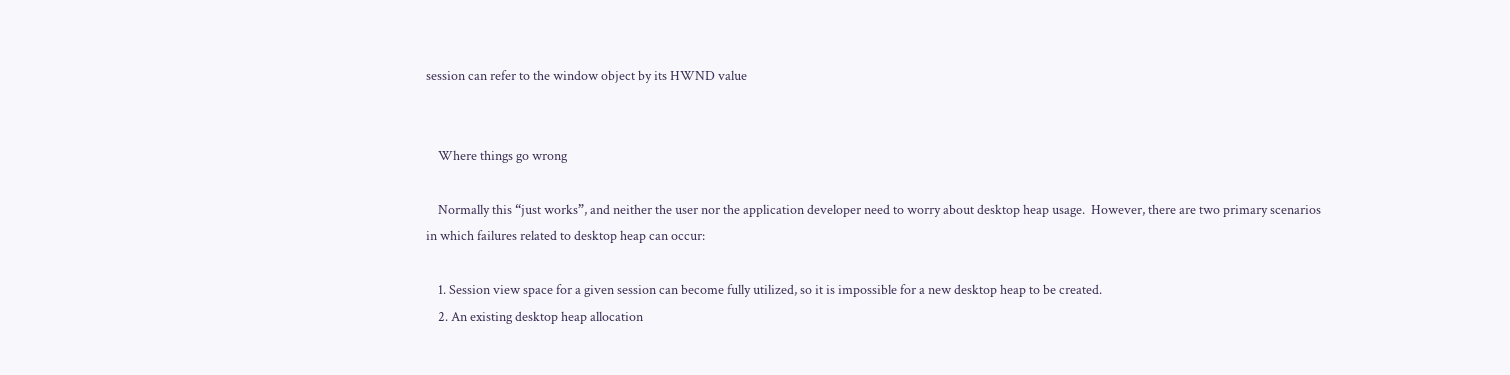session can refer to the window object by its HWND value


    Where things go wrong

    Normally this “just works”, and neither the user nor the application developer need to worry about desktop heap usage.  However, there are two primary scenarios in which failures related to desktop heap can occur:

    1. Session view space for a given session can become fully utilized, so it is impossible for a new desktop heap to be created.
    2. An existing desktop heap allocation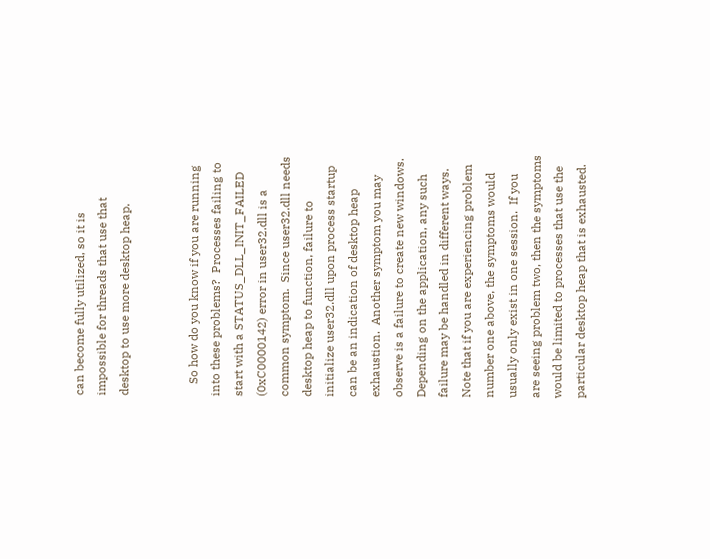can become fully utilized, so it is impossible for threads that use that desktop to use more desktop heap.


    So how do you know if you are running into these problems?  Processes failing to start with a STATUS_DLL_INIT_FAILED (0xC0000142) error in user32.dll is a common symptom.  Since user32.dll needs desktop heap to function, failure to initialize user32.dll upon process startup can be an indication of desktop heap exhaustion.  Another symptom you may observe is a failure to create new windows.  Depending on the application, any such failure may be handled in different ways.  Note that if you are experiencing problem number one above, the symptoms would usually only exist in one session.  If you are seeing problem two, then the symptoms would be limited to processes that use the particular desktop heap that is exhausted.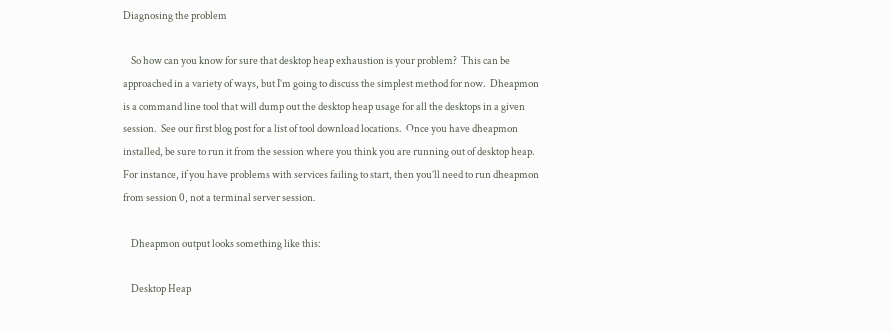Diagnosing the problem

    So how can you know for sure that desktop heap exhaustion is your problem?  This can be approached in a variety of ways, but I’m going to discuss the simplest method for now.  Dheapmon is a command line tool that will dump out the desktop heap usage for all the desktops in a given session.  See our first blog post for a list of tool download locations.  Once you have dheapmon installed, be sure to run it from the session where you think you are running out of desktop heap.  For instance, if you have problems with services failing to start, then you’ll need to run dheapmon from session 0, not a terminal server session.

    Dheapmon output looks something like this:

    Desktop Heap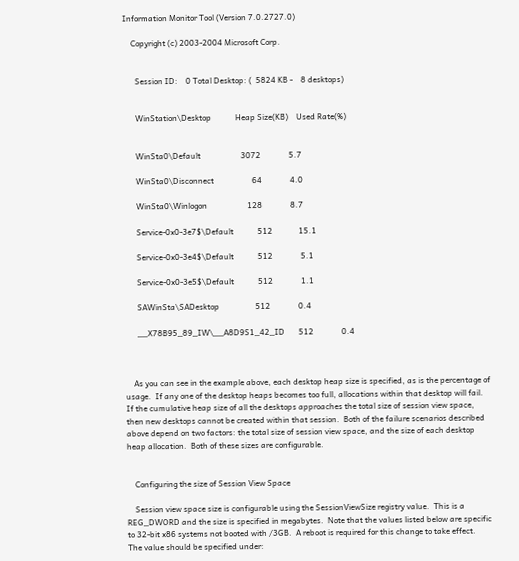Information Monitor Tool (Version 7.0.2727.0)

    Copyright (c) 2003-2004 Microsoft Corp.


      Session ID:    0 Total Desktop: (  5824 KB -    8 desktops)


      WinStation\Desktop            Heap Size(KB)    Used Rate(%)


      WinSta0\Default                    3072              5.7

      WinSta0\Disconnect                   64              4.0

      WinSta0\Winlogon                    128              8.7

      Service-0x0-3e7$\Default            512             15.1

      Service-0x0-3e4$\Default            512              5.1

      Service-0x0-3e5$\Default            512              1.1

      SAWinSta\SADesktop                  512              0.4

      __X78B95_89_IW\__A8D9S1_42_ID       512              0.4



    As you can see in the example above, each desktop heap size is specified, as is the percentage of usage.  If any one of the desktop heaps becomes too full, allocations within that desktop will fail.  If the cumulative heap size of all the desktops approaches the total size of session view space, then new desktops cannot be created within that session.  Both of the failure scenarios described above depend on two factors: the total size of session view space, and the size of each desktop heap allocation.  Both of these sizes are configurable.


    Configuring the size of Session View Space

    Session view space size is configurable using the SessionViewSize registry value.  This is a REG_DWORD and the size is specified in megabytes.  Note that the values listed below are specific to 32-bit x86 systems not booted with /3GB.  A reboot is required for this change to take effect.  The value should be specified under: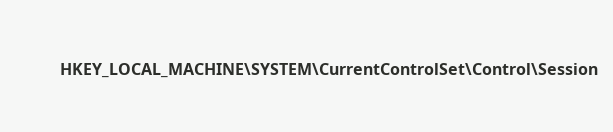HKEY_LOCAL_MACHINE\SYSTEM\CurrentControlSet\Control\Session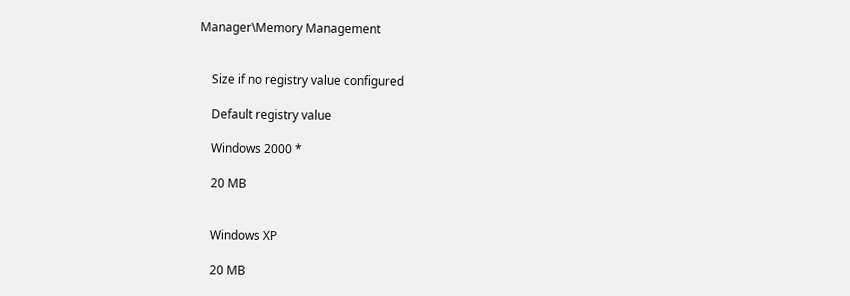Manager\Memory Management


    Size if no registry value configured

    Default registry value

    Windows 2000 *

    20 MB


    Windows XP

    20 MB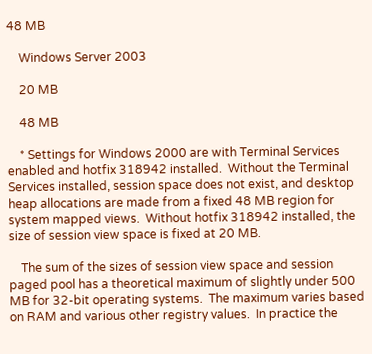48 MB

    Windows Server 2003

    20 MB

    48 MB

    * Settings for Windows 2000 are with Terminal Services enabled and hotfix 318942 installed.  Without the Terminal Services installed, session space does not exist, and desktop heap allocations are made from a fixed 48 MB region for system mapped views.  Without hotfix 318942 installed, the size of session view space is fixed at 20 MB.

    The sum of the sizes of session view space and session paged pool has a theoretical maximum of slightly under 500 MB for 32-bit operating systems.  The maximum varies based on RAM and various other registry values.  In practice the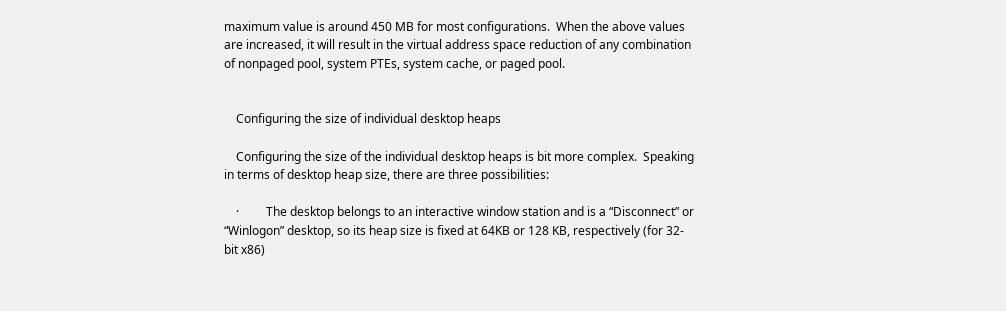maximum value is around 450 MB for most configurations.  When the above values are increased, it will result in the virtual address space reduction of any combination of nonpaged pool, system PTEs, system cache, or paged pool.


    Configuring the size of individual desktop heaps

    Configuring the size of the individual desktop heaps is bit more complex.  Speaking in terms of desktop heap size, there are three possibilities:

    ·         The desktop belongs to an interactive window station and is a “Disconnect” or “Winlogon” desktop, so its heap size is fixed at 64KB or 128 KB, respectively (for 32-bit x86)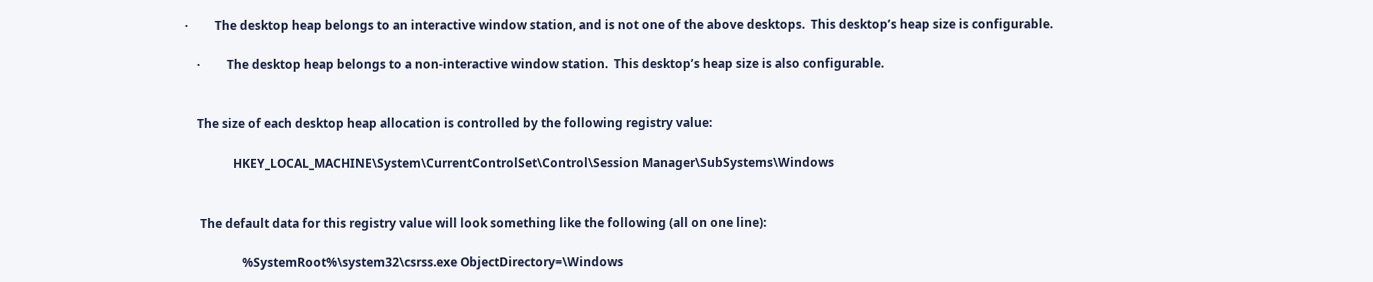·         The desktop heap belongs to an interactive window station, and is not one of the above desktops.  This desktop’s heap size is configurable.

    ·         The desktop heap belongs to a non-interactive window station.  This desktop’s heap size is also configurable.


    The size of each desktop heap allocation is controlled by the following registry value:

                HKEY_LOCAL_MACHINE\System\CurrentControlSet\Control\Session Manager\SubSystems\Windows


     The default data for this registry value will look something like the following (all on one line):

                   %SystemRoot%\system32\csrss.exe ObjectDirectory=\Windows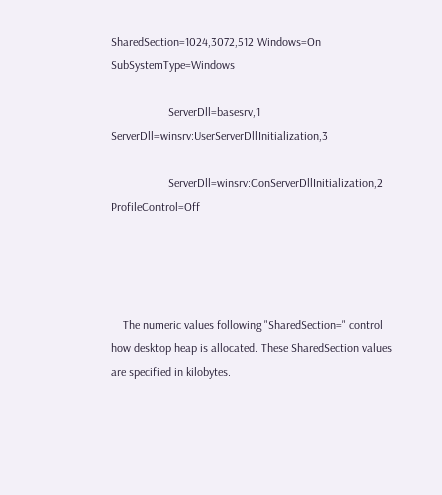SharedSection=1024,3072,512 Windows=On SubSystemType=Windows

                   ServerDll=basesrv,1 ServerDll=winsrv:UserServerDllInitialization,3

                   ServerDll=winsrv:ConServerDllInitialization,2 ProfileControl=Off




    The numeric values following "SharedSection=" control how desktop heap is allocated. These SharedSection values are specified in kilobytes.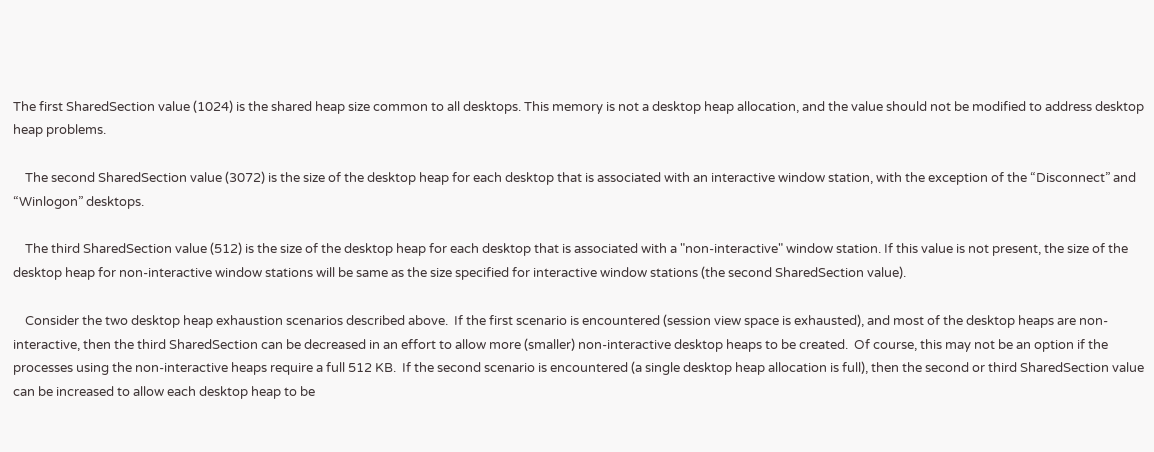The first SharedSection value (1024) is the shared heap size common to all desktops. This memory is not a desktop heap allocation, and the value should not be modified to address desktop heap problems.

    The second SharedSection value (3072) is the size of the desktop heap for each desktop that is associated with an interactive window station, with the exception of the “Disconnect” and “Winlogon” desktops.

    The third SharedSection value (512) is the size of the desktop heap for each desktop that is associated with a "non-interactive" window station. If this value is not present, the size of the desktop heap for non-interactive window stations will be same as the size specified for interactive window stations (the second SharedSection value).

    Consider the two desktop heap exhaustion scenarios described above.  If the first scenario is encountered (session view space is exhausted), and most of the desktop heaps are non-interactive, then the third SharedSection can be decreased in an effort to allow more (smaller) non-interactive desktop heaps to be created.  Of course, this may not be an option if the processes using the non-interactive heaps require a full 512 KB.  If the second scenario is encountered (a single desktop heap allocation is full), then the second or third SharedSection value can be increased to allow each desktop heap to be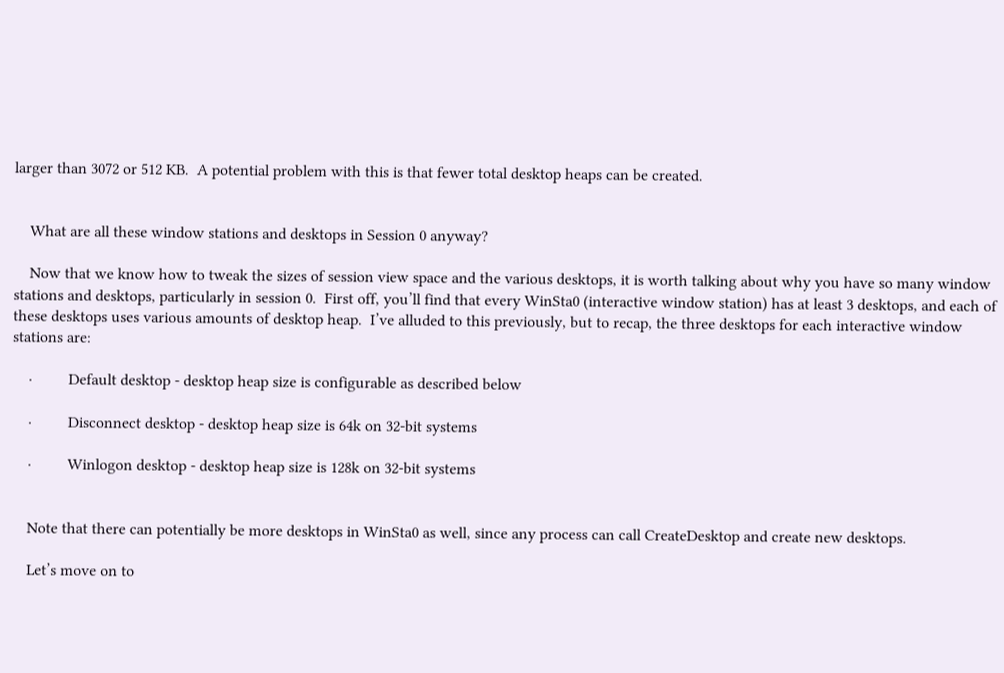larger than 3072 or 512 KB.  A potential problem with this is that fewer total desktop heaps can be created.


    What are all these window stations and desktops in Session 0 anyway?

    Now that we know how to tweak the sizes of session view space and the various desktops, it is worth talking about why you have so many window stations and desktops, particularly in session 0.  First off, you’ll find that every WinSta0 (interactive window station) has at least 3 desktops, and each of these desktops uses various amounts of desktop heap.  I’ve alluded to this previously, but to recap, the three desktops for each interactive window stations are:

    ·         Default desktop - desktop heap size is configurable as described below

    ·         Disconnect desktop - desktop heap size is 64k on 32-bit systems

    ·         Winlogon desktop - desktop heap size is 128k on 32-bit systems


    Note that there can potentially be more desktops in WinSta0 as well, since any process can call CreateDesktop and create new desktops.

    Let’s move on to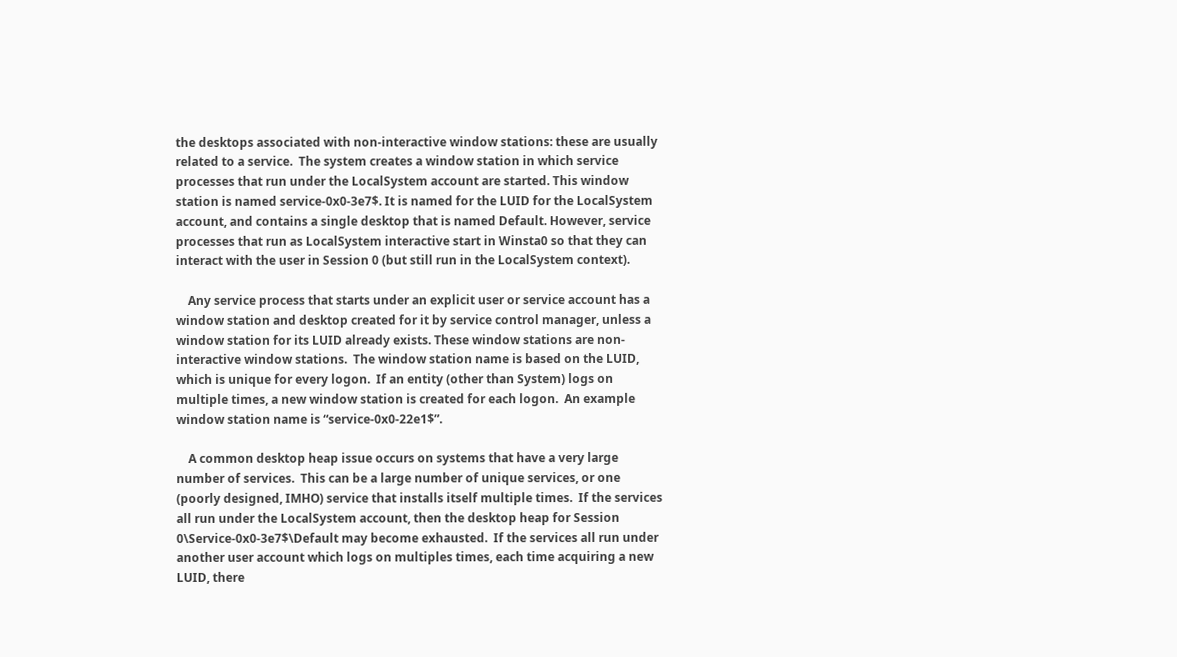the desktops associated with non-interactive window stations: these are usually related to a service.  The system creates a window station in which service processes that run under the LocalSystem account are started. This window station is named service-0x0-3e7$. It is named for the LUID for the LocalSystem account, and contains a single desktop that is named Default. However, service processes that run as LocalSystem interactive start in Winsta0 so that they can interact with the user in Session 0 (but still run in the LocalSystem context).

    Any service process that starts under an explicit user or service account has a window station and desktop created for it by service control manager, unless a window station for its LUID already exists. These window stations are non-interactive window stations.  The window station name is based on the LUID, which is unique for every logon.  If an entity (other than System) logs on multiple times, a new window station is created for each logon.  An example window station name is “service-0x0-22e1$”.

    A common desktop heap issue occurs on systems that have a very large number of services.  This can be a large number of unique services, or one (poorly designed, IMHO) service that installs itself multiple times.  If the services all run under the LocalSystem account, then the desktop heap for Session 0\Service-0x0-3e7$\Default may become exhausted.  If the services all run under another user account which logs on multiples times, each time acquiring a new LUID, there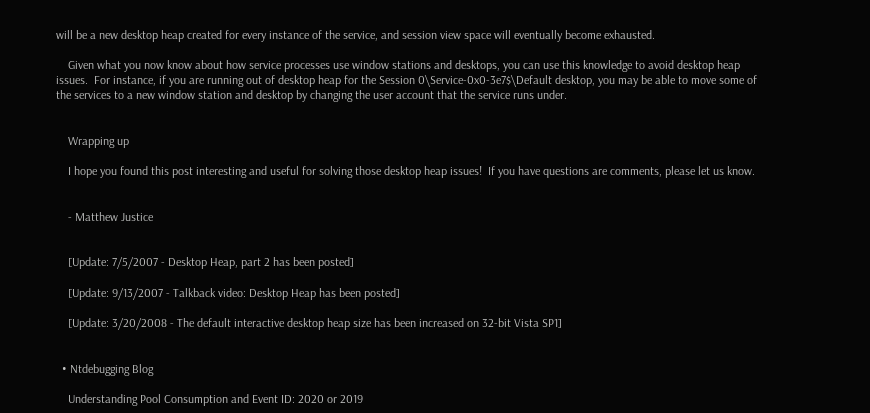will be a new desktop heap created for every instance of the service, and session view space will eventually become exhausted.

    Given what you now know about how service processes use window stations and desktops, you can use this knowledge to avoid desktop heap issues.  For instance, if you are running out of desktop heap for the Session 0\Service-0x0-3e7$\Default desktop, you may be able to move some of the services to a new window station and desktop by changing the user account that the service runs under.


    Wrapping up

    I hope you found this post interesting and useful for solving those desktop heap issues!  If you have questions are comments, please let us know.


    - Matthew Justice


    [Update: 7/5/2007 - Desktop Heap, part 2 has been posted]

    [Update: 9/13/2007 - Talkback video: Desktop Heap has been posted]

    [Update: 3/20/2008 - The default interactive desktop heap size has been increased on 32-bit Vista SP1]


  • Ntdebugging Blog

    Understanding Pool Consumption and Event ID: 2020 or 2019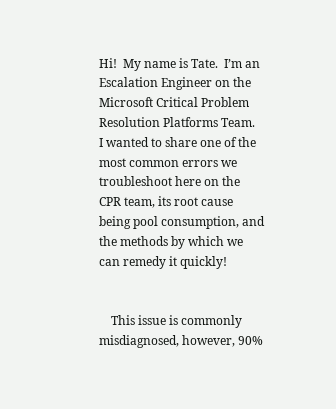Hi!  My name is Tate.  I’m an Escalation Engineer on the Microsoft Critical Problem Resolution Platforms Team.  I wanted to share one of the most common errors we troubleshoot here on the CPR team, its root cause being pool consumption, and the methods by which we can remedy it quickly!


    This issue is commonly misdiagnosed, however, 90%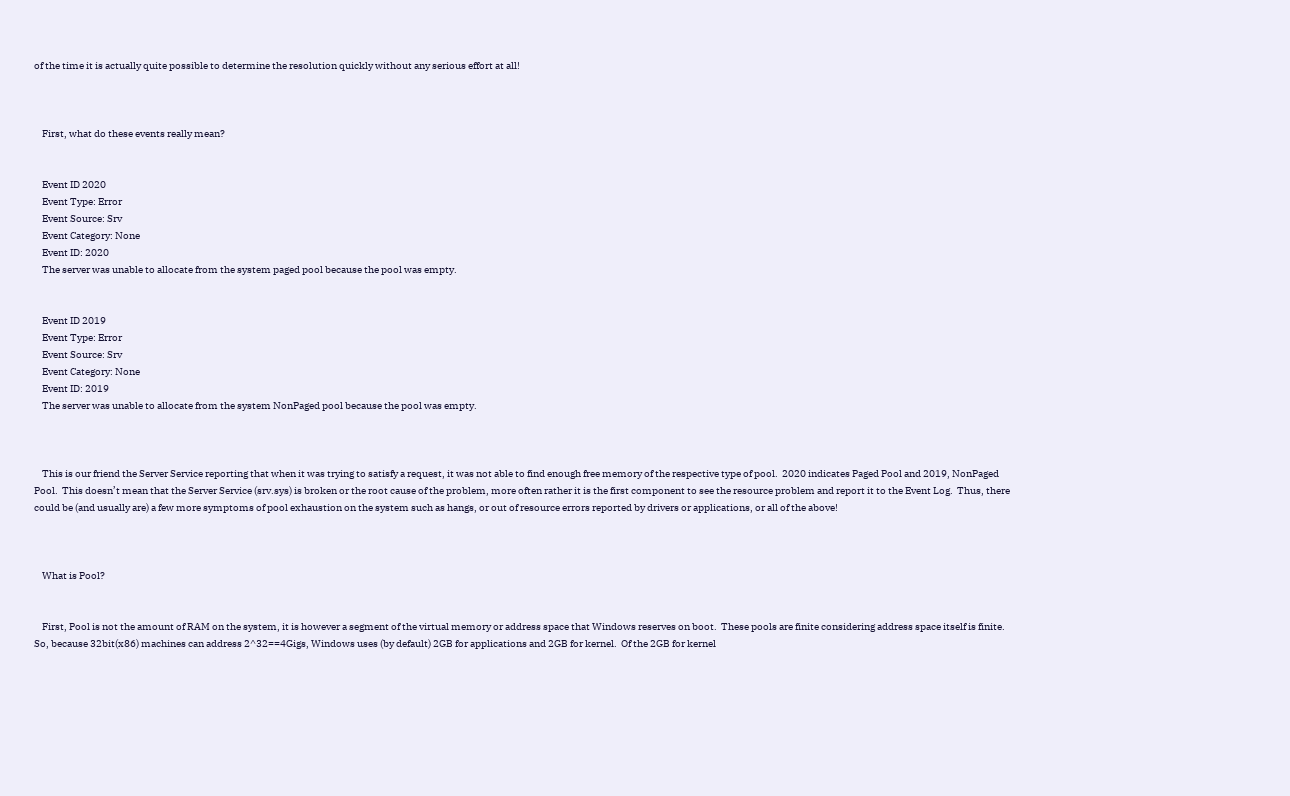of the time it is actually quite possible to determine the resolution quickly without any serious effort at all!



    First, what do these events really mean?


    Event ID 2020
    Event Type: Error
    Event Source: Srv
    Event Category: None
    Event ID: 2020
    The server was unable to allocate from the system paged pool because the pool was empty.


    Event ID 2019
    Event Type: Error
    Event Source: Srv
    Event Category: None
    Event ID: 2019
    The server was unable to allocate from the system NonPaged pool because the pool was empty.



    This is our friend the Server Service reporting that when it was trying to satisfy a request, it was not able to find enough free memory of the respective type of pool.  2020 indicates Paged Pool and 2019, NonPaged Pool.  This doesn’t mean that the Server Service (srv.sys) is broken or the root cause of the problem, more often rather it is the first component to see the resource problem and report it to the Event Log.  Thus, there could be (and usually are) a few more symptoms of pool exhaustion on the system such as hangs, or out of resource errors reported by drivers or applications, or all of the above!



    What is Pool?


    First, Pool is not the amount of RAM on the system, it is however a segment of the virtual memory or address space that Windows reserves on boot.  These pools are finite considering address space itself is finite.  So, because 32bit(x86) machines can address 2^32==4Gigs, Windows uses (by default) 2GB for applications and 2GB for kernel.  Of the 2GB for kernel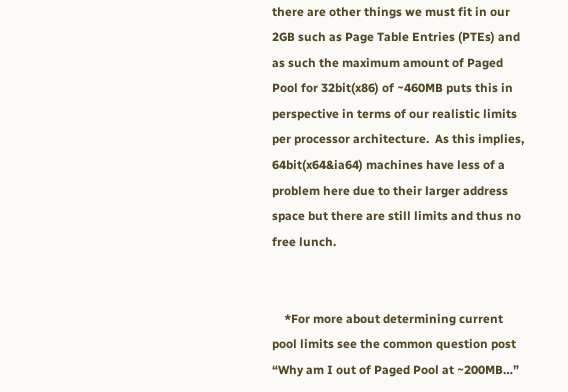there are other things we must fit in our 2GB such as Page Table Entries (PTEs) and as such the maximum amount of Paged Pool for 32bit(x86) of ~460MB puts this in perspective in terms of our realistic limits per processor architecture.  As this implies, 64bit(x64&ia64) machines have less of a problem here due to their larger address space but there are still limits and thus no free lunch.


    *For more about determining current pool limits see the common question post “Why am I out of Paged Pool at ~200MB…”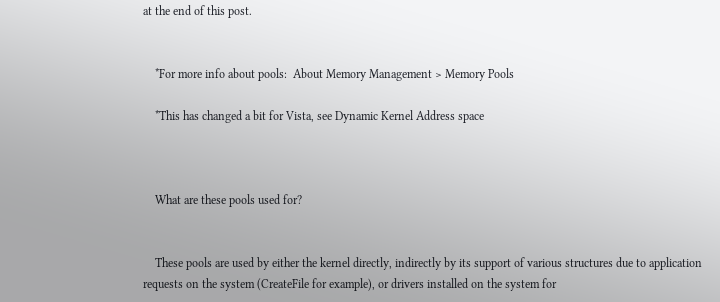at the end of this post.


    *For more info about pools:  About Memory Management > Memory Pools

    *This has changed a bit for Vista, see Dynamic Kernel Address space



    What are these pools used for?


    These pools are used by either the kernel directly, indirectly by its support of various structures due to application requests on the system (CreateFile for example), or drivers installed on the system for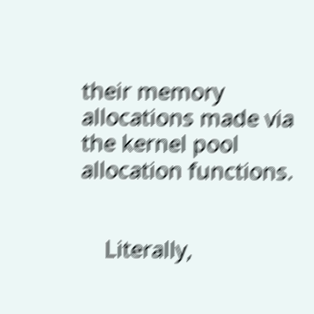their memory allocations made via the kernel pool allocation functions.


    Literally,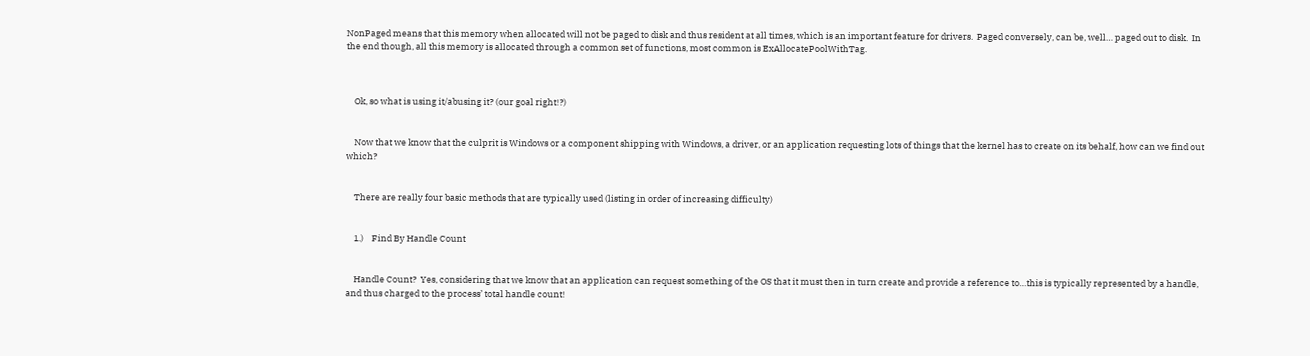NonPaged means that this memory when allocated will not be paged to disk and thus resident at all times, which is an important feature for drivers.  Paged conversely, can be, well… paged out to disk.  In the end though, all this memory is allocated through a common set of functions, most common is ExAllocatePoolWithTag.



    Ok, so what is using it/abusing it? (our goal right!?)


    Now that we know that the culprit is Windows or a component shipping with Windows, a driver, or an application requesting lots of things that the kernel has to create on its behalf, how can we find out which?


    There are really four basic methods that are typically used (listing in order of increasing difficulty)


    1.)    Find By Handle Count


    Handle Count?  Yes, considering that we know that an application can request something of the OS that it must then in turn create and provide a reference to…this is typically represented by a handle, and thus charged to the process’ total handle count!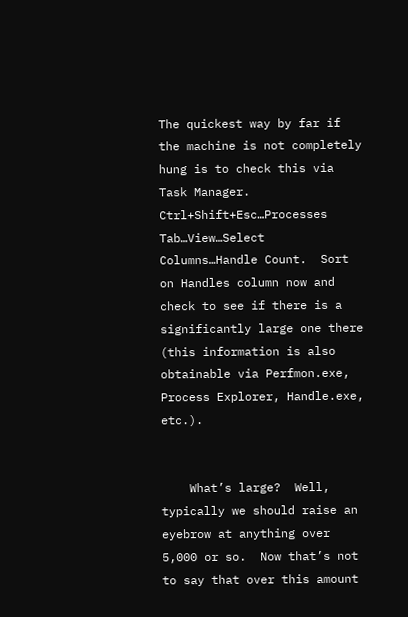The quickest way by far if the machine is not completely hung is to check this via Task Manager.  Ctrl+Shift+Esc…Processes Tab…View…Select Columns…Handle Count.  Sort on Handles column now and check to see if there is a significantly large one there (this information is also obtainable via Perfmon.exe, Process Explorer, Handle.exe, etc.).


    What’s large?  Well, typically we should raise an eyebrow at anything over 5,000 or so.  Now that’s not to say that over this amount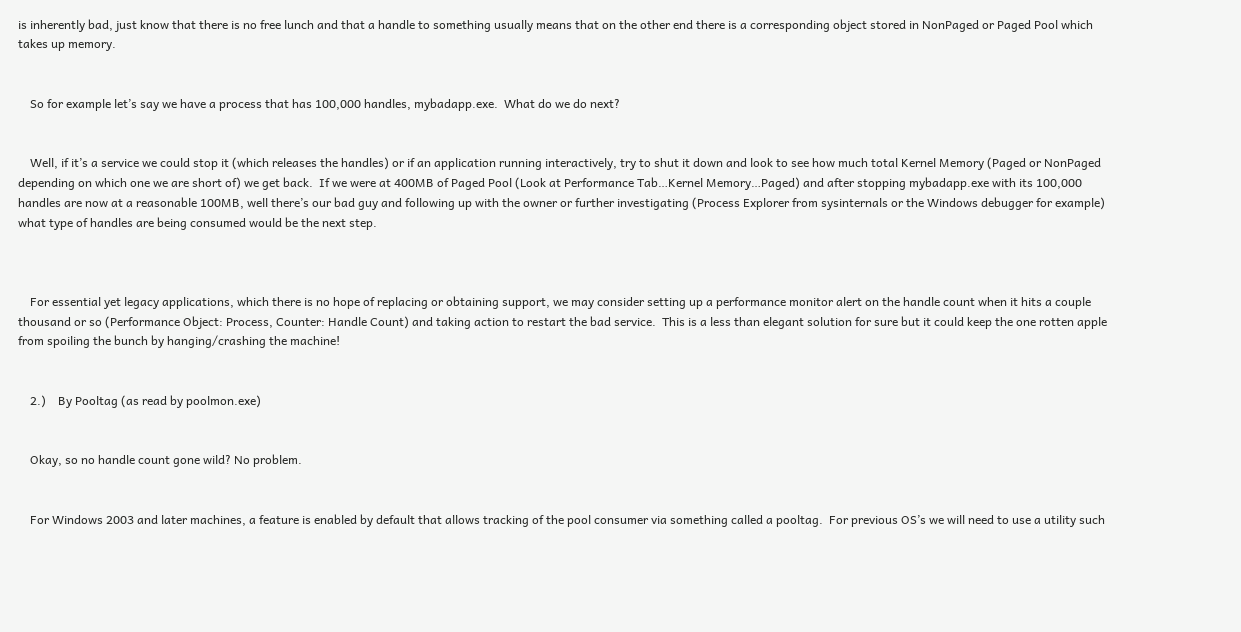is inherently bad, just know that there is no free lunch and that a handle to something usually means that on the other end there is a corresponding object stored in NonPaged or Paged Pool which takes up memory.


    So for example let’s say we have a process that has 100,000 handles, mybadapp.exe.  What do we do next?


    Well, if it’s a service we could stop it (which releases the handles) or if an application running interactively, try to shut it down and look to see how much total Kernel Memory (Paged or NonPaged depending on which one we are short of) we get back.  If we were at 400MB of Paged Pool (Look at Performance Tab…Kernel Memory…Paged) and after stopping mybadapp.exe with its 100,000 handles are now at a reasonable 100MB, well there’s our bad guy and following up with the owner or further investigating (Process Explorer from sysinternals or the Windows debugger for example) what type of handles are being consumed would be the next step.



    For essential yet legacy applications, which there is no hope of replacing or obtaining support, we may consider setting up a performance monitor alert on the handle count when it hits a couple thousand or so (Performance Object: Process, Counter: Handle Count) and taking action to restart the bad service.  This is a less than elegant solution for sure but it could keep the one rotten apple from spoiling the bunch by hanging/crashing the machine!


    2.)    By Pooltag (as read by poolmon.exe)


    Okay, so no handle count gone wild? No problem.


    For Windows 2003 and later machines, a feature is enabled by default that allows tracking of the pool consumer via something called a pooltag.  For previous OS’s we will need to use a utility such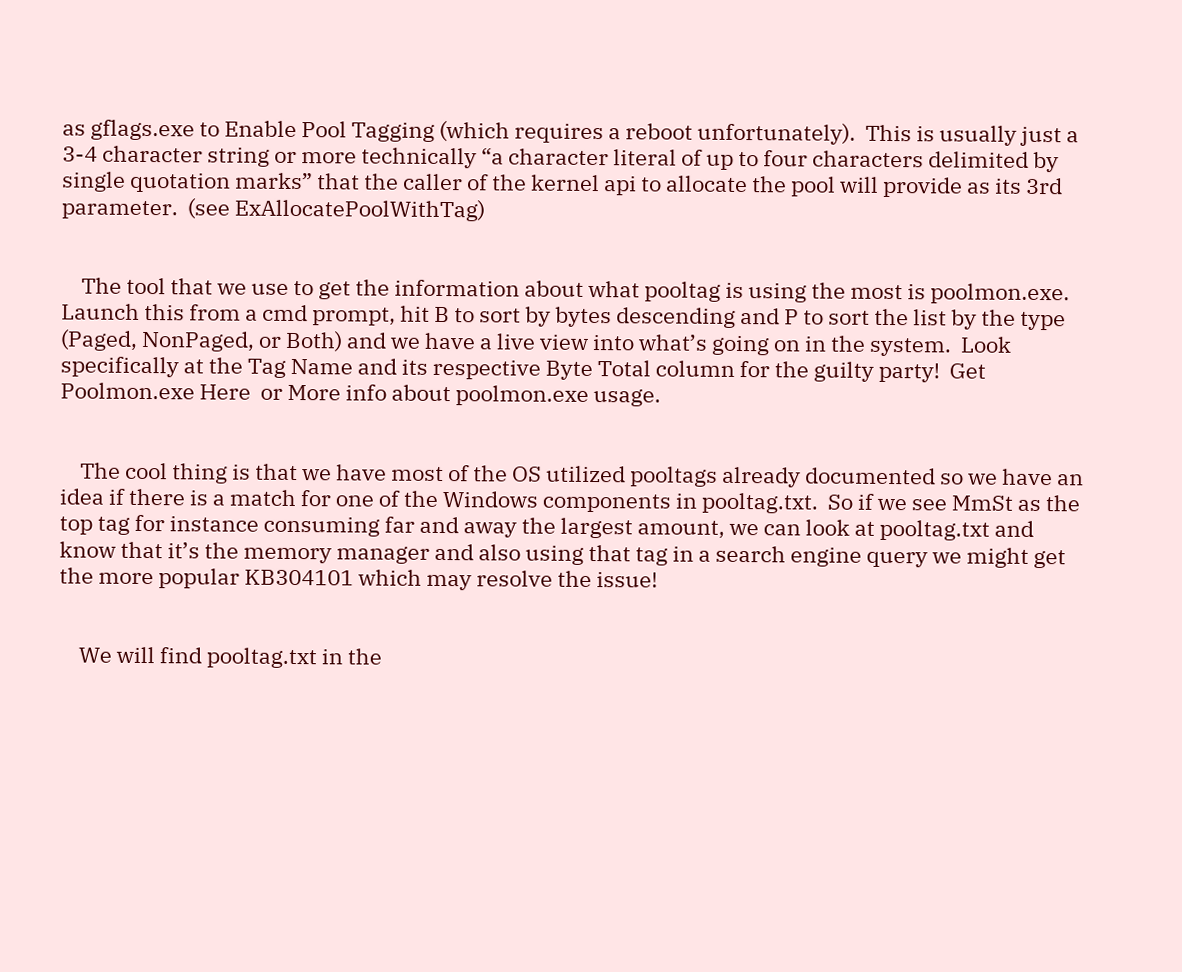as gflags.exe to Enable Pool Tagging (which requires a reboot unfortunately).  This is usually just a 3-4 character string or more technically “a character literal of up to four characters delimited by single quotation marks” that the caller of the kernel api to allocate the pool will provide as its 3rd parameter.  (see ExAllocatePoolWithTag)


    The tool that we use to get the information about what pooltag is using the most is poolmon.exe.  Launch this from a cmd prompt, hit B to sort by bytes descending and P to sort the list by the type (Paged, NonPaged, or Both) and we have a live view into what’s going on in the system.  Look specifically at the Tag Name and its respective Byte Total column for the guilty party!  Get Poolmon.exe Here  or More info about poolmon.exe usage.


    The cool thing is that we have most of the OS utilized pooltags already documented so we have an idea if there is a match for one of the Windows components in pooltag.txt.  So if we see MmSt as the top tag for instance consuming far and away the largest amount, we can look at pooltag.txt and know that it’s the memory manager and also using that tag in a search engine query we might get the more popular KB304101 which may resolve the issue!


    We will find pooltag.txt in the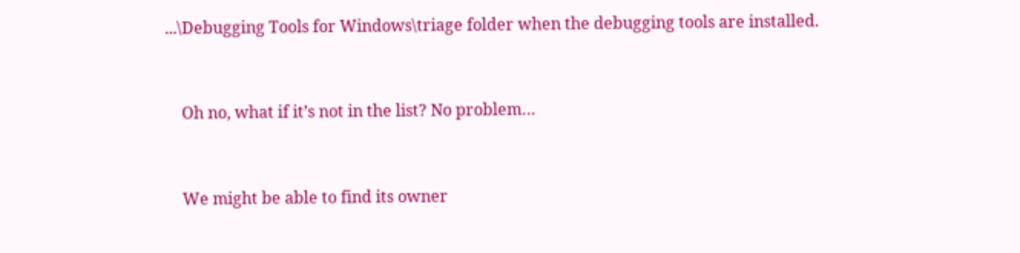...\Debugging Tools for Windows\triage folder when the debugging tools are installed.


    Oh no, what if it’s not in the list? No problem…


    We might be able to find its owner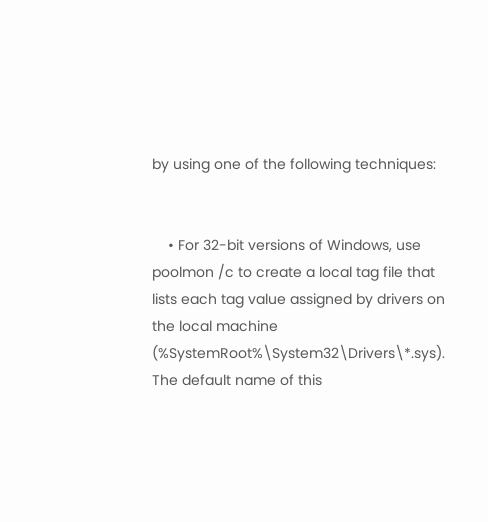by using one of the following techniques:


    • For 32-bit versions of Windows, use poolmon /c to create a local tag file that lists each tag value assigned by drivers on the local machine (%SystemRoot%\System32\Drivers\*.sys). The default name of this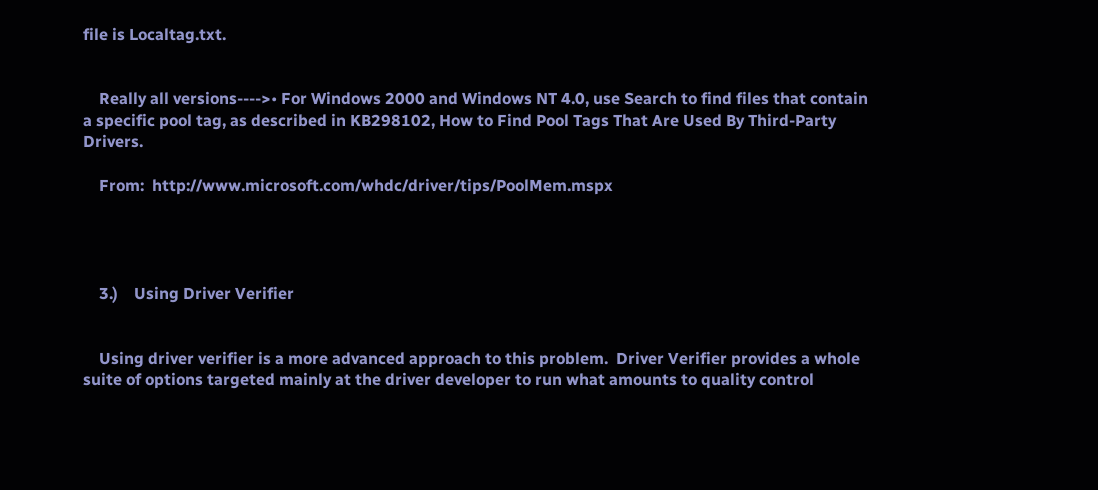file is Localtag.txt.


    Really all versions---->• For Windows 2000 and Windows NT 4.0, use Search to find files that contain a specific pool tag, as described in KB298102, How to Find Pool Tags That Are Used By Third-Party Drivers.

    From:  http://www.microsoft.com/whdc/driver/tips/PoolMem.mspx




    3.)    Using Driver Verifier


    Using driver verifier is a more advanced approach to this problem.  Driver Verifier provides a whole suite of options targeted mainly at the driver developer to run what amounts to quality control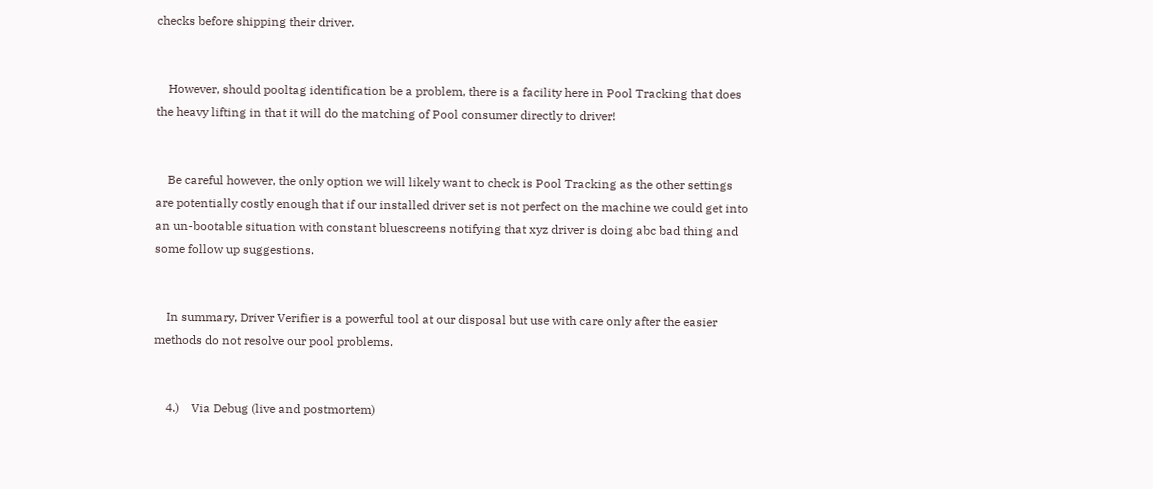checks before shipping their driver.


    However, should pooltag identification be a problem, there is a facility here in Pool Tracking that does the heavy lifting in that it will do the matching of Pool consumer directly to driver!


    Be careful however, the only option we will likely want to check is Pool Tracking as the other settings are potentially costly enough that if our installed driver set is not perfect on the machine we could get into an un-bootable situation with constant bluescreens notifying that xyz driver is doing abc bad thing and some follow up suggestions.


    In summary, Driver Verifier is a powerful tool at our disposal but use with care only after the easier methods do not resolve our pool problems.


    4.)    Via Debug (live and postmortem)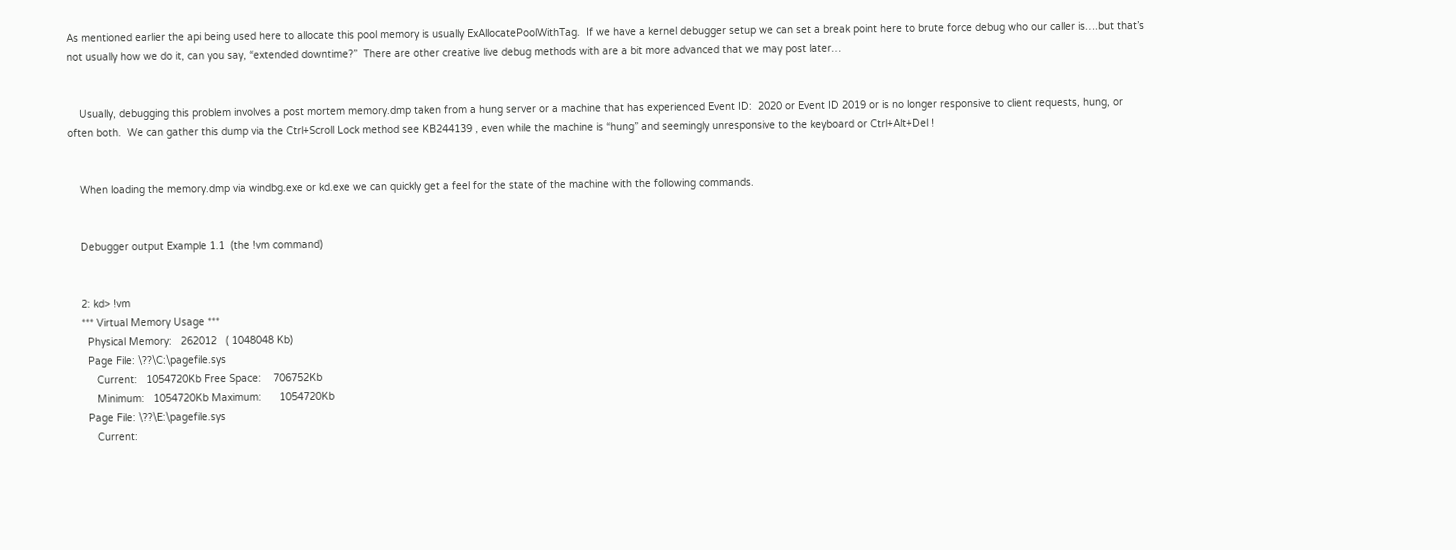As mentioned earlier the api being used here to allocate this pool memory is usually ExAllocatePoolWithTag.  If we have a kernel debugger setup we can set a break point here to brute force debug who our caller is….but that’s not usually how we do it, can you say, “extended downtime?”  There are other creative live debug methods with are a bit more advanced that we may post later…


    Usually, debugging this problem involves a post mortem memory.dmp taken from a hung server or a machine that has experienced Event ID:  2020 or Event ID 2019 or is no longer responsive to client requests, hung, or often both.  We can gather this dump via the Ctrl+Scroll Lock method see KB244139 , even while the machine is “hung” and seemingly unresponsive to the keyboard or Ctrl+Alt+Del !


    When loading the memory.dmp via windbg.exe or kd.exe we can quickly get a feel for the state of the machine with the following commands.


    Debugger output Example 1.1  (the !vm command)


    2: kd> !vm
    *** Virtual Memory Usage ***
      Physical Memory:   262012   ( 1048048 Kb)
      Page File: \??\C:\pagefile.sys
         Current:   1054720Kb Free Space:    706752Kb
         Minimum:   1054720Kb Maximum:      1054720Kb
      Page File: \??\E:\pagefile.sys
         Current: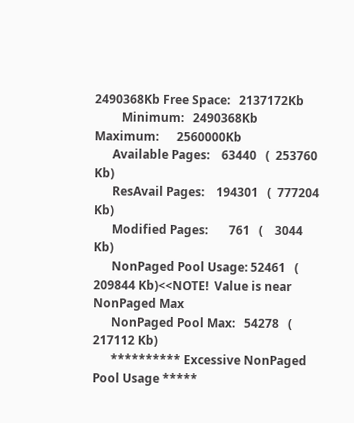2490368Kb Free Space:   2137172Kb
         Minimum:   2490368Kb Maximum:      2560000Kb
      Available Pages:    63440   (  253760 Kb)
      ResAvail Pages:    194301   (  777204 Kb)
      Modified Pages:       761   (    3044 Kb)
      NonPaged Pool Usage: 52461   (  209844 Kb)<<NOTE!  Value is near NonPaged Max
      NonPaged Pool Max:   54278   (  217112 Kb)
      ********** Excessive NonPaged Pool Usage *****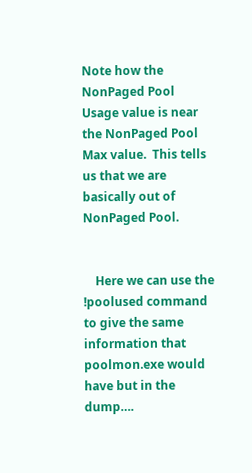Note how the NonPaged Pool Usage value is near the NonPaged Pool Max value.  This tells us that we are basically out of NonPaged Pool.


    Here we can use the !poolused command to give the same information that poolmon.exe would have but in the dump….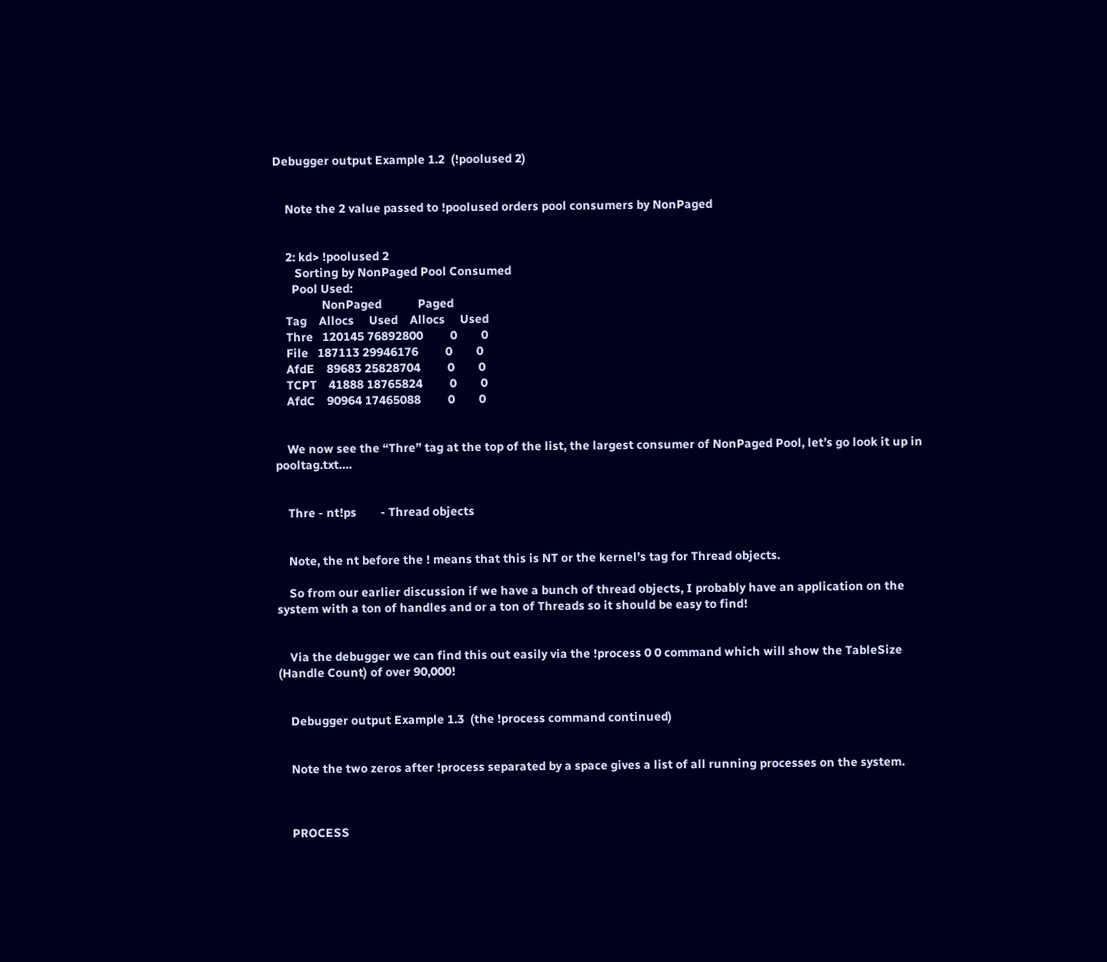Debugger output Example 1.2  (!poolused 2)


    Note the 2 value passed to !poolused orders pool consumers by NonPaged


    2: kd> !poolused 2
       Sorting by NonPaged Pool Consumed
      Pool Used:
                NonPaged            Paged
    Tag    Allocs     Used    Allocs     Used
    Thre   120145 76892800         0        0
    File   187113 29946176         0        0
    AfdE    89683 25828704         0        0
    TCPT    41888 18765824         0        0
    AfdC    90964 17465088         0        0


    We now see the “Thre” tag at the top of the list, the largest consumer of NonPaged Pool, let’s go look it up in pooltag.txt….


    Thre - nt!ps        - Thread objects


    Note, the nt before the ! means that this is NT or the kernel’s tag for Thread objects.

    So from our earlier discussion if we have a bunch of thread objects, I probably have an application on the system with a ton of handles and or a ton of Threads so it should be easy to find!


    Via the debugger we can find this out easily via the !process 0 0 command which will show the TableSize (Handle Count) of over 90,000!


    Debugger output Example 1.3  (the !process command continued)


    Note the two zeros after !process separated by a space gives a list of all running processes on the system.



    PROCESS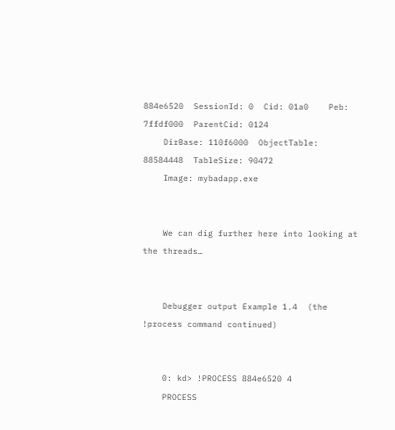884e6520  SessionId: 0  Cid: 01a0    Peb: 7ffdf000  ParentCid: 0124
    DirBase: 110f6000  ObjectTable: 88584448  TableSize: 90472
    Image: mybadapp.exe


    We can dig further here into looking at the threads…


    Debugger output Example 1.4  (the !process command continued)


    0: kd> !PROCESS 884e6520 4
    PROCESS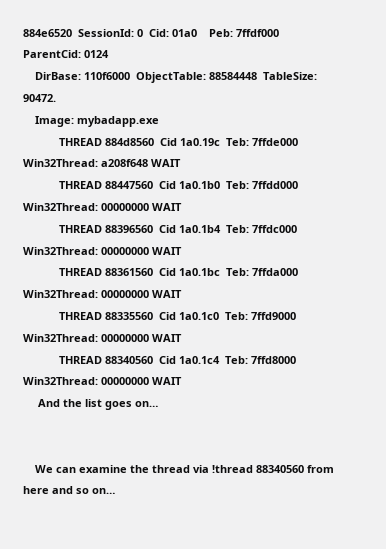884e6520  SessionId: 0  Cid: 01a0    Peb: 7ffdf000  ParentCid: 0124
    DirBase: 110f6000  ObjectTable: 88584448  TableSize: 90472.
    Image: mybadapp.exe
            THREAD 884d8560  Cid 1a0.19c  Teb: 7ffde000  Win32Thread: a208f648 WAIT
            THREAD 88447560  Cid 1a0.1b0  Teb: 7ffdd000  Win32Thread: 00000000 WAIT
            THREAD 88396560  Cid 1a0.1b4  Teb: 7ffdc000  Win32Thread: 00000000 WAIT
            THREAD 88361560  Cid 1a0.1bc  Teb: 7ffda000  Win32Thread: 00000000 WAIT
            THREAD 88335560  Cid 1a0.1c0  Teb: 7ffd9000  Win32Thread: 00000000 WAIT
            THREAD 88340560  Cid 1a0.1c4  Teb: 7ffd8000  Win32Thread: 00000000 WAIT
     And the list goes on…


    We can examine the thread via !thread 88340560 from here and so on…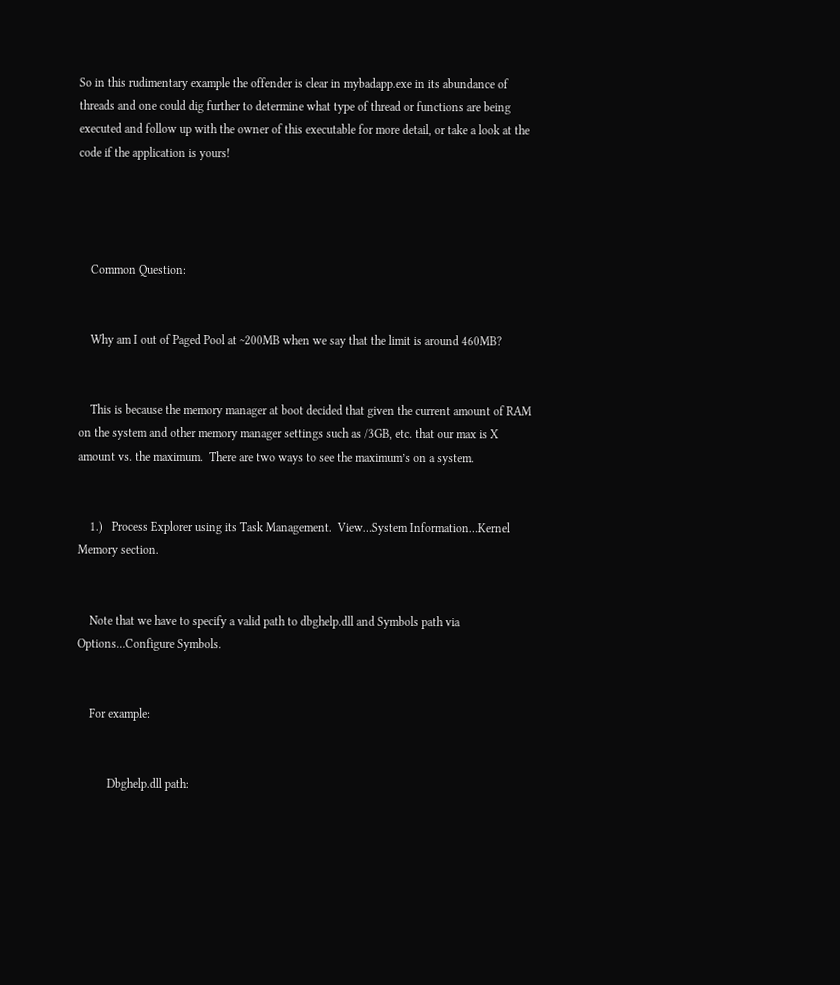So in this rudimentary example the offender is clear in mybadapp.exe in its abundance of threads and one could dig further to determine what type of thread or functions are being executed and follow up with the owner of this executable for more detail, or take a look at the code if the application is yours!




    Common Question:


    Why am I out of Paged Pool at ~200MB when we say that the limit is around 460MB?


    This is because the memory manager at boot decided that given the current amount of RAM on the system and other memory manager settings such as /3GB, etc. that our max is X amount vs. the maximum.  There are two ways to see the maximum’s on a system.


    1.)   Process Explorer using its Task Management.  View…System Information…Kernel Memory section.


    Note that we have to specify a valid path to dbghelp.dll and Symbols path via Options…Configure Symbols.


    For example:


          Dbghelp.dll path: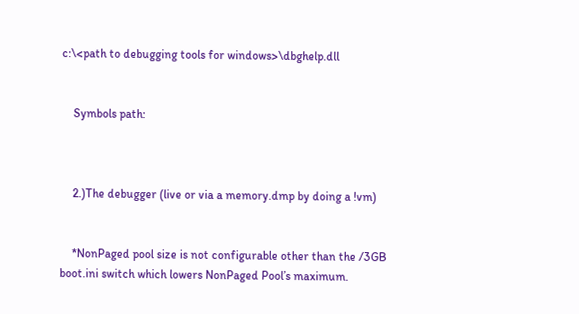c:\<path to debugging tools for windows>\dbghelp.dll


    Symbols path:



    2.)The debugger (live or via a memory.dmp by doing a !vm)


    *NonPaged pool size is not configurable other than the /3GB boot.ini switch which lowers NonPaged Pool’s maximum.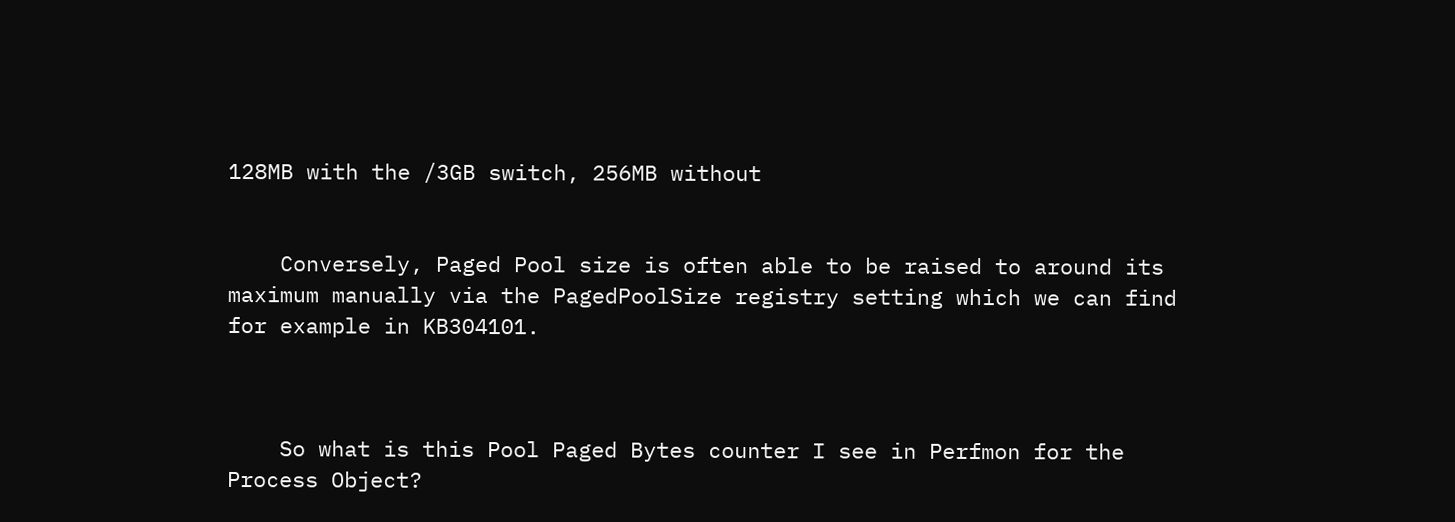128MB with the /3GB switch, 256MB without


    Conversely, Paged Pool size is often able to be raised to around its maximum manually via the PagedPoolSize registry setting which we can find for example in KB304101.



    So what is this Pool Paged Bytes counter I see in Perfmon for the Process Object?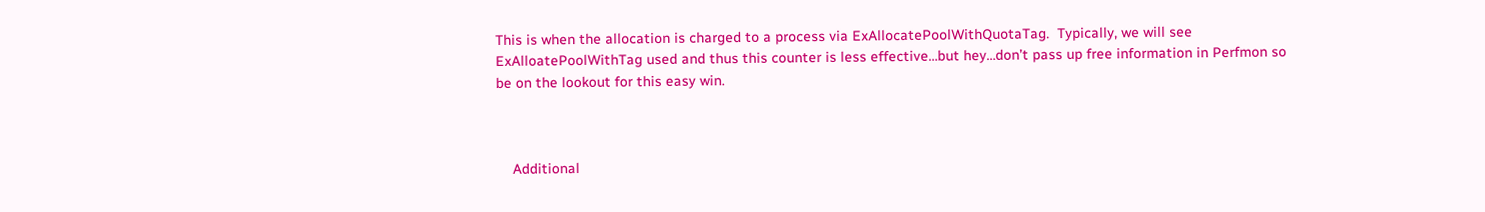This is when the allocation is charged to a process via ExAllocatePoolWithQuotaTag.  Typically, we will see ExAlloatePoolWithTag used and thus this counter is less effective…but hey…don’t pass up free information in Perfmon so be on the lookout for this easy win.



    Additional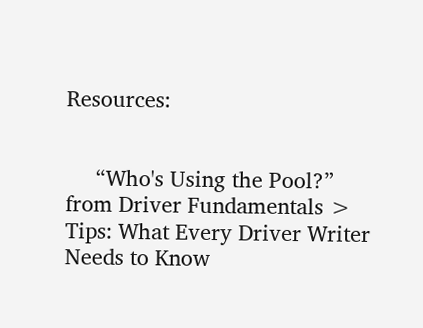Resources:


     “Who's Using the Pool?” from Driver Fundamentals > Tips: What Every Driver Writer Needs to Know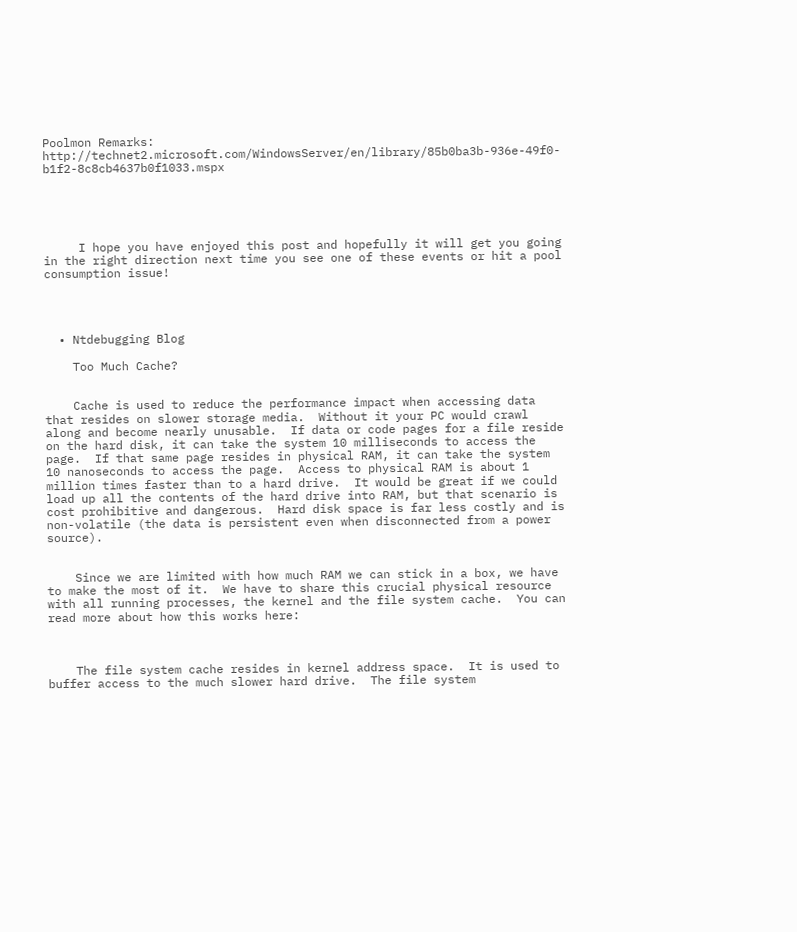Poolmon Remarks:  http://technet2.microsoft.com/WindowsServer/en/library/85b0ba3b-936e-49f0-b1f2-8c8cb4637b0f1033.mspx





     I hope you have enjoyed this post and hopefully it will get you going in the right direction next time you see one of these events or hit a pool consumption issue!




  • Ntdebugging Blog

    Too Much Cache?


    Cache is used to reduce the performance impact when accessing data that resides on slower storage media.  Without it your PC would crawl along and become nearly unusable.  If data or code pages for a file reside on the hard disk, it can take the system 10 milliseconds to access the page.  If that same page resides in physical RAM, it can take the system 10 nanoseconds to access the page.  Access to physical RAM is about 1 million times faster than to a hard drive.  It would be great if we could load up all the contents of the hard drive into RAM, but that scenario is cost prohibitive and dangerous.  Hard disk space is far less costly and is non-volatile (the data is persistent even when disconnected from a power source).


    Since we are limited with how much RAM we can stick in a box, we have to make the most of it.  We have to share this crucial physical resource with all running processes, the kernel and the file system cache.  You can read more about how this works here:



    The file system cache resides in kernel address space.  It is used to buffer access to the much slower hard drive.  The file system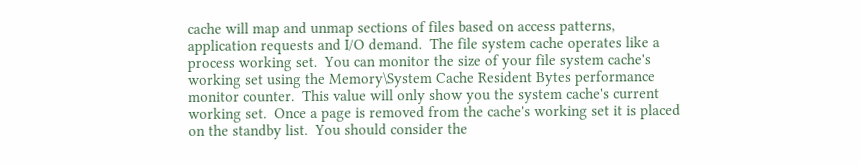cache will map and unmap sections of files based on access patterns, application requests and I/O demand.  The file system cache operates like a process working set.  You can monitor the size of your file system cache's working set using the Memory\System Cache Resident Bytes performance monitor counter.  This value will only show you the system cache's current working set.  Once a page is removed from the cache's working set it is placed on the standby list.  You should consider the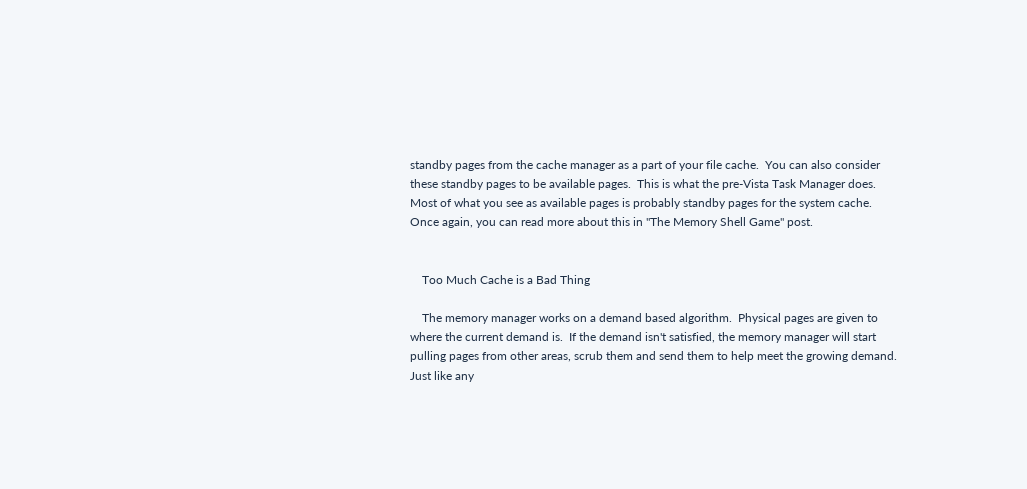standby pages from the cache manager as a part of your file cache.  You can also consider these standby pages to be available pages.  This is what the pre-Vista Task Manager does.  Most of what you see as available pages is probably standby pages for the system cache.  Once again, you can read more about this in "The Memory Shell Game" post.


    Too Much Cache is a Bad Thing

    The memory manager works on a demand based algorithm.  Physical pages are given to where the current demand is.  If the demand isn't satisfied, the memory manager will start pulling pages from other areas, scrub them and send them to help meet the growing demand.  Just like any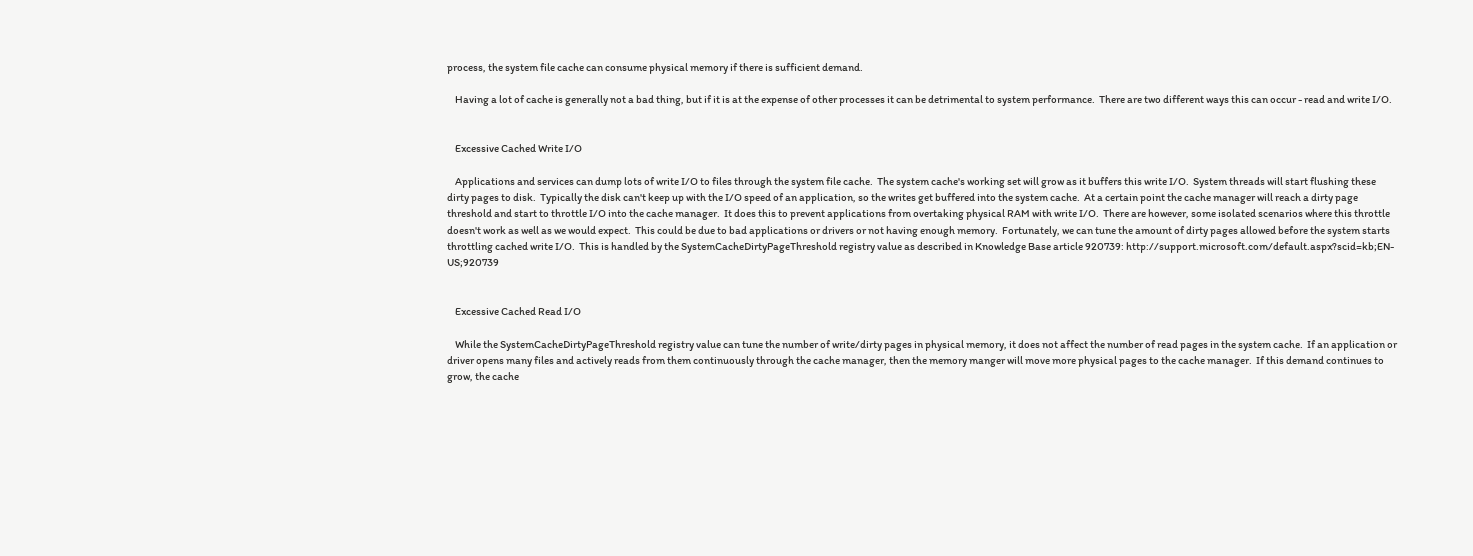process, the system file cache can consume physical memory if there is sufficient demand.

    Having a lot of cache is generally not a bad thing, but if it is at the expense of other processes it can be detrimental to system performance.  There are two different ways this can occur - read and write I/O.


    Excessive Cached Write I/O

    Applications and services can dump lots of write I/O to files through the system file cache.  The system cache's working set will grow as it buffers this write I/O.  System threads will start flushing these dirty pages to disk.  Typically the disk can't keep up with the I/O speed of an application, so the writes get buffered into the system cache.  At a certain point the cache manager will reach a dirty page threshold and start to throttle I/O into the cache manager.  It does this to prevent applications from overtaking physical RAM with write I/O.  There are however, some isolated scenarios where this throttle doesn't work as well as we would expect.  This could be due to bad applications or drivers or not having enough memory.  Fortunately, we can tune the amount of dirty pages allowed before the system starts throttling cached write I/O.  This is handled by the SystemCacheDirtyPageThreshold registry value as described in Knowledge Base article 920739: http://support.microsoft.com/default.aspx?scid=kb;EN-US;920739


    Excessive Cached Read I/O

    While the SystemCacheDirtyPageThreshold registry value can tune the number of write/dirty pages in physical memory, it does not affect the number of read pages in the system cache.  If an application or driver opens many files and actively reads from them continuously through the cache manager, then the memory manger will move more physical pages to the cache manager.  If this demand continues to grow, the cache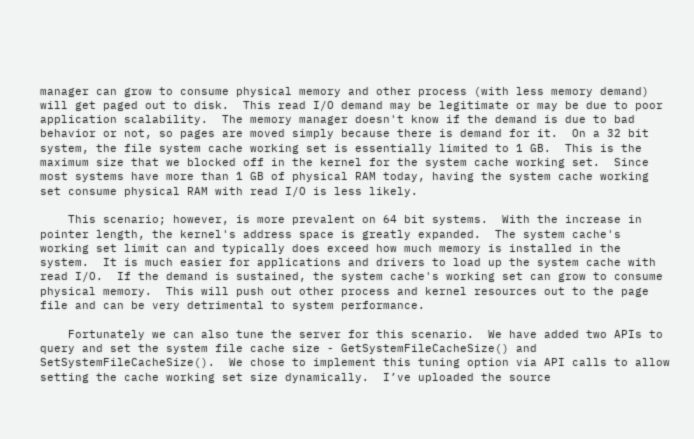manager can grow to consume physical memory and other process (with less memory demand) will get paged out to disk.  This read I/O demand may be legitimate or may be due to poor application scalability.  The memory manager doesn't know if the demand is due to bad behavior or not, so pages are moved simply because there is demand for it.  On a 32 bit system, the file system cache working set is essentially limited to 1 GB.  This is the maximum size that we blocked off in the kernel for the system cache working set.  Since most systems have more than 1 GB of physical RAM today, having the system cache working set consume physical RAM with read I/O is less likely.

    This scenario; however, is more prevalent on 64 bit systems.  With the increase in pointer length, the kernel's address space is greatly expanded.  The system cache's working set limit can and typically does exceed how much memory is installed in the system.  It is much easier for applications and drivers to load up the system cache with read I/O.  If the demand is sustained, the system cache's working set can grow to consume physical memory.  This will push out other process and kernel resources out to the page file and can be very detrimental to system performance.

    Fortunately we can also tune the server for this scenario.  We have added two APIs to query and set the system file cache size - GetSystemFileCacheSize() and SetSystemFileCacheSize().  We chose to implement this tuning option via API calls to allow setting the cache working set size dynamically.  I’ve uploaded the source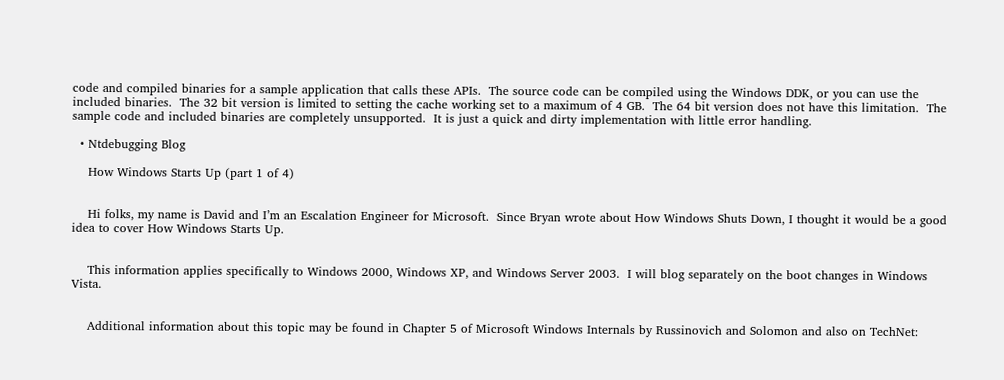code and compiled binaries for a sample application that calls these APIs.  The source code can be compiled using the Windows DDK, or you can use the included binaries.  The 32 bit version is limited to setting the cache working set to a maximum of 4 GB.  The 64 bit version does not have this limitation.  The sample code and included binaries are completely unsupported.  It is just a quick and dirty implementation with little error handling.

  • Ntdebugging Blog

    How Windows Starts Up (part 1 of 4)


    Hi folks, my name is David and I’m an Escalation Engineer for Microsoft.  Since Bryan wrote about How Windows Shuts Down, I thought it would be a good idea to cover How Windows Starts Up.


    This information applies specifically to Windows 2000, Windows XP, and Windows Server 2003.  I will blog separately on the boot changes in Windows Vista.


    Additional information about this topic may be found in Chapter 5 of Microsoft Windows Internals by Russinovich and Solomon and also on TechNet: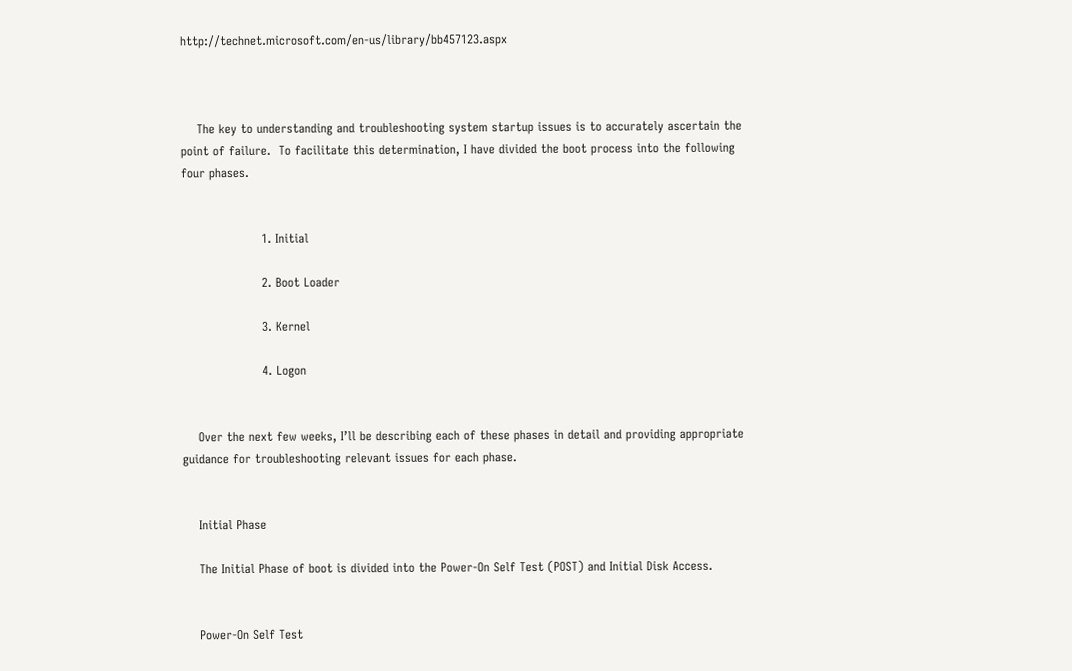http://technet.microsoft.com/en-us/library/bb457123.aspx



    The key to understanding and troubleshooting system startup issues is to accurately ascertain the point of failure.  To facilitate this determination, I have divided the boot process into the following four phases.


                    1. Initial

                    2. Boot Loader

                    3. Kernel

                    4. Logon


    Over the next few weeks, I’ll be describing each of these phases in detail and providing appropriate guidance for troubleshooting relevant issues for each phase.


    Initial Phase

    The Initial Phase of boot is divided into the Power-On Self Test (POST) and Initial Disk Access.


    Power-On Self Test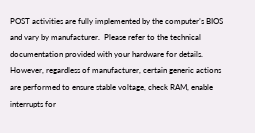POST activities are fully implemented by the computer’s BIOS and vary by manufacturer.  Please refer to the technical documentation provided with your hardware for details.  However, regardless of manufacturer, certain generic actions are performed to ensure stable voltage, check RAM, enable interrupts for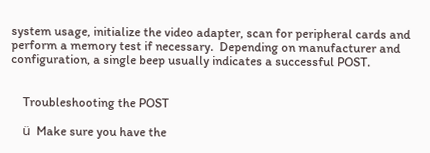system usage, initialize the video adapter, scan for peripheral cards and perform a memory test if necessary.  Depending on manufacturer and configuration, a single beep usually indicates a successful POST.


    Troubleshooting the POST

    ü  Make sure you have the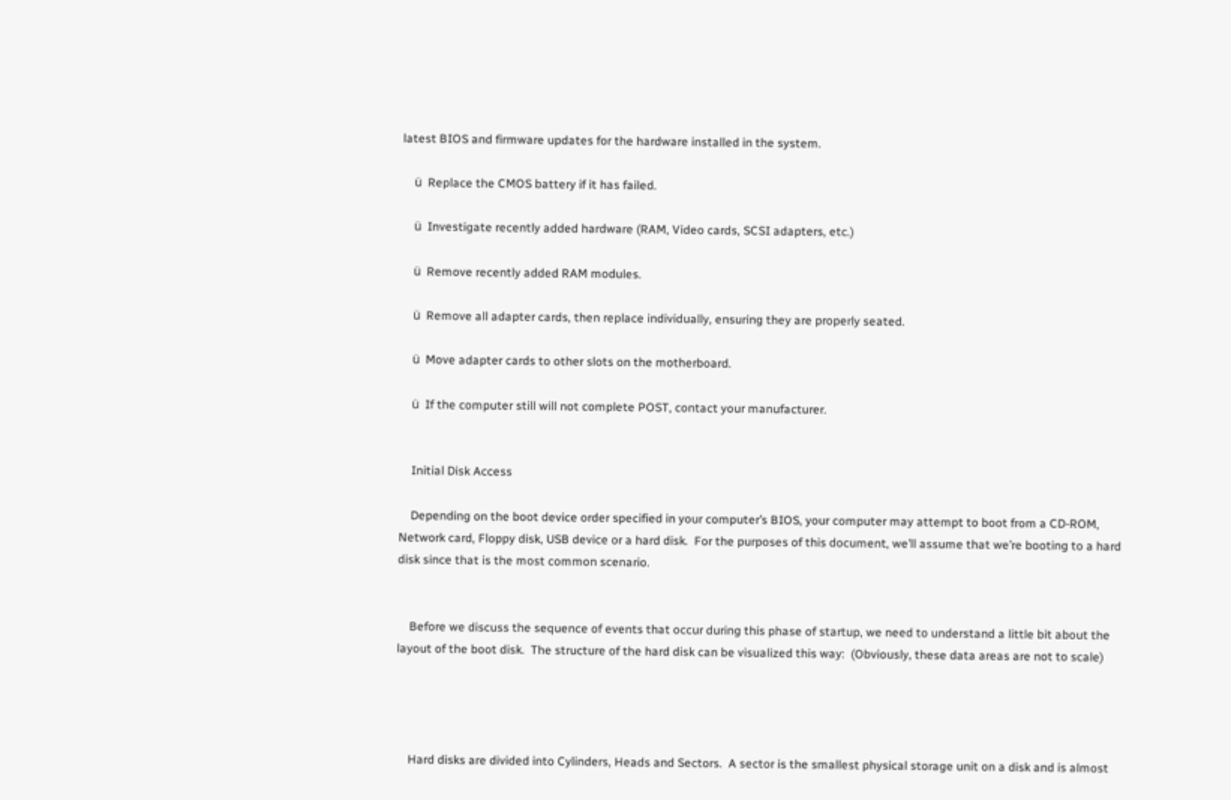latest BIOS and firmware updates for the hardware installed in the system.

    ü  Replace the CMOS battery if it has failed.

    ü  Investigate recently added hardware (RAM, Video cards, SCSI adapters, etc.)

    ü  Remove recently added RAM modules.

    ü  Remove all adapter cards, then replace individually, ensuring they are properly seated.

    ü  Move adapter cards to other slots on the motherboard.

    ü  If the computer still will not complete POST, contact your manufacturer.


    Initial Disk Access

    Depending on the boot device order specified in your computer’s BIOS, your computer may attempt to boot from a CD-ROM, Network card, Floppy disk, USB device or a hard disk.  For the purposes of this document, we’ll assume that we’re booting to a hard disk since that is the most common scenario.


    Before we discuss the sequence of events that occur during this phase of startup, we need to understand a little bit about the layout of the boot disk.  The structure of the hard disk can be visualized this way:  (Obviously, these data areas are not to scale)




    Hard disks are divided into Cylinders, Heads and Sectors.  A sector is the smallest physical storage unit on a disk and is almost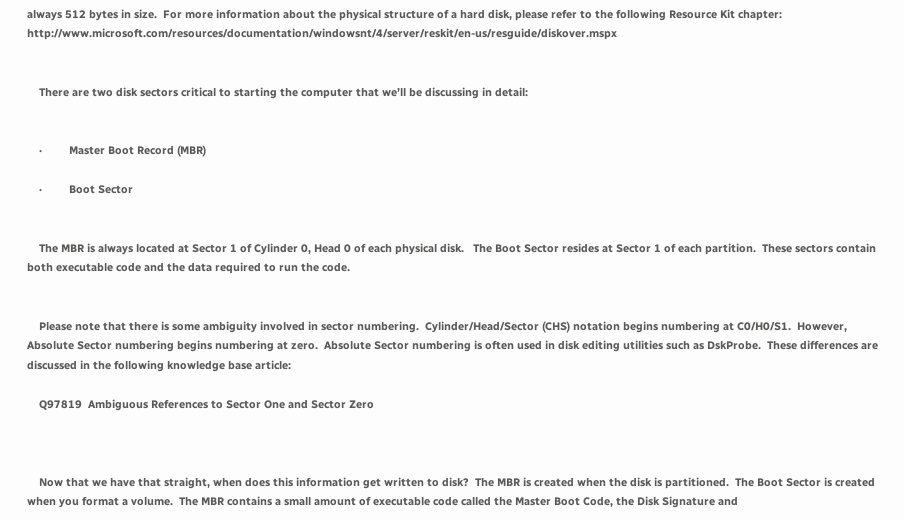always 512 bytes in size.  For more information about the physical structure of a hard disk, please refer to the following Resource Kit chapter:  http://www.microsoft.com/resources/documentation/windowsnt/4/server/reskit/en-us/resguide/diskover.mspx


    There are two disk sectors critical to starting the computer that we’ll be discussing in detail:


    ·         Master Boot Record (MBR)

    ·         Boot Sector


    The MBR is always located at Sector 1 of Cylinder 0, Head 0 of each physical disk.   The Boot Sector resides at Sector 1 of each partition.  These sectors contain both executable code and the data required to run the code.


    Please note that there is some ambiguity involved in sector numbering.  Cylinder/Head/Sector (CHS) notation begins numbering at C0/H0/S1.  However, Absolute Sector numbering begins numbering at zero.  Absolute Sector numbering is often used in disk editing utilities such as DskProbe.  These differences are discussed in the following knowledge base article:

    Q97819  Ambiguous References to Sector One and Sector Zero



    Now that we have that straight, when does this information get written to disk?  The MBR is created when the disk is partitioned.  The Boot Sector is created when you format a volume.  The MBR contains a small amount of executable code called the Master Boot Code, the Disk Signature and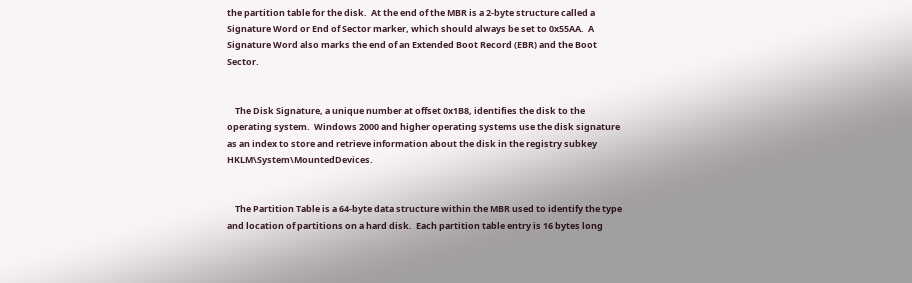the partition table for the disk.  At the end of the MBR is a 2-byte structure called a Signature Word or End of Sector marker, which should always be set to 0x55AA.  A Signature Word also marks the end of an Extended Boot Record (EBR) and the Boot Sector.


    The Disk Signature, a unique number at offset 0x1B8, identifies the disk to the operating system.  Windows 2000 and higher operating systems use the disk signature as an index to store and retrieve information about the disk in the registry subkey HKLM\System\MountedDevices.


    The Partition Table is a 64-byte data structure within the MBR used to identify the type and location of partitions on a hard disk.  Each partition table entry is 16 bytes long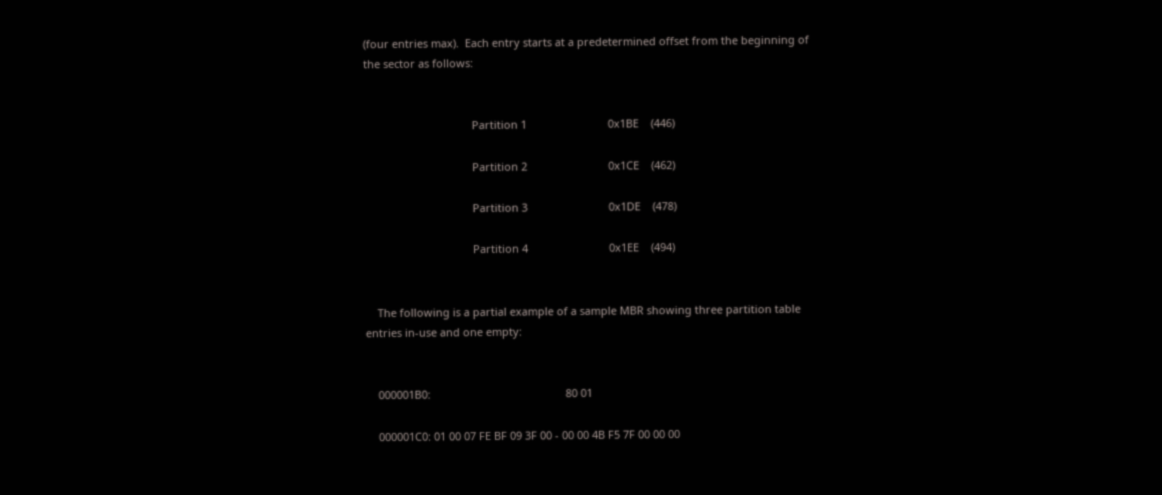(four entries max).  Each entry starts at a predetermined offset from the beginning of the sector as follows:


                                    Partition 1                           0x1BE    (446)

                                    Partition 2                           0x1CE    (462)

                                    Partition 3                           0x1DE    (478)

                                    Partition 4                           0x1EE    (494)


    The following is a partial example of a sample MBR showing three partition table entries in-use and one empty:


    000001B0:                                             80 01

    000001C0: 01 00 07 FE BF 09 3F 00 - 00 00 4B F5 7F 00 00 00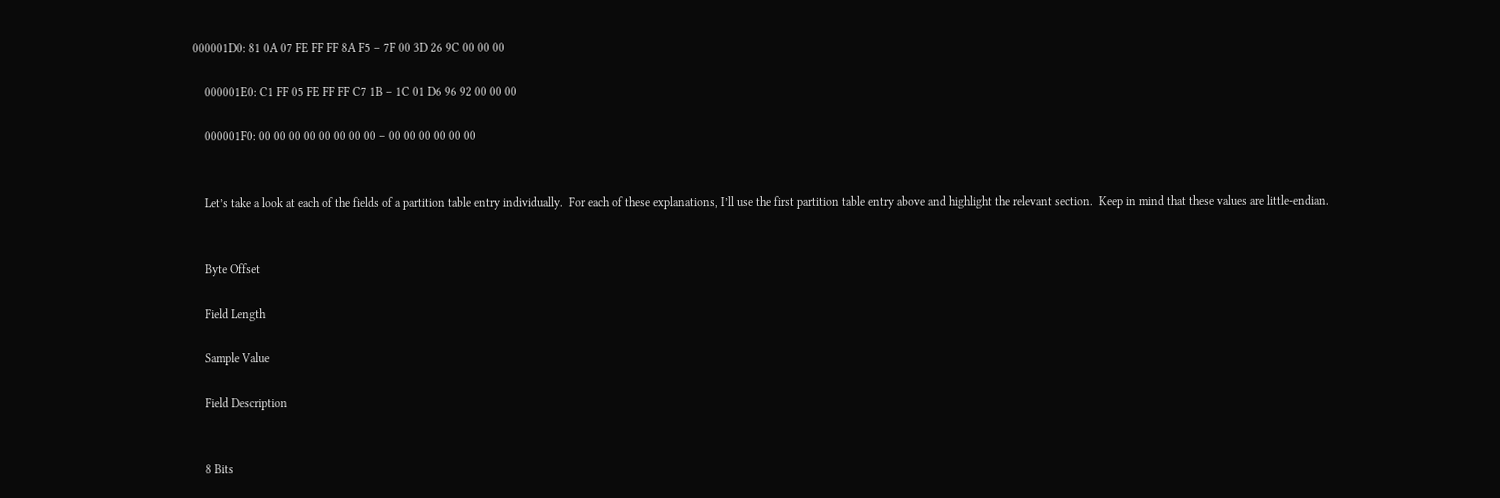000001D0: 81 0A 07 FE FF FF 8A F5 – 7F 00 3D 26 9C 00 00 00

    000001E0: C1 FF 05 FE FF FF C7 1B – 1C 01 D6 96 92 00 00 00

    000001F0: 00 00 00 00 00 00 00 00 – 00 00 00 00 00 00


    Let’s take a look at each of the fields of a partition table entry individually.  For each of these explanations, I’ll use the first partition table entry above and highlight the relevant section.  Keep in mind that these values are little-endian.


    Byte Offset

    Field Length

    Sample Value

    Field Description


    8 Bits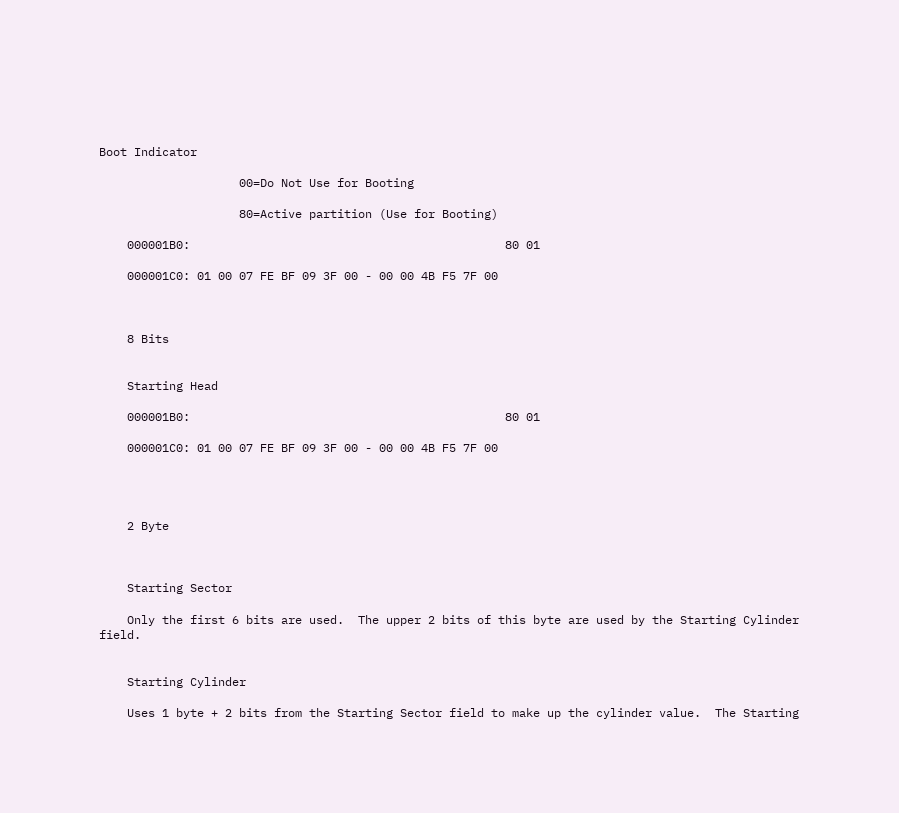Boot Indicator

                    00=Do Not Use for Booting

                    80=Active partition (Use for Booting)

    000001B0:                                             80 01

    000001C0: 01 00 07 FE BF 09 3F 00 - 00 00 4B F5 7F 00



    8 Bits


    Starting Head

    000001B0:                                             80 01

    000001C0: 01 00 07 FE BF 09 3F 00 - 00 00 4B F5 7F 00




    2 Byte



    Starting Sector

    Only the first 6 bits are used.  The upper 2 bits of this byte are used by the Starting Cylinder field.


    Starting Cylinder

    Uses 1 byte + 2 bits from the Starting Sector field to make up the cylinder value.  The Starting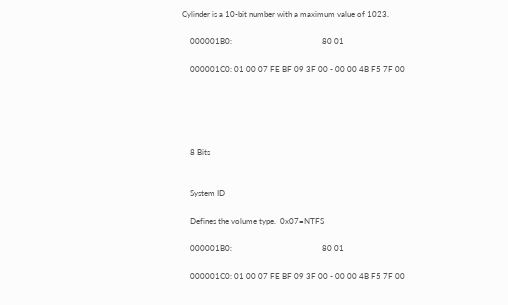Cylinder is a 10-bit number with a maximum value of 1023.

    000001B0:                                             80 01

    000001C0: 01 00 07 FE BF 09 3F 00 - 00 00 4B F5 7F 00





    8 Bits


    System ID

    Defines the volume type.  0x07=NTFS

    000001B0:                                             80 01

    000001C0: 01 00 07 FE BF 09 3F 00 - 00 00 4B F5 7F 00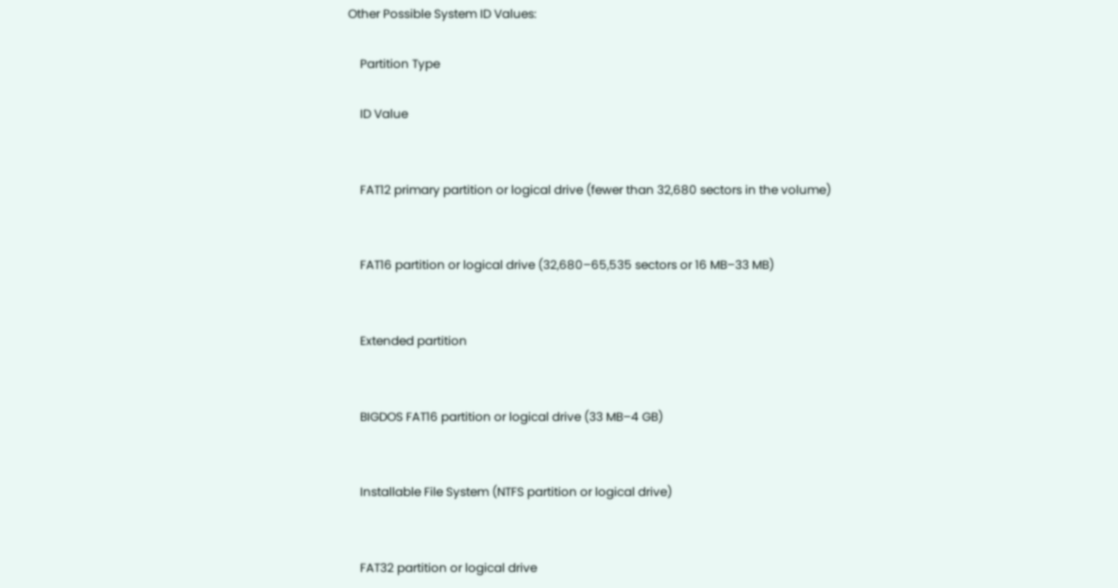Other Possible System ID Values:

    Partition Type

    ID Value


    FAT12 primary partition or logical drive (fewer than 32,680 sectors in the volume)


    FAT16 partition or logical drive (32,680–65,535 sectors or 16 MB–33 MB)


    Extended partition


    BIGDOS FAT16 partition or logical drive (33 MB–4 GB)


    Installable File System (NTFS partition or logical drive)


    FAT32 partition or logical drive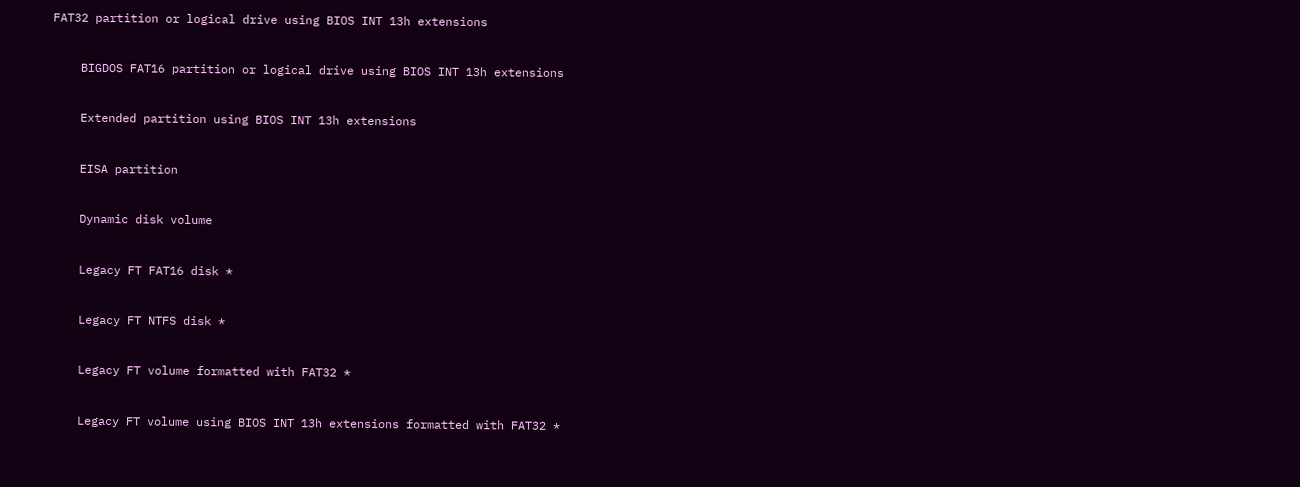FAT32 partition or logical drive using BIOS INT 13h extensions


    BIGDOS FAT16 partition or logical drive using BIOS INT 13h extensions


    Extended partition using BIOS INT 13h extensions


    EISA partition


    Dynamic disk volume


    Legacy FT FAT16 disk *


    Legacy FT NTFS disk *


    Legacy FT volume formatted with FAT32 *


    Legacy FT volume using BIOS INT 13h extensions formatted with FAT32 *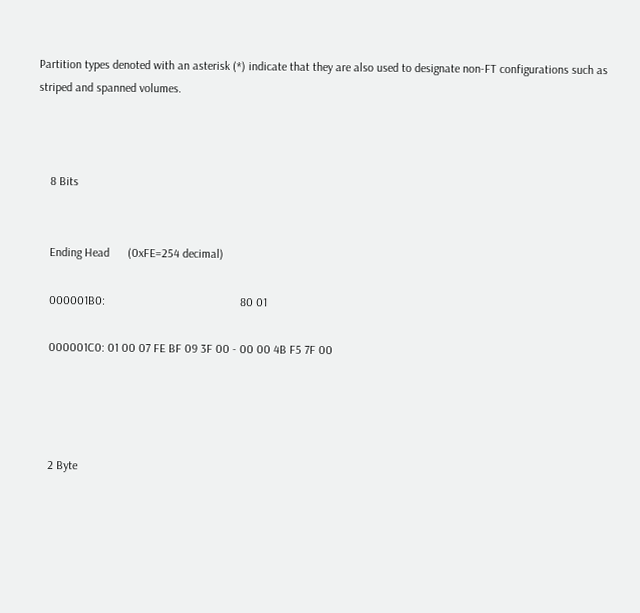Partition types denoted with an asterisk (*) indicate that they are also used to designate non-FT configurations such as striped and spanned volumes.



    8 Bits


    Ending Head      (0xFE=254 decimal)

    000001B0:                                             80 01

    000001C0: 01 00 07 FE BF 09 3F 00 - 00 00 4B F5 7F 00




    2 Byte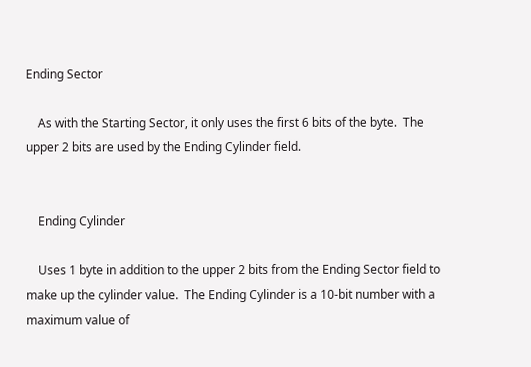Ending Sector

    As with the Starting Sector, it only uses the first 6 bits of the byte.  The upper 2 bits are used by the Ending Cylinder field.


    Ending Cylinder

    Uses 1 byte in addition to the upper 2 bits from the Ending Sector field to make up the cylinder value.  The Ending Cylinder is a 10-bit number with a maximum value of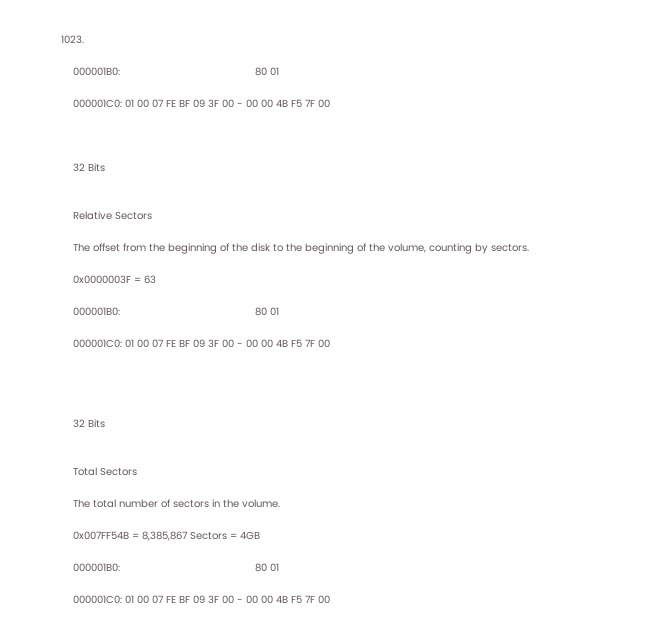1023.

    000001B0:                                             80 01

    000001C0: 01 00 07 FE BF 09 3F 00 - 00 00 4B F5 7F 00



    32 Bits


    Relative Sectors

    The offset from the beginning of the disk to the beginning of the volume, counting by sectors.

    0x0000003F = 63

    000001B0:                                             80 01

    000001C0: 01 00 07 FE BF 09 3F 00 - 00 00 4B F5 7F 00




    32 Bits


    Total Sectors

    The total number of sectors in the volume.

    0x007FF54B = 8,385,867 Sectors = 4GB

    000001B0:                                             80 01

    000001C0: 01 00 07 FE BF 09 3F 00 - 00 00 4B F5 7F 00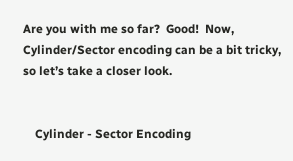Are you with me so far?  Good!  Now, Cylinder/Sector encoding can be a bit tricky, so let’s take a closer look.


    Cylinder - Sector Encoding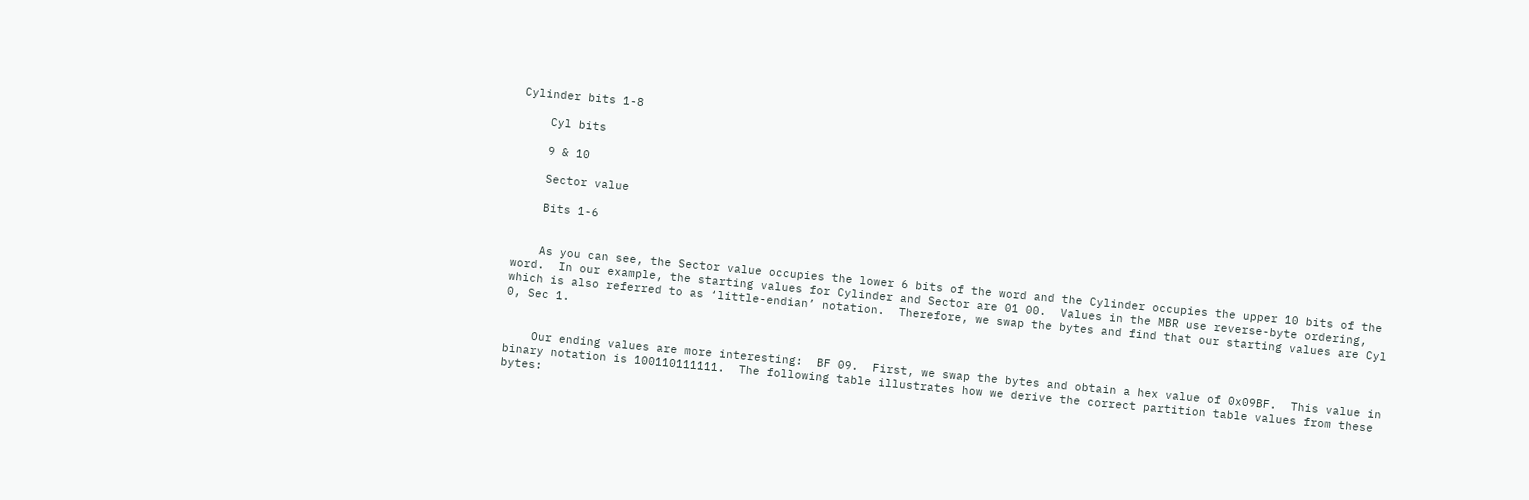Cylinder bits 1-8

    Cyl bits

    9 & 10

    Sector value

    Bits 1-6


    As you can see, the Sector value occupies the lower 6 bits of the word and the Cylinder occupies the upper 10 bits of the word.  In our example, the starting values for Cylinder and Sector are 01 00.  Values in the MBR use reverse-byte ordering, which is also referred to as ‘little-endian’ notation.  Therefore, we swap the bytes and find that our starting values are Cyl 0, Sec 1.


    Our ending values are more interesting:  BF 09.  First, we swap the bytes and obtain a hex value of 0x09BF.  This value in binary notation is 100110111111.  The following table illustrates how we derive the correct partition table values from these bytes: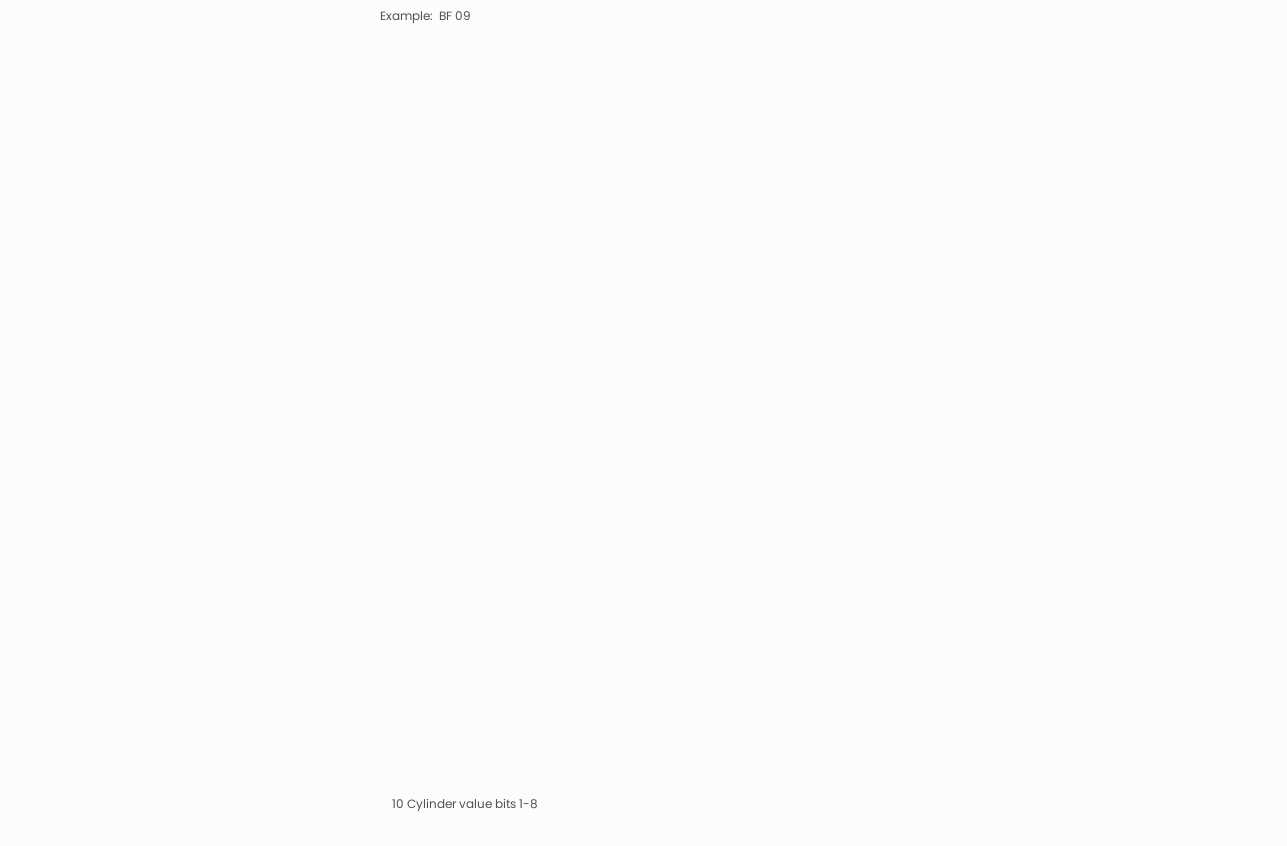Example:  BF 09

































    10 Cylinder value bits 1-8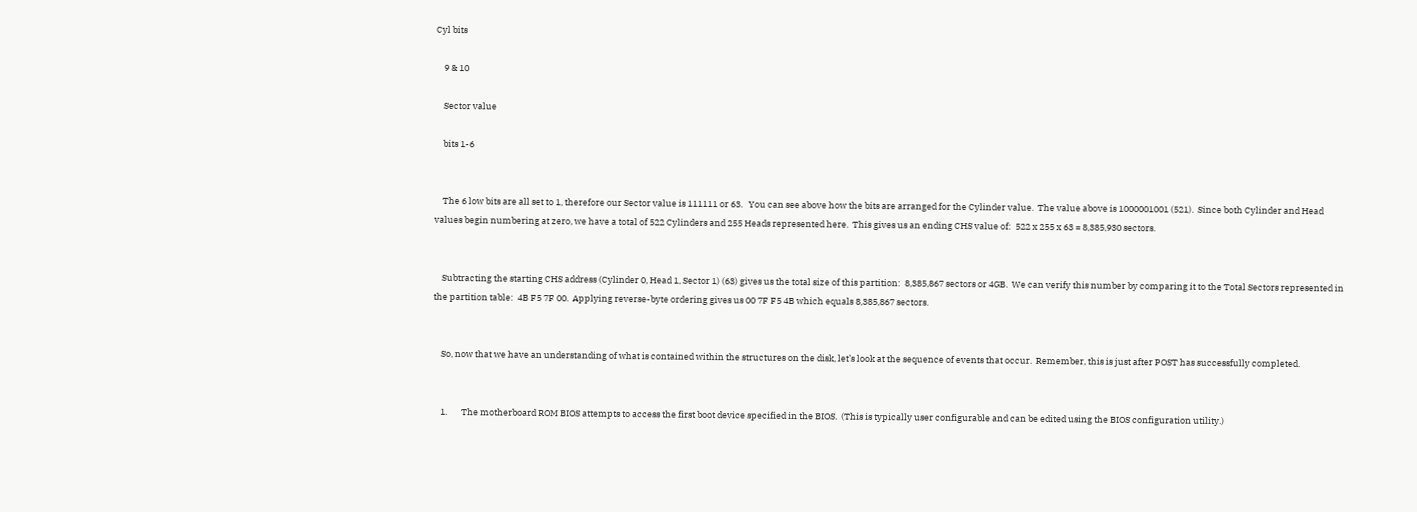Cyl bits

    9 & 10

    Sector value

    bits 1-6


    The 6 low bits are all set to 1, therefore our Sector value is 111111 or 63.   You can see above how the bits are arranged for the Cylinder value.  The value above is 1000001001 (521).  Since both Cylinder and Head values begin numbering at zero, we have a total of 522 Cylinders and 255 Heads represented here.  This gives us an ending CHS value of:  522 x 255 x 63 = 8,385,930 sectors.


    Subtracting the starting CHS address (Cylinder 0, Head 1, Sector 1) (63) gives us the total size of this partition:  8,385,867 sectors or 4GB.  We can verify this number by comparing it to the Total Sectors represented in the partition table:  4B F5 7F 00.  Applying reverse-byte ordering gives us 00 7F F5 4B which equals 8,385,867 sectors.


    So, now that we have an understanding of what is contained within the structures on the disk, let’s look at the sequence of events that occur.  Remember, this is just after POST has successfully completed.


    1.       The motherboard ROM BIOS attempts to access the first boot device specified in the BIOS.  (This is typically user configurable and can be edited using the BIOS configuration utility.)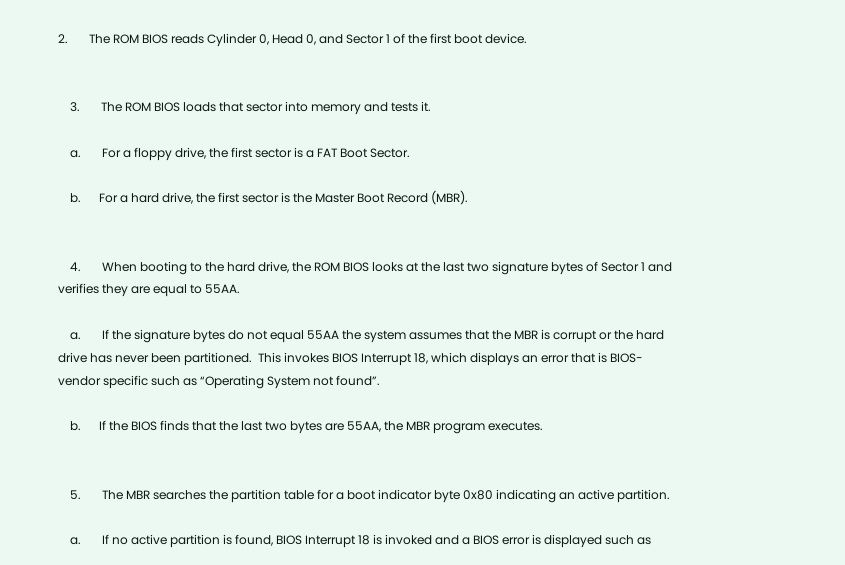2.       The ROM BIOS reads Cylinder 0, Head 0, and Sector 1 of the first boot device.


    3.       The ROM BIOS loads that sector into memory and tests it.

    a.       For a floppy drive, the first sector is a FAT Boot Sector.

    b.      For a hard drive, the first sector is the Master Boot Record (MBR).


    4.       When booting to the hard drive, the ROM BIOS looks at the last two signature bytes of Sector 1 and verifies they are equal to 55AA.

    a.       If the signature bytes do not equal 55AA the system assumes that the MBR is corrupt or the hard drive has never been partitioned.  This invokes BIOS Interrupt 18, which displays an error that is BIOS-vendor specific such as “Operating System not found”.

    b.      If the BIOS finds that the last two bytes are 55AA, the MBR program executes.


    5.       The MBR searches the partition table for a boot indicator byte 0x80 indicating an active partition.

    a.       If no active partition is found, BIOS Interrupt 18 is invoked and a BIOS error is displayed such as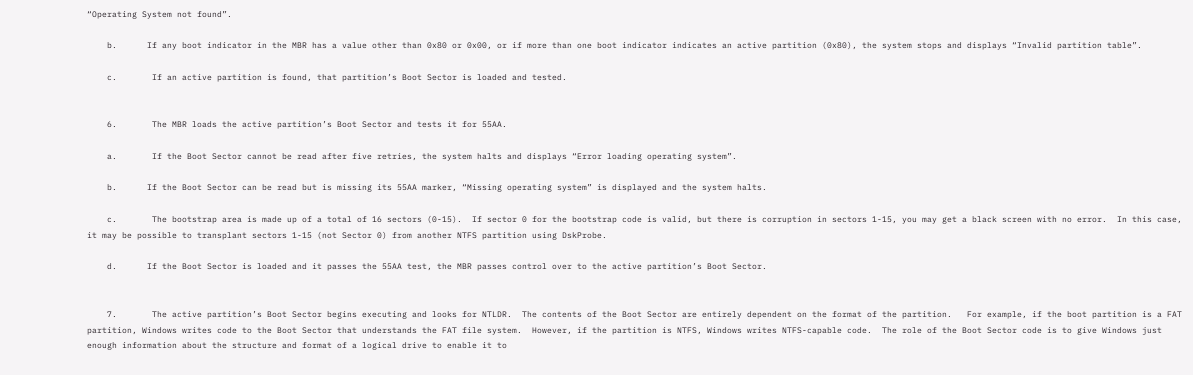“Operating System not found”.

    b.      If any boot indicator in the MBR has a value other than 0x80 or 0x00, or if more than one boot indicator indicates an active partition (0x80), the system stops and displays “Invalid partition table”.

    c.       If an active partition is found, that partition’s Boot Sector is loaded and tested.


    6.       The MBR loads the active partition’s Boot Sector and tests it for 55AA.

    a.       If the Boot Sector cannot be read after five retries, the system halts and displays “Error loading operating system”.

    b.      If the Boot Sector can be read but is missing its 55AA marker, “Missing operating system” is displayed and the system halts.

    c.       The bootstrap area is made up of a total of 16 sectors (0-15).  If sector 0 for the bootstrap code is valid, but there is corruption in sectors 1-15, you may get a black screen with no error.  In this case, it may be possible to transplant sectors 1-15 (not Sector 0) from another NTFS partition using DskProbe.

    d.      If the Boot Sector is loaded and it passes the 55AA test, the MBR passes control over to the active partition’s Boot Sector.


    7.       The active partition’s Boot Sector begins executing and looks for NTLDR.  The contents of the Boot Sector are entirely dependent on the format of the partition.   For example, if the boot partition is a FAT partition, Windows writes code to the Boot Sector that understands the FAT file system.  However, if the partition is NTFS, Windows writes NTFS-capable code.  The role of the Boot Sector code is to give Windows just enough information about the structure and format of a logical drive to enable it to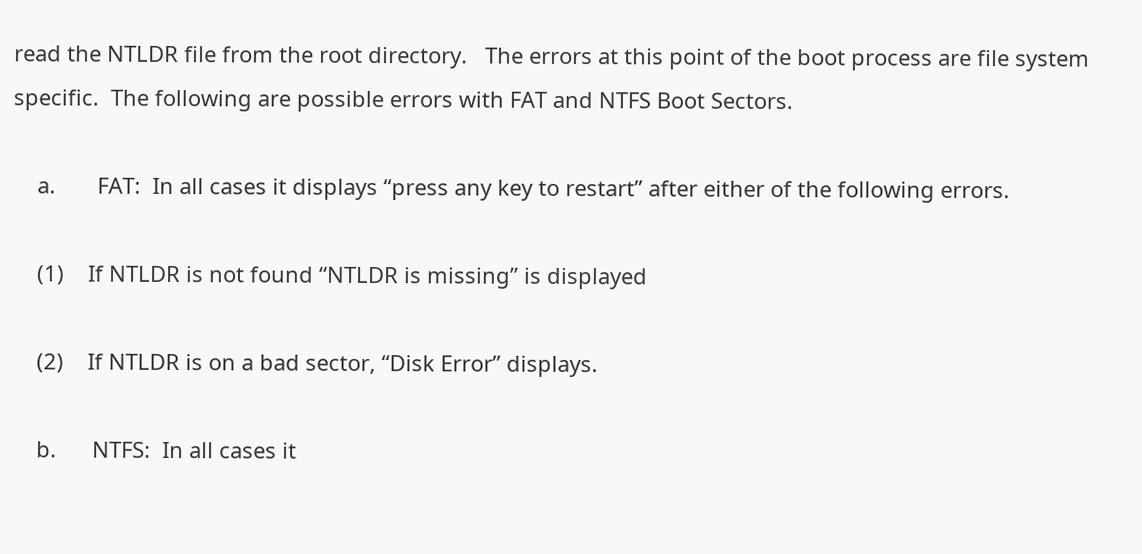read the NTLDR file from the root directory.   The errors at this point of the boot process are file system specific.  The following are possible errors with FAT and NTFS Boot Sectors.

    a.       FAT:  In all cases it displays “press any key to restart” after either of the following errors.

    (1)    If NTLDR is not found “NTLDR is missing” is displayed

    (2)    If NTLDR is on a bad sector, “Disk Error” displays.

    b.      NTFS:  In all cases it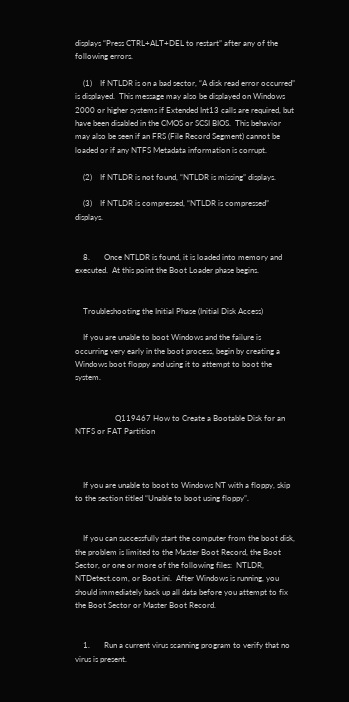displays “Press CTRL+ALT+DEL to restart” after any of the following errors.

    (1)    If NTLDR is on a bad sector, “A disk read error occurred” is displayed.  This message may also be displayed on Windows 2000 or higher systems if Extended Int13 calls are required, but have been disabled in the CMOS or SCSI BIOS.  This behavior may also be seen if an FRS (File Record Segment) cannot be loaded or if any NTFS Metadata information is corrupt.

    (2)    If NTLDR is not found, “NTLDR is missing” displays.

    (3)    If NTLDR is compressed, “NTLDR is compressed” displays.


    8.       Once NTLDR is found, it is loaded into memory and executed.  At this point the Boot Loader phase begins.


    Troubleshooting the Initial Phase (Initial Disk Access)

    If you are unable to boot Windows and the failure is occurring very early in the boot process, begin by creating a Windows boot floppy and using it to attempt to boot the system.


                    Q119467 How to Create a Bootable Disk for an NTFS or FAT Partition



    If you are unable to boot to Windows NT with a floppy, skip to the section titled “Unable to boot using floppy”.


    If you can successfully start the computer from the boot disk, the problem is limited to the Master Boot Record, the Boot Sector, or one or more of the following files:  NTLDR, NTDetect.com, or Boot.ini.  After Windows is running, you should immediately back up all data before you attempt to fix the Boot Sector or Master Boot Record.


    1.       Run a current virus scanning program to verify that no virus is present.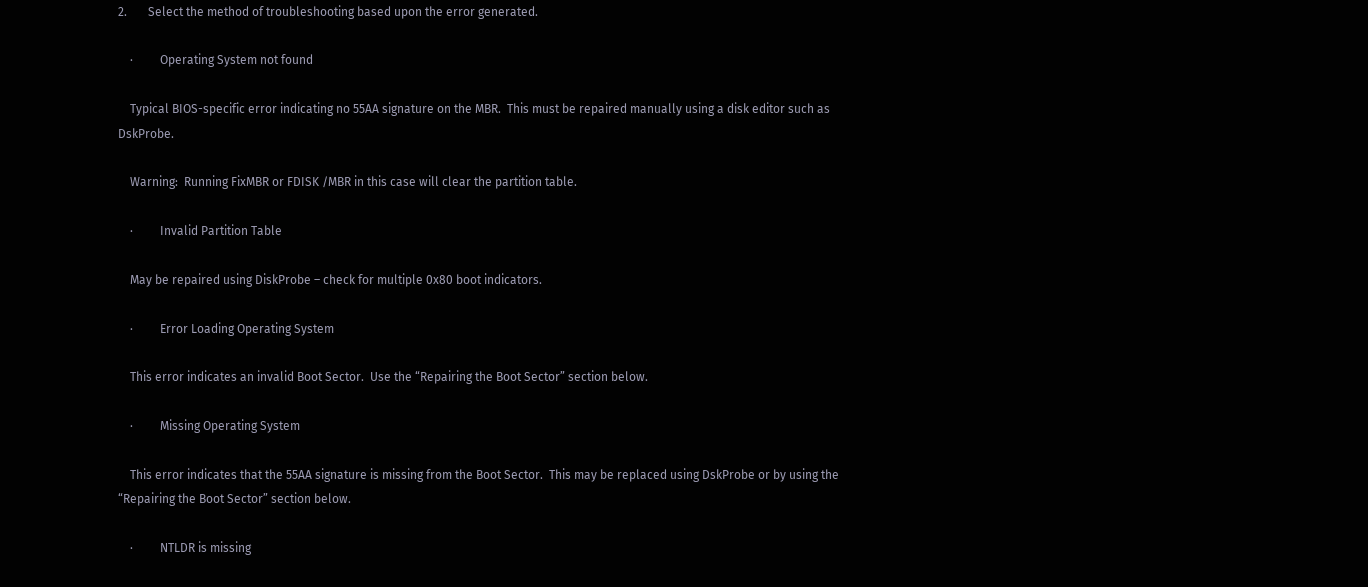2.       Select the method of troubleshooting based upon the error generated.

    ·         Operating System not found

    Typical BIOS-specific error indicating no 55AA signature on the MBR.  This must be repaired manually using a disk editor such as DskProbe.

    Warning:  Running FixMBR or FDISK /MBR in this case will clear the partition table.

    ·         Invalid Partition Table

    May be repaired using DiskProbe – check for multiple 0x80 boot indicators.

    ·         Error Loading Operating System

    This error indicates an invalid Boot Sector.  Use the “Repairing the Boot Sector” section below.

    ·         Missing Operating System

    This error indicates that the 55AA signature is missing from the Boot Sector.  This may be replaced using DskProbe or by using the “Repairing the Boot Sector” section below.

    ·         NTLDR is missing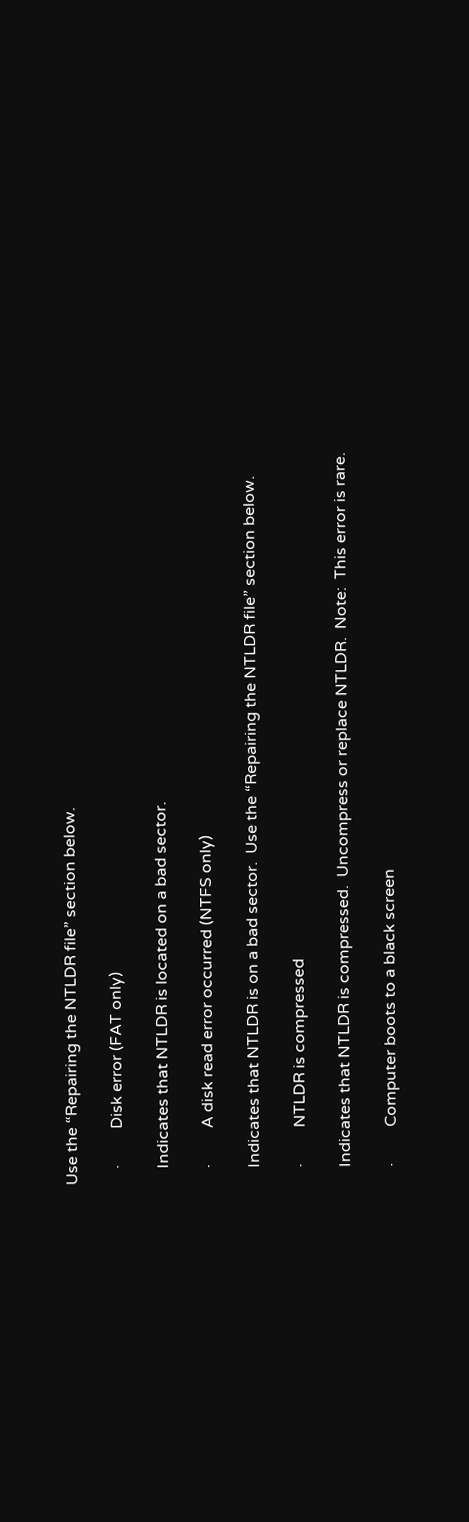Use the “Repairing the NTLDR file” section below.

    ·         Disk error (FAT only)

    Indicates that NTLDR is located on a bad sector.

    ·         A disk read error occurred (NTFS only)

    Indicates that NTLDR is on a bad sector.  Use the “Repairing the NTLDR file” section below.

    ·         NTLDR is compressed

    Indicates that NTLDR is compressed.  Uncompress or replace NTLDR.  Note:  This error is rare.

    ·         Computer boots to a black screen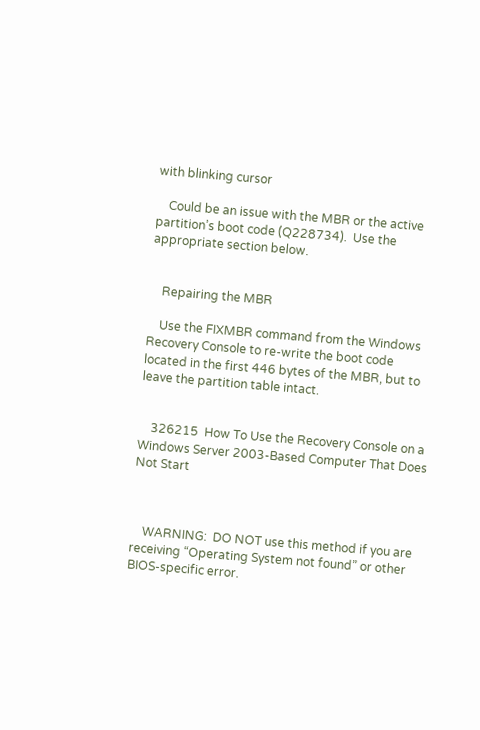with blinking cursor

    Could be an issue with the MBR or the active partition’s boot code (Q228734).  Use the appropriate section below.


    Repairing the MBR

    Use the FIXMBR command from the Windows Recovery Console to re-write the boot code located in the first 446 bytes of the MBR, but to leave the partition table intact.


    326215  How To Use the Recovery Console on a Windows Server 2003-Based Computer That Does Not Start



    WARNING:  DO NOT use this method if you are receiving “Operating System not found” or other BIOS-specific error.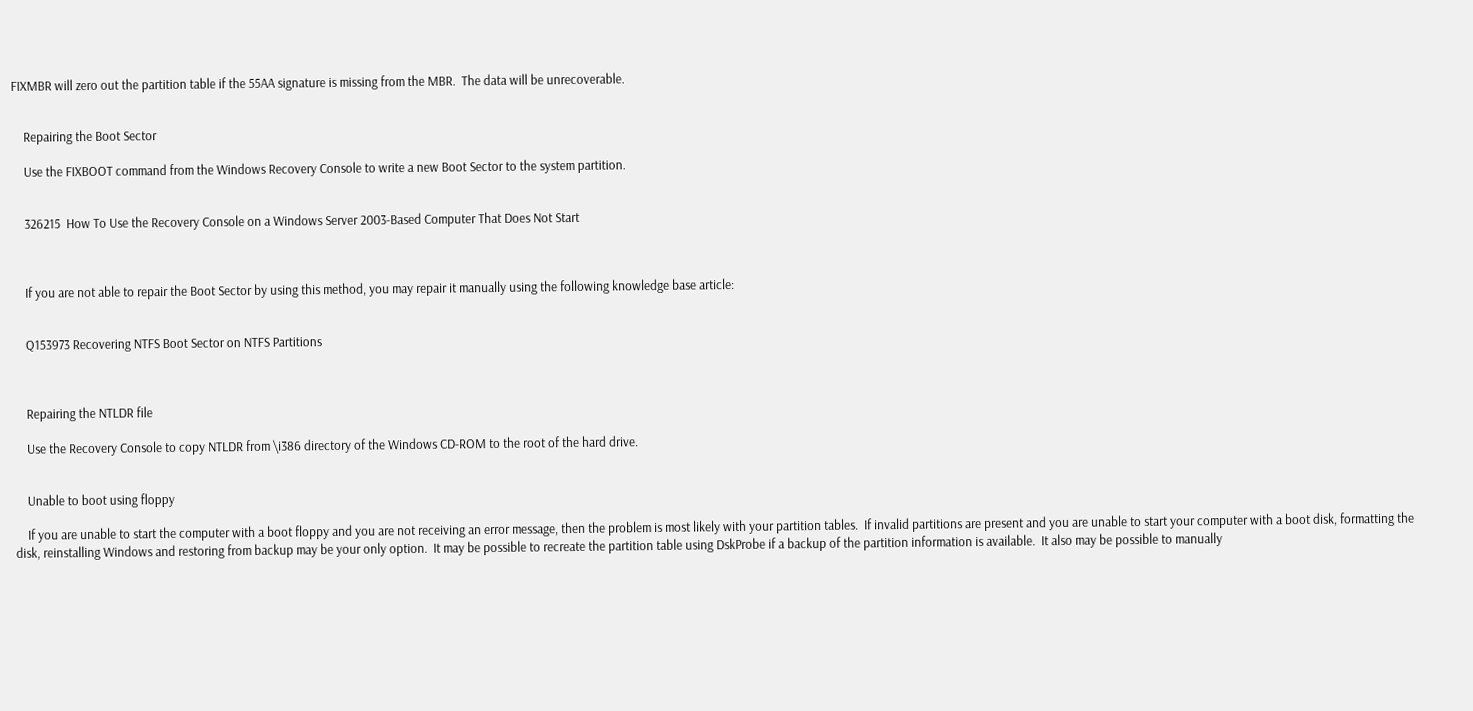FIXMBR will zero out the partition table if the 55AA signature is missing from the MBR.  The data will be unrecoverable.


    Repairing the Boot Sector

    Use the FIXBOOT command from the Windows Recovery Console to write a new Boot Sector to the system partition.


    326215  How To Use the Recovery Console on a Windows Server 2003-Based Computer That Does Not Start



    If you are not able to repair the Boot Sector by using this method, you may repair it manually using the following knowledge base article:


    Q153973 Recovering NTFS Boot Sector on NTFS Partitions



    Repairing the NTLDR file

    Use the Recovery Console to copy NTLDR from \i386 directory of the Windows CD-ROM to the root of the hard drive.


    Unable to boot using floppy

    If you are unable to start the computer with a boot floppy and you are not receiving an error message, then the problem is most likely with your partition tables.  If invalid partitions are present and you are unable to start your computer with a boot disk, formatting the disk, reinstalling Windows and restoring from backup may be your only option.  It may be possible to recreate the partition table using DskProbe if a backup of the partition information is available.  It also may be possible to manually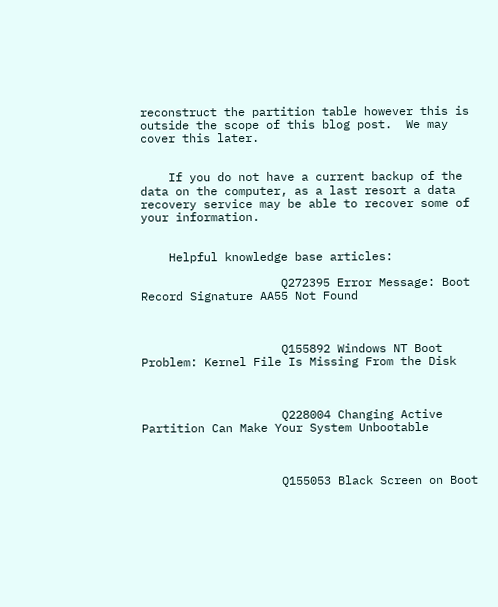reconstruct the partition table however this is outside the scope of this blog post.  We may cover this later.


    If you do not have a current backup of the data on the computer, as a last resort a data recovery service may be able to recover some of your information.


    Helpful knowledge base articles:

                    Q272395 Error Message: Boot Record Signature AA55 Not Found



                    Q155892 Windows NT Boot Problem: Kernel File Is Missing From the Disk



                    Q228004 Changing Active Partition Can Make Your System Unbootable



                    Q155053 Black Screen on Boot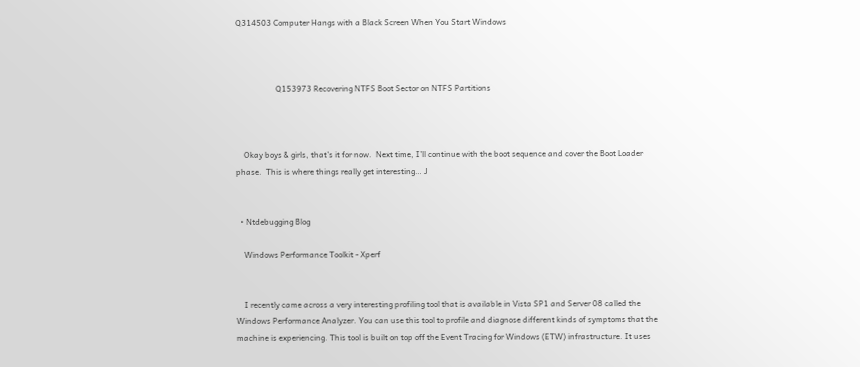Q314503 Computer Hangs with a Black Screen When You Start Windows



                    Q153973 Recovering NTFS Boot Sector on NTFS Partitions



    Okay boys & girls, that’s it for now.  Next time, I’ll continue with the boot sequence and cover the Boot Loader phase.  This is where things really get interesting… J


  • Ntdebugging Blog

    Windows Performance Toolkit - Xperf


    I recently came across a very interesting profiling tool that is available in Vista SP1 and Server 08 called the Windows Performance Analyzer. You can use this tool to profile and diagnose different kinds of symptoms that the machine is experiencing. This tool is built on top off the Event Tracing for Windows (ETW) infrastructure. It uses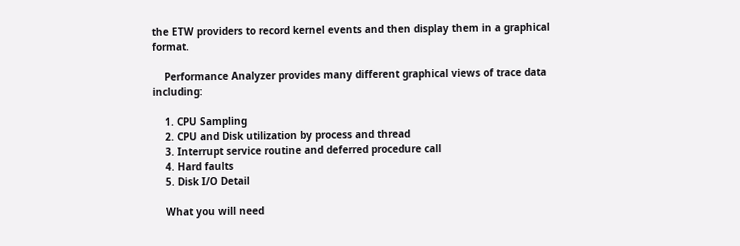the ETW providers to record kernel events and then display them in a graphical format.

    Performance Analyzer provides many different graphical views of trace data including:

    1. CPU Sampling
    2. CPU and Disk utilization by process and thread
    3. Interrupt service routine and deferred procedure call
    4. Hard faults
    5. Disk I/O Detail

    What you will need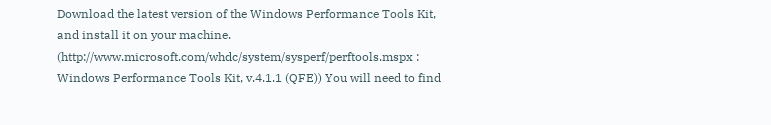Download the latest version of the Windows Performance Tools Kit, and install it on your machine. (http://www.microsoft.com/whdc/system/sysperf/perftools.mspx : Windows Performance Tools Kit, v.4.1.1 (QFE)) You will need to find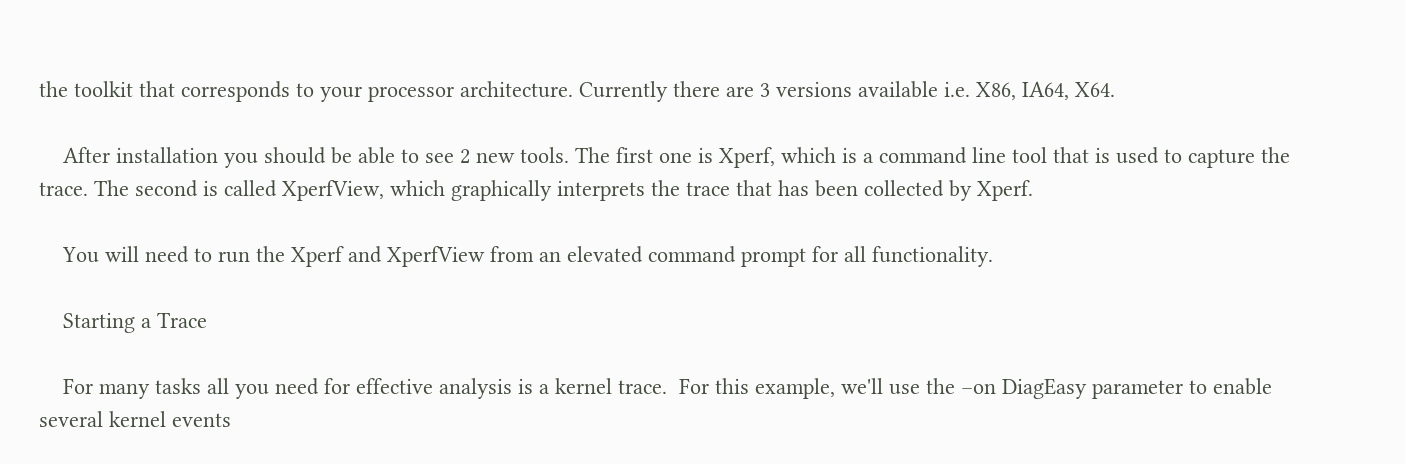the toolkit that corresponds to your processor architecture. Currently there are 3 versions available i.e. X86, IA64, X64.

    After installation you should be able to see 2 new tools. The first one is Xperf, which is a command line tool that is used to capture the trace. The second is called XperfView, which graphically interprets the trace that has been collected by Xperf.

    You will need to run the Xperf and XperfView from an elevated command prompt for all functionality.

    Starting a Trace

    For many tasks all you need for effective analysis is a kernel trace.  For this example, we'll use the –on DiagEasy parameter to enable several kernel events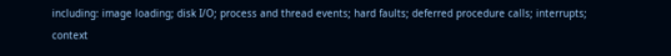including: image loading; disk I/O; process and thread events; hard faults; deferred procedure calls; interrupts; context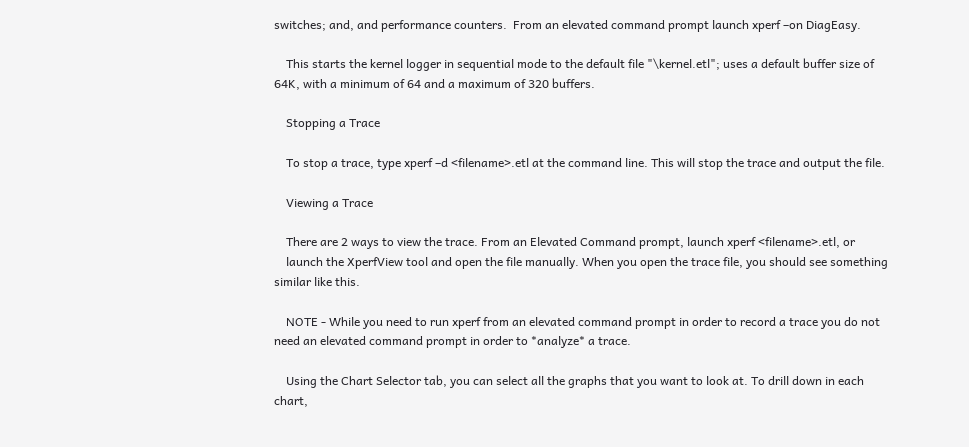switches; and, and performance counters.  From an elevated command prompt launch xperf –on DiagEasy.

    This starts the kernel logger in sequential mode to the default file "\kernel.etl"; uses a default buffer size of 64K, with a minimum of 64 and a maximum of 320 buffers.

    Stopping a Trace

    To stop a trace, type xperf –d <filename>.etl at the command line. This will stop the trace and output the file.

    Viewing a Trace

    There are 2 ways to view the trace. From an Elevated Command prompt, launch xperf <filename>.etl, or
    launch the XperfView tool and open the file manually. When you open the trace file, you should see something similar like this.

    NOTE - While you need to run xperf from an elevated command prompt in order to record a trace you do not need an elevated command prompt in order to *analyze* a trace.

    Using the Chart Selector tab, you can select all the graphs that you want to look at. To drill down in each chart,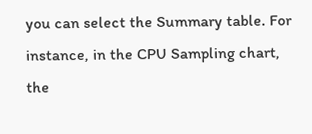you can select the Summary table. For instance, in the CPU Sampling chart, the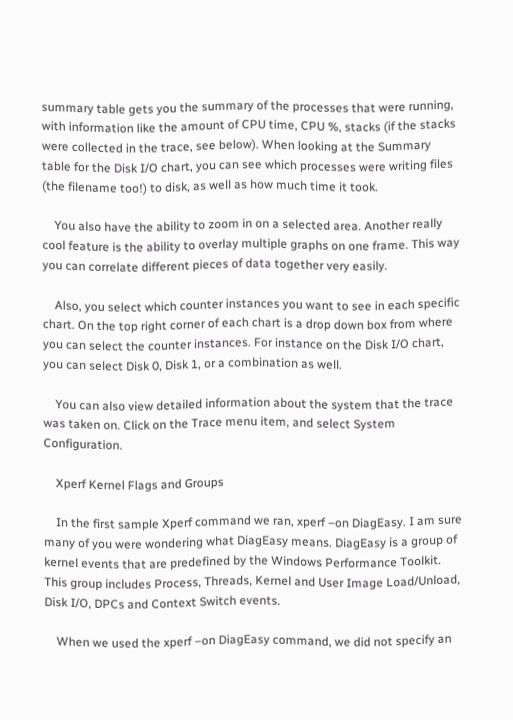summary table gets you the summary of the processes that were running, with information like the amount of CPU time, CPU %, stacks (if the stacks were collected in the trace, see below). When looking at the Summary table for the Disk I/O chart, you can see which processes were writing files (the filename too!) to disk, as well as how much time it took.

    You also have the ability to zoom in on a selected area. Another really cool feature is the ability to overlay multiple graphs on one frame. This way you can correlate different pieces of data together very easily.

    Also, you select which counter instances you want to see in each specific chart. On the top right corner of each chart is a drop down box from where you can select the counter instances. For instance on the Disk I/O chart, you can select Disk 0, Disk 1, or a combination as well.

    You can also view detailed information about the system that the trace was taken on. Click on the Trace menu item, and select System Configuration.

    Xperf Kernel Flags and Groups

    In the first sample Xperf command we ran, xperf –on DiagEasy. I am sure many of you were wondering what DiagEasy means. DiagEasy is a group of kernel events that are predefined by the Windows Performance Toolkit. This group includes Process, Threads, Kernel and User Image Load/Unload, Disk I/O, DPCs and Context Switch events.

    When we used the xperf –on DiagEasy command, we did not specify an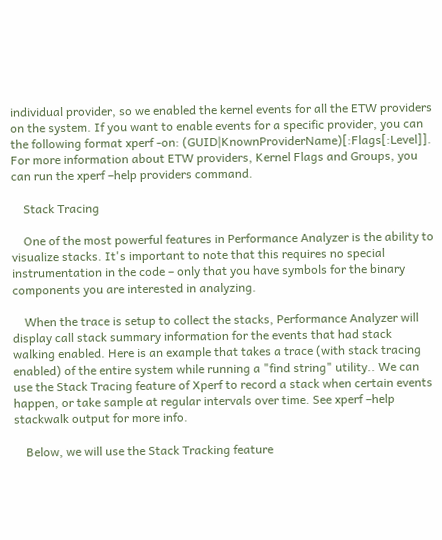individual provider, so we enabled the kernel events for all the ETW providers on the system. If you want to enable events for a specific provider, you can the following format xperf -on: (GUID|KnownProviderName)[:Flags[:Level]]. For more information about ETW providers, Kernel Flags and Groups, you can run the xperf –help providers command.

    Stack Tracing

    One of the most powerful features in Performance Analyzer is the ability to visualize stacks. It's important to note that this requires no special instrumentation in the code – only that you have symbols for the binary components you are interested in analyzing.

    When the trace is setup to collect the stacks, Performance Analyzer will display call stack summary information for the events that had stack walking enabled. Here is an example that takes a trace (with stack tracing enabled) of the entire system while running a "find string" utility.. We can use the Stack Tracing feature of Xperf to record a stack when certain events happen, or take sample at regular intervals over time. See xperf –help stackwalk output for more info.

    Below, we will use the Stack Tracking feature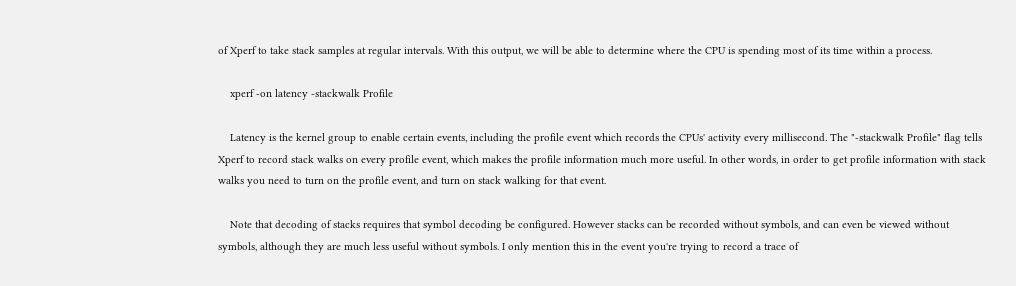of Xperf to take stack samples at regular intervals. With this output, we will be able to determine where the CPU is spending most of its time within a process.

    xperf -on latency -stackwalk Profile

    Latency is the kernel group to enable certain events, including the profile event which records the CPUs' activity every millisecond. The "-stackwalk Profile" flag tells Xperf to record stack walks on every profile event, which makes the profile information much more useful. In other words, in order to get profile information with stack walks you need to turn on the profile event, and turn on stack walking for that event.

    Note that decoding of stacks requires that symbol decoding be configured. However stacks can be recorded without symbols, and can even be viewed without symbols, although they are much less useful without symbols. I only mention this in the event you're trying to record a trace of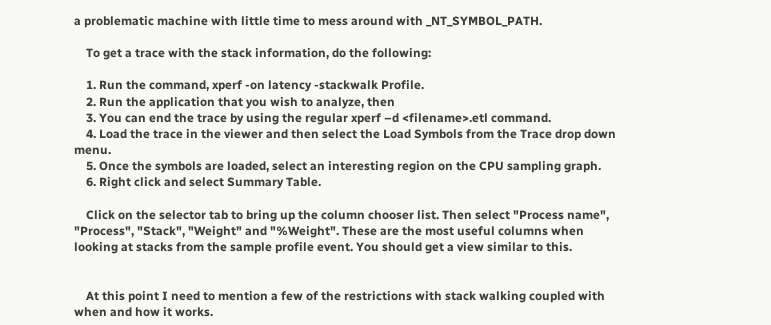a problematic machine with little time to mess around with _NT_SYMBOL_PATH.

    To get a trace with the stack information, do the following:

    1. Run the command, xperf -on latency -stackwalk Profile.
    2. Run the application that you wish to analyze, then
    3. You can end the trace by using the regular xperf –d <filename>.etl command.
    4. Load the trace in the viewer and then select the Load Symbols from the Trace drop down menu.
    5. Once the symbols are loaded, select an interesting region on the CPU sampling graph.
    6. Right click and select Summary Table.

    Click on the selector tab to bring up the column chooser list. Then select "Process name", "Process", "Stack", "Weight" and "%Weight". These are the most useful columns when looking at stacks from the sample profile event. You should get a view similar to this.


    At this point I need to mention a few of the restrictions with stack walking coupled with when and how it works.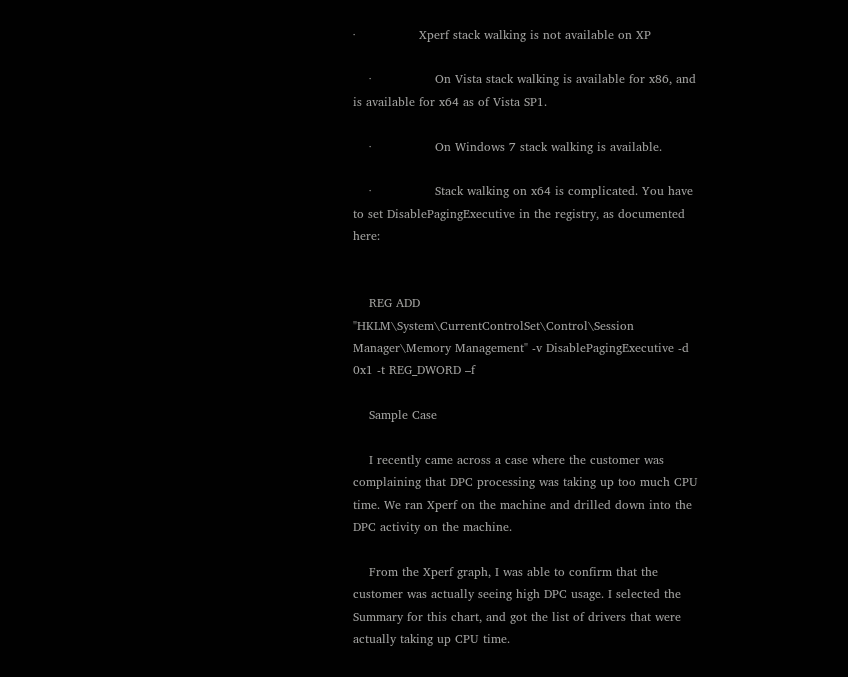·                Xperf stack walking is not available on XP

    ·                On Vista stack walking is available for x86, and is available for x64 as of Vista SP1.

    ·                On Windows 7 stack walking is available.

    ·                Stack walking on x64 is complicated. You have to set DisablePagingExecutive in the registry, as documented here:


    REG ADD "HKLM\System\CurrentControlSet\Control\Session Manager\Memory Management" -v DisablePagingExecutive -d 0x1 -t REG_DWORD –f

    Sample Case

    I recently came across a case where the customer was complaining that DPC processing was taking up too much CPU time. We ran Xperf on the machine and drilled down into the DPC activity on the machine.

    From the Xperf graph, I was able to confirm that the customer was actually seeing high DPC usage. I selected the Summary for this chart, and got the list of drivers that were actually taking up CPU time.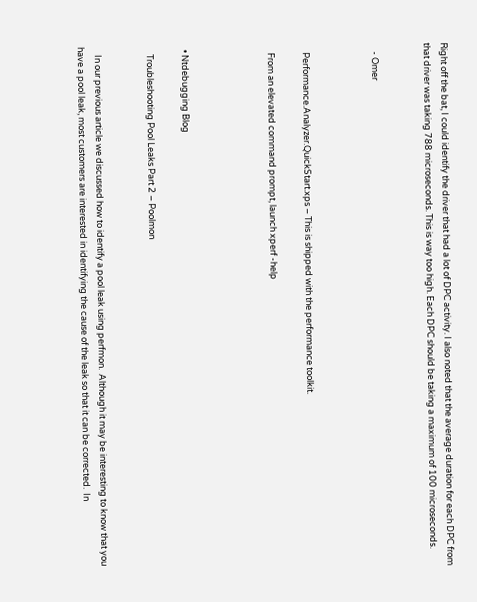Right off the bat, I could identify the driver that had a lot of DPC activity. I also noted that the average duration for each DPC from that driver was taking 788 microseconds. This is way too high. Each DPC should be taking a maximum of 100 microseconds.


    - Omer



    Performance.Analyzer.QuickStart.xps – This is shipped with the performance toolkit.

    From an elevated command prompt, launch xperf -help




  • Ntdebugging Blog

    Troubleshooting Pool Leaks Part 2 – Poolmon


    In our previous article we discussed how to identify a pool leak using perfmon.  Although it may be interesting to know that you have a pool leak, most customers are interested in identifying the cause of the leak so that it can be corrected.  In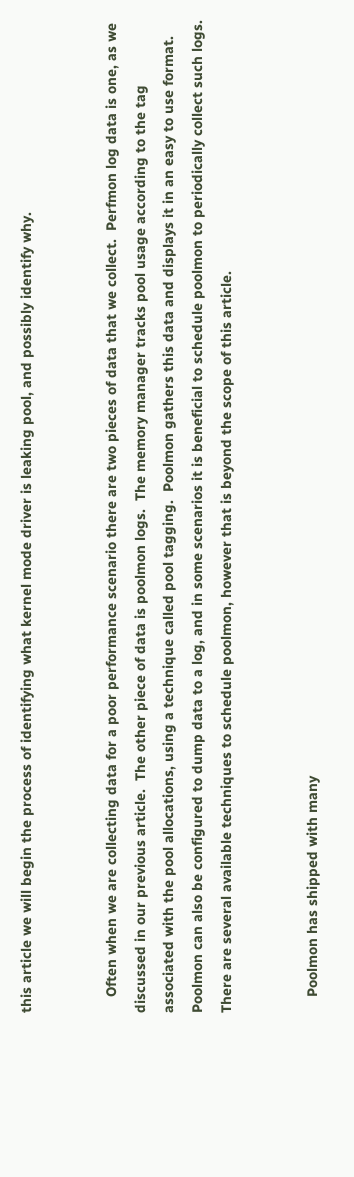this article we will begin the process of identifying what kernel mode driver is leaking pool, and possibly identify why.


    Often when we are collecting data for a poor performance scenario there are two pieces of data that we collect.  Perfmon log data is one, as we discussed in our previous article.  The other piece of data is poolmon logs.  The memory manager tracks pool usage according to the tag associated with the pool allocations, using a technique called pool tagging.  Poolmon gathers this data and displays it in an easy to use format.  Poolmon can also be configured to dump data to a log, and in some scenarios it is beneficial to schedule poolmon to periodically collect such logs.  There are several available techniques to schedule poolmon, however that is beyond the scope of this article.


    Poolmon has shipped with many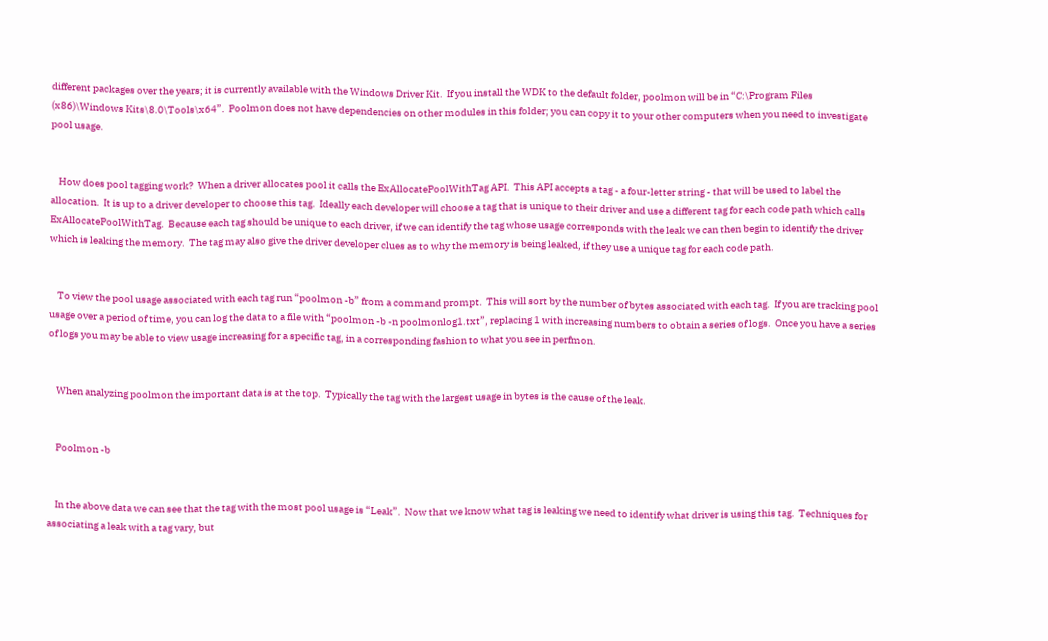different packages over the years; it is currently available with the Windows Driver Kit.  If you install the WDK to the default folder, poolmon will be in “C:\Program Files (x86)\Windows Kits\8.0\Tools\x64”.  Poolmon does not have dependencies on other modules in this folder; you can copy it to your other computers when you need to investigate pool usage.


    How does pool tagging work?  When a driver allocates pool it calls the ExAllocatePoolWithTag API.  This API accepts a tag - a four-letter string - that will be used to label the allocation.  It is up to a driver developer to choose this tag.  Ideally each developer will choose a tag that is unique to their driver and use a different tag for each code path which calls ExAllocatePoolWithTag.  Because each tag should be unique to each driver, if we can identify the tag whose usage corresponds with the leak we can then begin to identify the driver which is leaking the memory.  The tag may also give the driver developer clues as to why the memory is being leaked, if they use a unique tag for each code path.


    To view the pool usage associated with each tag run “poolmon -b” from a command prompt.  This will sort by the number of bytes associated with each tag.  If you are tracking pool usage over a period of time, you can log the data to a file with “poolmon -b -n poolmonlog1.txt”, replacing 1 with increasing numbers to obtain a series of logs.  Once you have a series of logs you may be able to view usage increasing for a specific tag, in a corresponding fashion to what you see in perfmon.


    When analyzing poolmon the important data is at the top.  Typically the tag with the largest usage in bytes is the cause of the leak.


    Poolmon -b


    In the above data we can see that the tag with the most pool usage is “Leak”.  Now that we know what tag is leaking we need to identify what driver is using this tag.  Techniques for associating a leak with a tag vary, but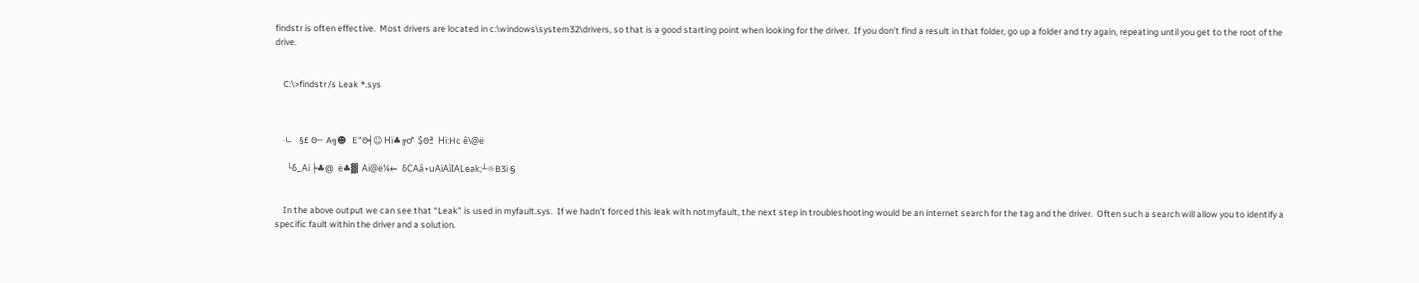findstr is often effective.  Most drivers are located in c:\windows\system32\drivers, so that is a good starting point when looking for the driver.  If you don’t find a result in that folder, go up a folder and try again, repeating until you get to the root of the drive.


    C:\>findstr /s Leak *.sys



    ·∟   §£ Θ─  A╗☻   E"Θ╡☺ Hï♣╔♂  $Θª  Hï:Hc ê\@ë

      └δ_Aï ╞♣@  ë♣▓  Aï@ë¼←  δCAâ∙uAïAìIALeak;┴☼B3ï §


    In the above output we can see that “Leak” is used in myfault.sys.  If we hadn’t forced this leak with notmyfault, the next step in troubleshooting would be an internet search for the tag and the driver.  Often such a search will allow you to identify a specific fault within the driver and a solution.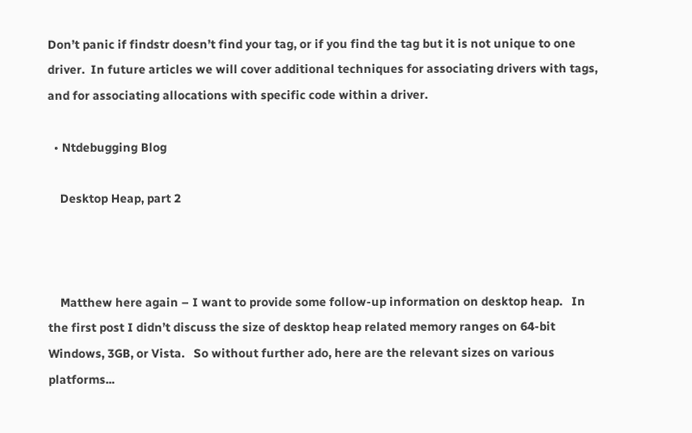Don’t panic if findstr doesn’t find your tag, or if you find the tag but it is not unique to one driver.  In future articles we will cover additional techniques for associating drivers with tags, and for associating allocations with specific code within a driver.

  • Ntdebugging Blog

    Desktop Heap, part 2



    Matthew here again – I want to provide some follow-up information on desktop heap.   In the first post I didn’t discuss the size of desktop heap related memory ranges on 64-bit Windows, 3GB, or Vista.   So without further ado, here are the relevant sizes on various platforms...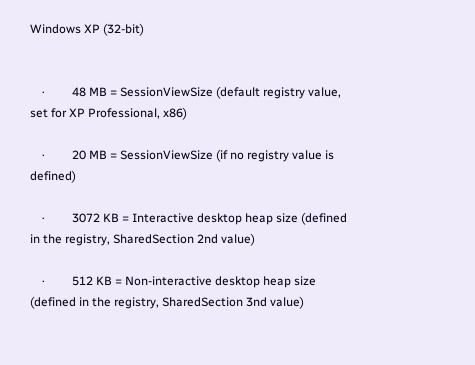Windows XP (32-bit)


    ·         48 MB = SessionViewSize (default registry value, set for XP Professional, x86)

    ·         20 MB = SessionViewSize (if no registry value is defined)

    ·         3072 KB = Interactive desktop heap size (defined in the registry, SharedSection 2nd value)

    ·         512 KB = Non-interactive desktop heap size (defined in the registry, SharedSection 3nd value)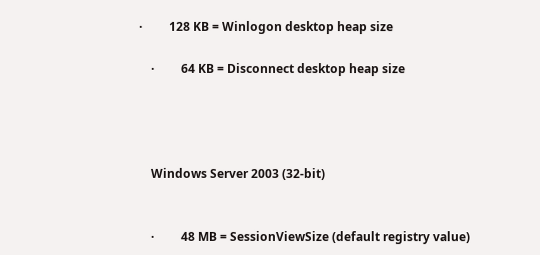·         128 KB = Winlogon desktop heap size

    ·         64 KB = Disconnect desktop heap size




    Windows Server 2003 (32-bit)


    ·         48 MB = SessionViewSize (default registry value)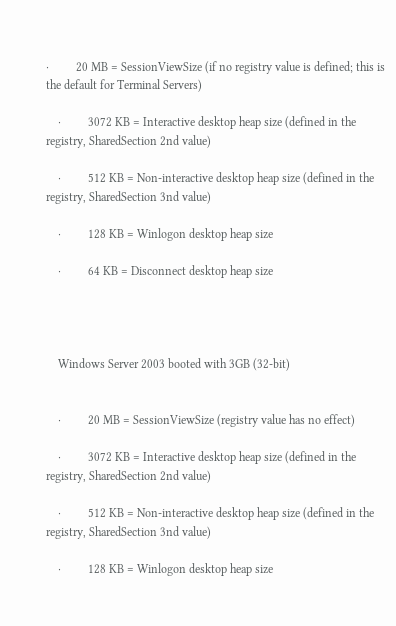·         20 MB = SessionViewSize (if no registry value is defined; this is the default for Terminal Servers)

    ·         3072 KB = Interactive desktop heap size (defined in the registry, SharedSection 2nd value)

    ·         512 KB = Non-interactive desktop heap size (defined in the registry, SharedSection 3nd value)

    ·         128 KB = Winlogon desktop heap size

    ·         64 KB = Disconnect desktop heap size




    Windows Server 2003 booted with 3GB (32-bit)


    ·         20 MB = SessionViewSize (registry value has no effect)

    ·         3072 KB = Interactive desktop heap size (defined in the registry, SharedSection 2nd value)

    ·         512 KB = Non-interactive desktop heap size (defined in the registry, SharedSection 3nd value)

    ·         128 KB = Winlogon desktop heap size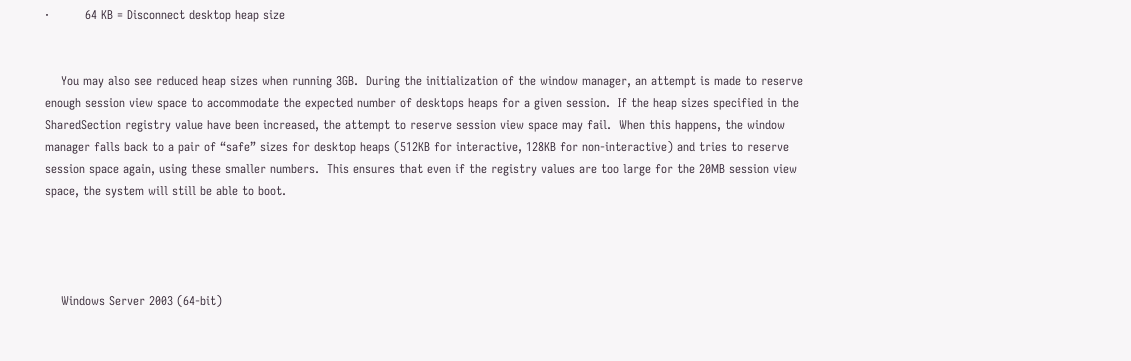·         64 KB = Disconnect desktop heap size


    You may also see reduced heap sizes when running 3GB.  During the initialization of the window manager, an attempt is made to reserve enough session view space to accommodate the expected number of desktops heaps for a given session.  If the heap sizes specified in the SharedSection registry value have been increased, the attempt to reserve session view space may fail.  When this happens, the window manager falls back to a pair of “safe” sizes for desktop heaps (512KB for interactive, 128KB for non-interactive) and tries to reserve session space again, using these smaller numbers.  This ensures that even if the registry values are too large for the 20MB session view space, the system will still be able to boot.




    Windows Server 2003 (64-bit)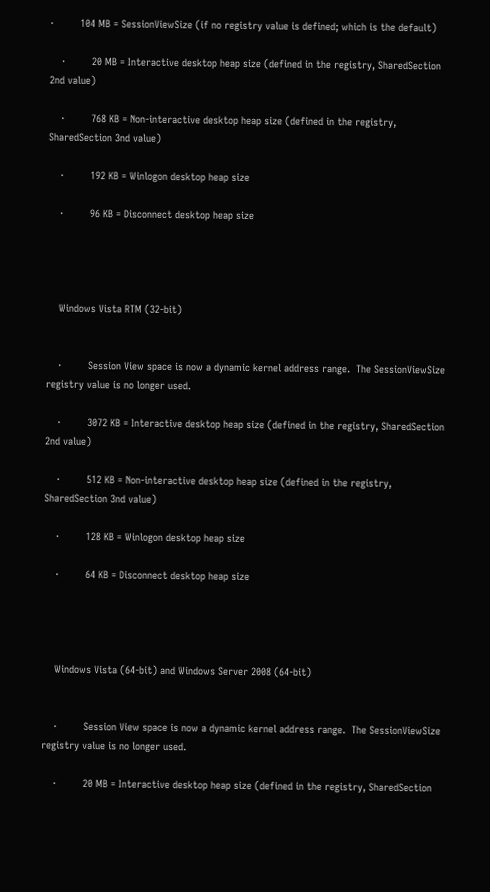·         104 MB = SessionViewSize (if no registry value is defined; which is the default)

    ·         20 MB = Interactive desktop heap size (defined in the registry, SharedSection 2nd value)

    ·         768 KB = Non-interactive desktop heap size (defined in the registry, SharedSection 3nd value)

    ·         192 KB = Winlogon desktop heap size

    ·         96 KB = Disconnect desktop heap size




    Windows Vista RTM (32-bit)


    ·         Session View space is now a dynamic kernel address range.  The SessionViewSize registry value is no longer used.

    ·         3072 KB = Interactive desktop heap size (defined in the registry, SharedSection 2nd value)

    ·         512 KB = Non-interactive desktop heap size (defined in the registry, SharedSection 3nd value)

    ·         128 KB = Winlogon desktop heap size

    ·         64 KB = Disconnect desktop heap size




    Windows Vista (64-bit) and Windows Server 2008 (64-bit)


    ·         Session View space is now a dynamic kernel address range.  The SessionViewSize registry value is no longer used.

    ·         20 MB = Interactive desktop heap size (defined in the registry, SharedSection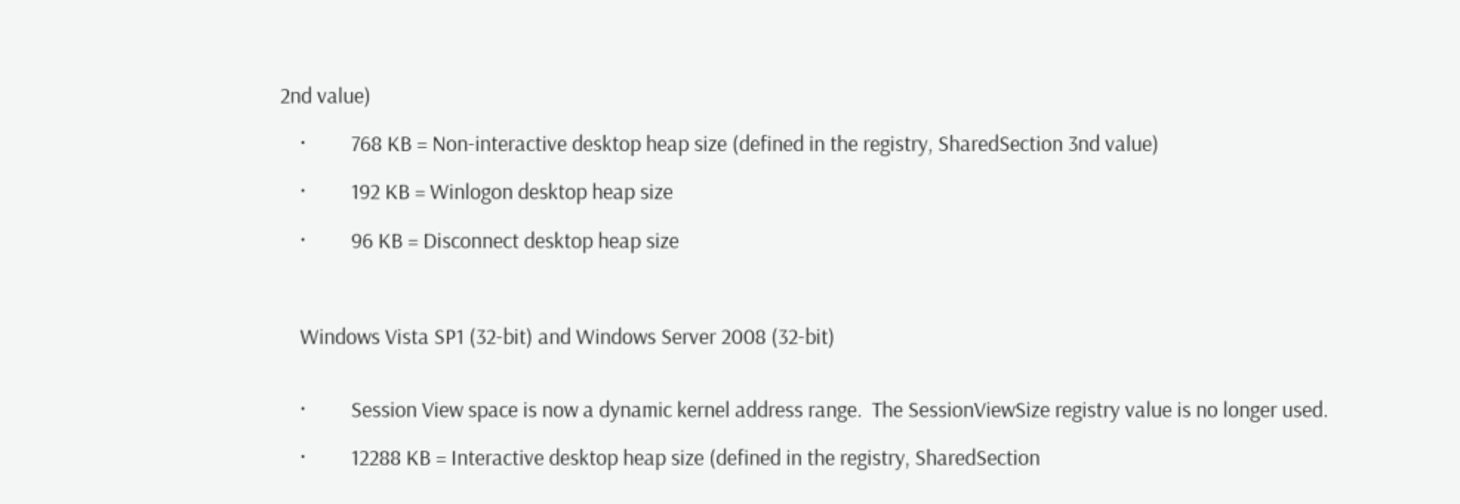2nd value)

    ·         768 KB = Non-interactive desktop heap size (defined in the registry, SharedSection 3nd value)

    ·         192 KB = Winlogon desktop heap size

    ·         96 KB = Disconnect desktop heap size



    Windows Vista SP1 (32-bit) and Windows Server 2008 (32-bit)


    ·         Session View space is now a dynamic kernel address range.  The SessionViewSize registry value is no longer used.

    ·         12288 KB = Interactive desktop heap size (defined in the registry, SharedSection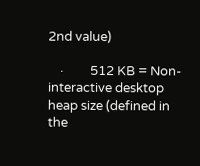2nd value)

    ·         512 KB = Non-interactive desktop heap size (defined in the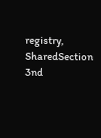registry, SharedSection 3nd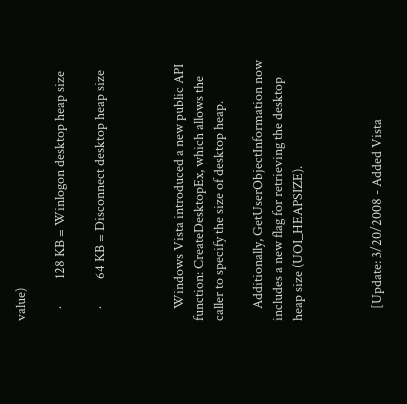value)

    ·         128 KB = Winlogon desktop heap size

    ·         64 KB = Disconnect desktop heap size



    Windows Vista introduced a new public API function: CreateDesktopEx, which allows the caller to specify the size of desktop heap.

    Additionally, GetUserObjectInformation now includes a new flag for retrieving the desktop heap size (UOI_HEAPSIZE).



    [Update: 3/20/2008 - Added Vista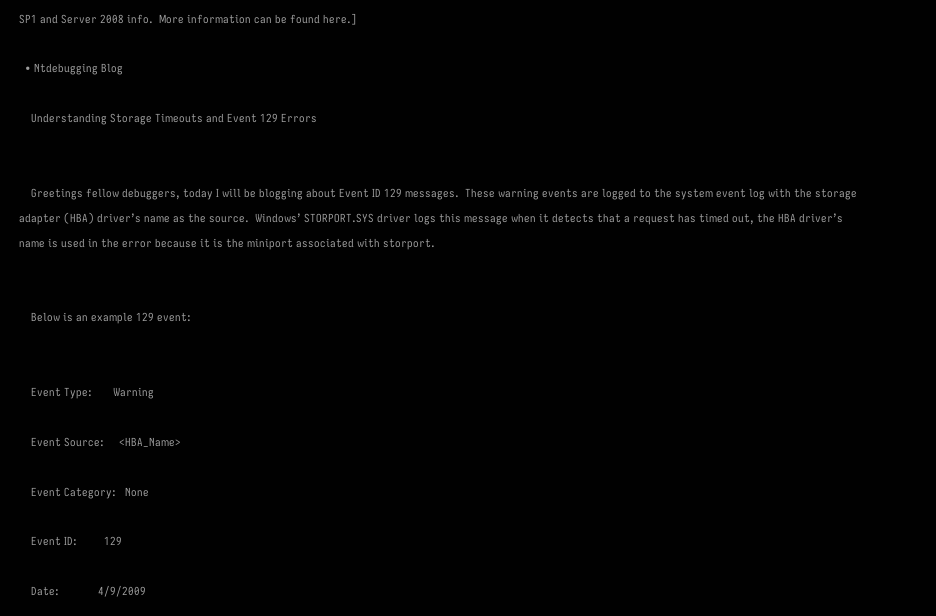SP1 and Server 2008 info.  More information can be found here.]

  • Ntdebugging Blog

    Understanding Storage Timeouts and Event 129 Errors


    Greetings fellow debuggers, today I will be blogging about Event ID 129 messages.  These warning events are logged to the system event log with the storage adapter (HBA) driver’s name as the source.  Windows’ STORPORT.SYS driver logs this message when it detects that a request has timed out, the HBA driver’s name is used in the error because it is the miniport associated with storport.


    Below is an example 129 event:


    Event Type:       Warning

    Event Source:     <HBA_Name>

    Event Category:   None

    Event ID:         129

    Date:             4/9/2009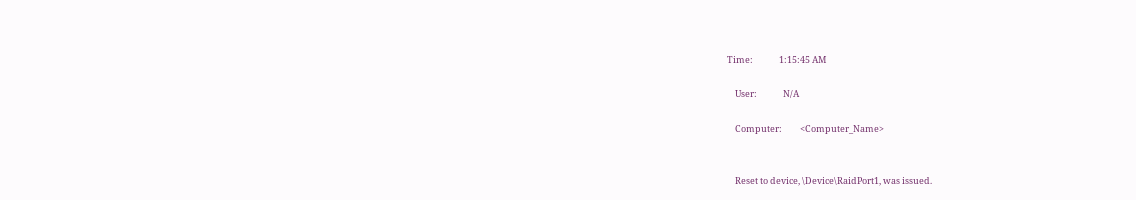Time:             1:15:45 AM

    User:             N/A

    Computer:         <Computer_Name>


    Reset to device, \Device\RaidPort1, was issued.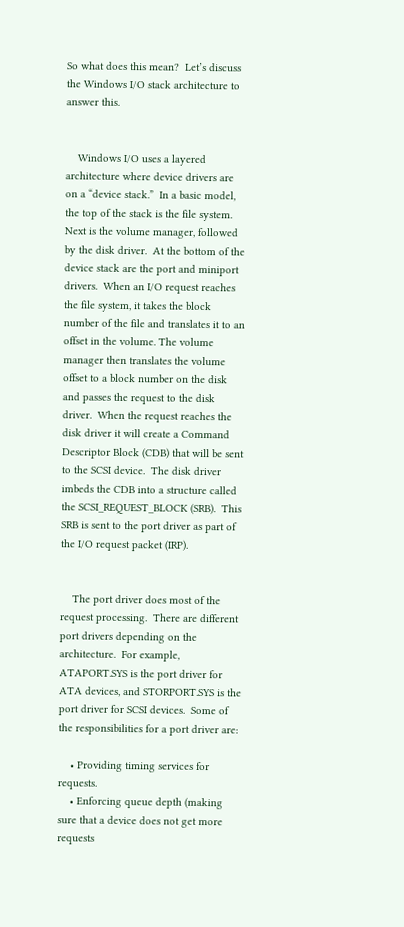So what does this mean?  Let’s discuss the Windows I/O stack architecture to answer this.


    Windows I/O uses a layered architecture where device drivers are on a “device stack.”  In a basic model, the top of the stack is the file system.  Next is the volume manager, followed by the disk driver.  At the bottom of the device stack are the port and miniport drivers.  When an I/O request reaches the file system, it takes the block number of the file and translates it to an offset in the volume. The volume manager then translates the volume offset to a block number on the disk and passes the request to the disk driver.  When the request reaches the disk driver it will create a Command Descriptor Block (CDB) that will be sent to the SCSI device.  The disk driver imbeds the CDB into a structure called the SCSI_REQUEST_BLOCK (SRB).  This SRB is sent to the port driver as part of the I/O request packet (IRP).


    The port driver does most of the request processing.  There are different port drivers depending on the architecture.  For example, ATAPORT.SYS is the port driver for ATA devices, and STORPORT.SYS is the port driver for SCSI devices.  Some of the responsibilities for a port driver are:

    • Providing timing services for requests.
    • Enforcing queue depth (making sure that a device does not get more requests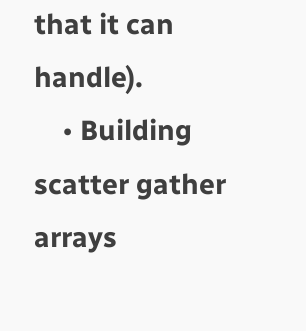that it can handle).
    • Building scatter gather arrays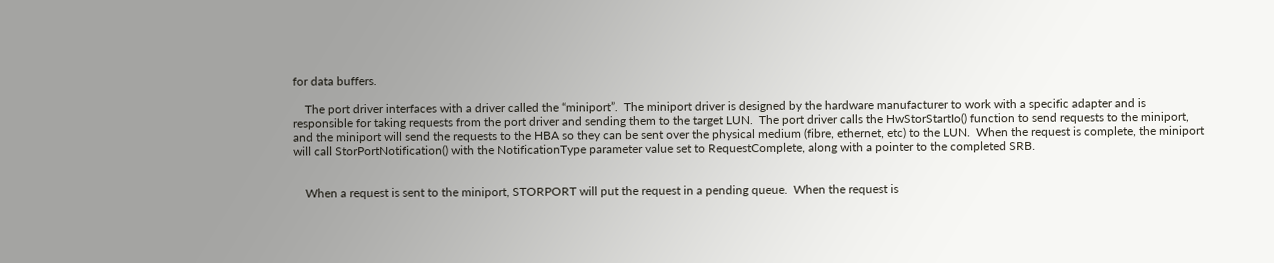for data buffers.

    The port driver interfaces with a driver called the “miniport”.  The miniport driver is designed by the hardware manufacturer to work with a specific adapter and is responsible for taking requests from the port driver and sending them to the target LUN.  The port driver calls the HwStorStartIo() function to send requests to the miniport, and the miniport will send the requests to the HBA so they can be sent over the physical medium (fibre, ethernet, etc) to the LUN.  When the request is complete, the miniport will call StorPortNotification() with the NotificationType parameter value set to RequestComplete, along with a pointer to the completed SRB.


    When a request is sent to the miniport, STORPORT will put the request in a pending queue.  When the request is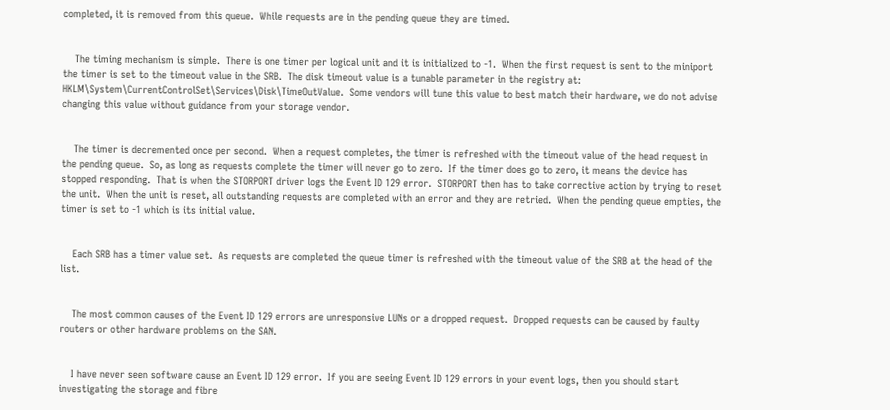completed, it is removed from this queue.  While requests are in the pending queue they are timed.


    The timing mechanism is simple.  There is one timer per logical unit and it is initialized to -1.  When the first request is sent to the miniport the timer is set to the timeout value in the SRB.  The disk timeout value is a tunable parameter in the registry at: HKLM\System\CurrentControlSet\Services\Disk\TimeOutValue.  Some vendors will tune this value to best match their hardware, we do not advise changing this value without guidance from your storage vendor.


    The timer is decremented once per second.  When a request completes, the timer is refreshed with the timeout value of the head request in the pending queue.  So, as long as requests complete the timer will never go to zero.  If the timer does go to zero, it means the device has stopped responding.  That is when the STORPORT driver logs the Event ID 129 error.  STORPORT then has to take corrective action by trying to reset the unit.  When the unit is reset, all outstanding requests are completed with an error and they are retried.  When the pending queue empties, the timer is set to -1 which is its initial value.


    Each SRB has a timer value set.  As requests are completed the queue timer is refreshed with the timeout value of the SRB at the head of the list.


    The most common causes of the Event ID 129 errors are unresponsive LUNs or a dropped request.  Dropped requests can be caused by faulty routers or other hardware problems on the SAN.


    I have never seen software cause an Event ID 129 error.  If you are seeing Event ID 129 errors in your event logs, then you should start investigating the storage and fibre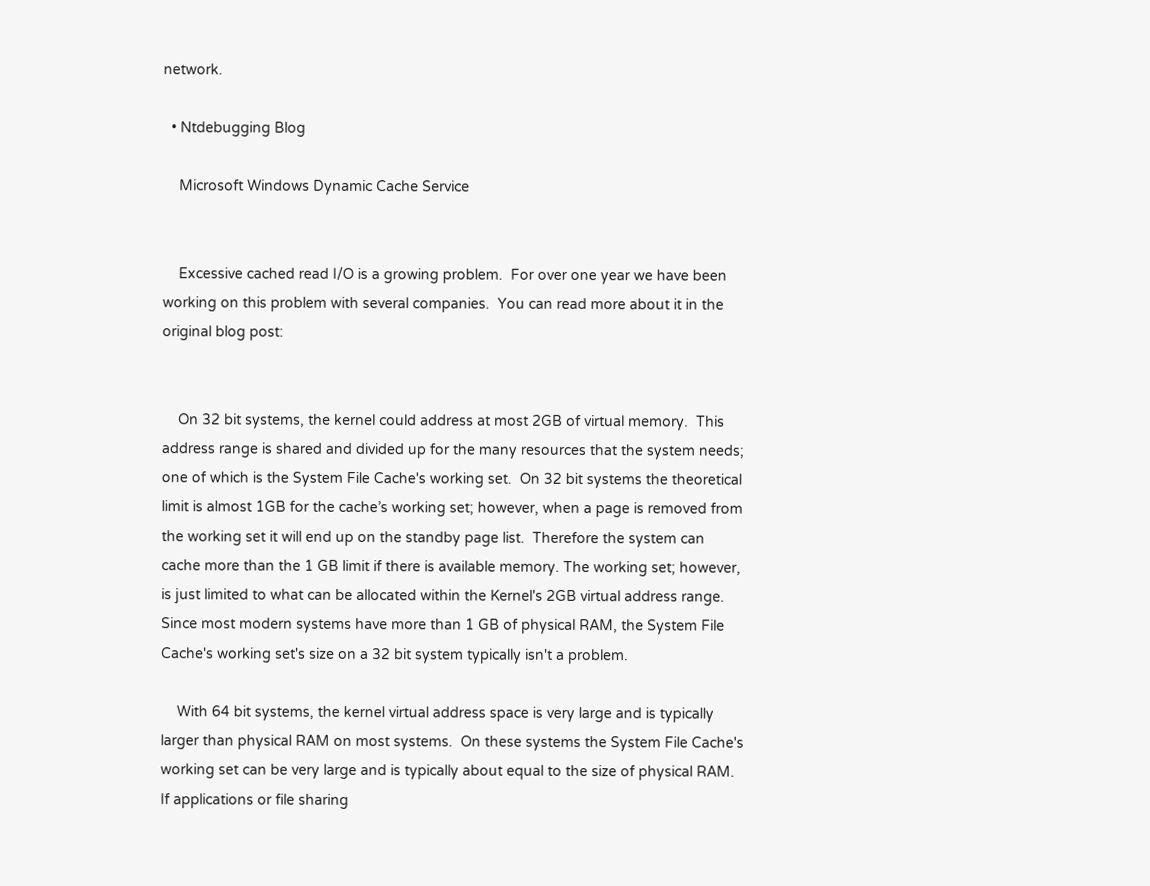network.

  • Ntdebugging Blog

    Microsoft Windows Dynamic Cache Service


    Excessive cached read I/O is a growing problem.  For over one year we have been working on this problem with several companies.  You can read more about it in the original blog post:


    On 32 bit systems, the kernel could address at most 2GB of virtual memory.  This address range is shared and divided up for the many resources that the system needs; one of which is the System File Cache's working set.  On 32 bit systems the theoretical limit is almost 1GB for the cache’s working set; however, when a page is removed from the working set it will end up on the standby page list.  Therefore the system can cache more than the 1 GB limit if there is available memory. The working set; however, is just limited to what can be allocated within the Kernel's 2GB virtual address range.  Since most modern systems have more than 1 GB of physical RAM, the System File Cache's working set's size on a 32 bit system typically isn't a problem.

    With 64 bit systems, the kernel virtual address space is very large and is typically larger than physical RAM on most systems.  On these systems the System File Cache's working set can be very large and is typically about equal to the size of physical RAM.  If applications or file sharing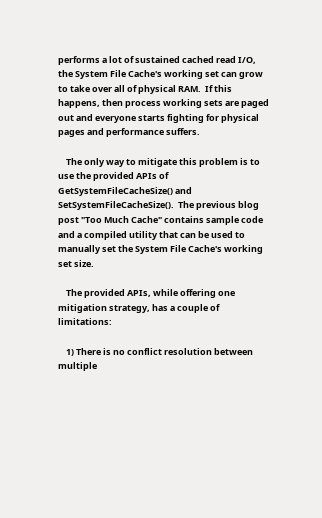performs a lot of sustained cached read I/O, the System File Cache's working set can grow to take over all of physical RAM.  If this happens, then process working sets are paged out and everyone starts fighting for physical pages and performance suffers.

    The only way to mitigate this problem is to use the provided APIs of GetSystemFileCacheSize() and SetSystemFileCacheSize().  The previous blog post "Too Much Cache" contains sample code and a compiled utility that can be used to manually set the System File Cache's working set size.

    The provided APIs, while offering one mitigation strategy, has a couple of limitations:

    1) There is no conflict resolution between multiple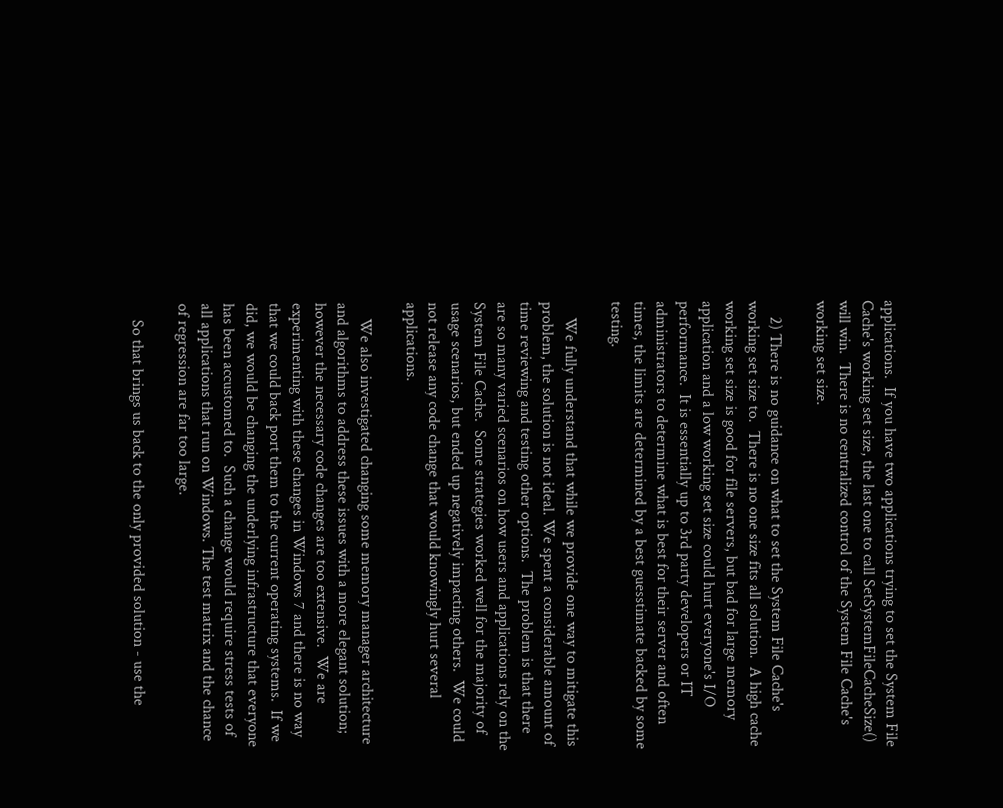applications.  If you have two applications trying to set the System File Cache's working set size, the last one to call SetSystemFileCacheSize() will win.  There is no centralized control of the System File Cache's working set size.

    2) There is no guidance on what to set the System File Cache's working set size to.  There is no one size fits all solution.  A high cache working set size is good for file servers, but bad for large memory application and a low working set size could hurt everyone's I/O performance.  It is essentially up to 3rd party developers or IT administrators to determine what is best for their server and often times, the limits are determined by a best guesstimate backed by some testing.

    We fully understand that while we provide one way to mitigate this problem, the solution is not ideal. We spent a considerable amount of time reviewing and testing other options.  The problem is that there are so many varied scenarios on how users and applications rely on the System File Cache.  Some strategies worked well for the majority of usage scenarios, but ended up negatively impacting others.  We could not release any code change that would knowingly hurt several applications.

    We also investigated changing some memory manager architecture and algorithms to address these issues with a more elegant solution; however the necessary code changes are too extensive.  We are experimenting with these changes in Windows 7 and there is no way that we could back port them to the current operating systems.  If we did, we would be changing the underlying infrastructure that everyone has been accustomed to.  Such a change would require stress tests of all applications that run on Windows. The test matrix and the chance of regression are far too large.

    So that brings us back to the only provided solution - use the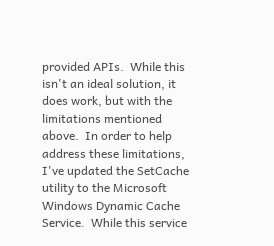provided APIs.  While this isn't an ideal solution, it does work, but with the limitations mentioned above.  In order to help address these limitations, I've updated the SetCache utility to the Microsoft Windows Dynamic Cache Service.  While this service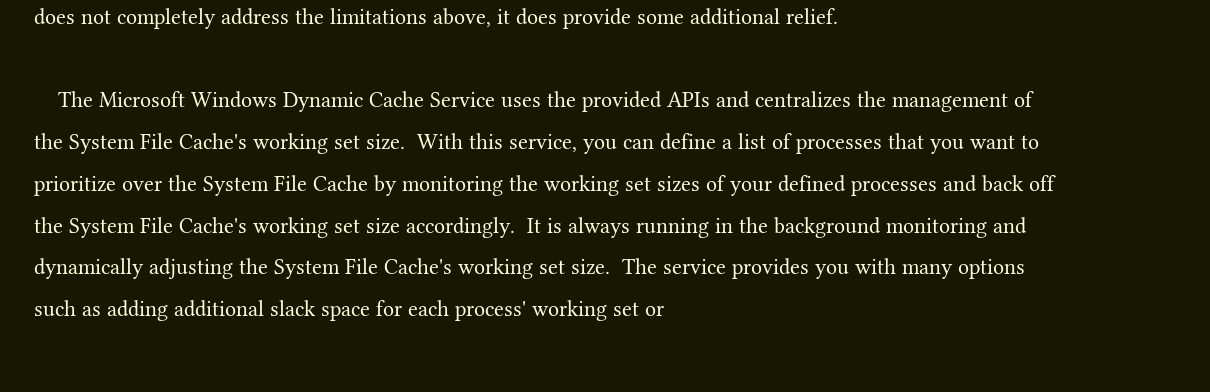does not completely address the limitations above, it does provide some additional relief.

    The Microsoft Windows Dynamic Cache Service uses the provided APIs and centralizes the management of the System File Cache's working set size.  With this service, you can define a list of processes that you want to prioritize over the System File Cache by monitoring the working set sizes of your defined processes and back off the System File Cache's working set size accordingly.  It is always running in the background monitoring and dynamically adjusting the System File Cache's working set size.  The service provides you with many options such as adding additional slack space for each process' working set or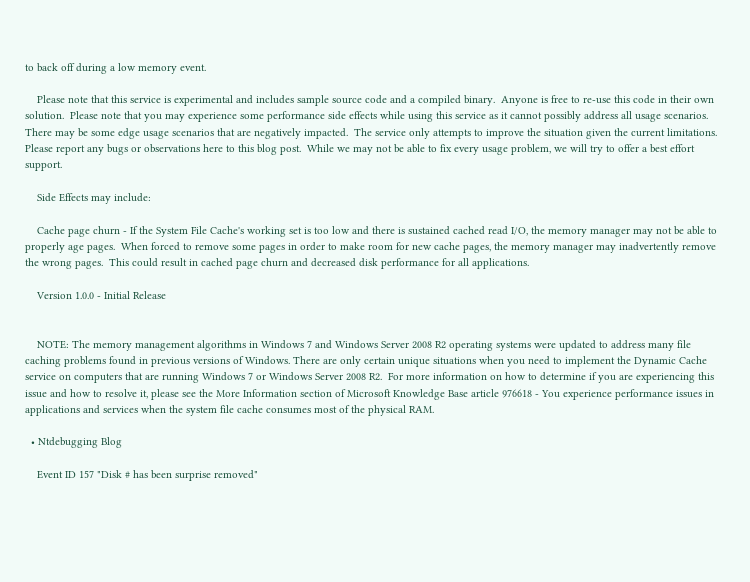to back off during a low memory event.

    Please note that this service is experimental and includes sample source code and a compiled binary.  Anyone is free to re-use this code in their own solution.  Please note that you may experience some performance side effects while using this service as it cannot possibly address all usage scenarios. There may be some edge usage scenarios that are negatively impacted.  The service only attempts to improve the situation given the current limitations.  Please report any bugs or observations here to this blog post.  While we may not be able to fix every usage problem, we will try to offer a best effort support.

    Side Effects may include:

    Cache page churn - If the System File Cache's working set is too low and there is sustained cached read I/O, the memory manager may not be able to properly age pages.  When forced to remove some pages in order to make room for new cache pages, the memory manager may inadvertently remove the wrong pages.  This could result in cached page churn and decreased disk performance for all applications.

    Version 1.0.0 - Initial Release


    NOTE: The memory management algorithms in Windows 7 and Windows Server 2008 R2 operating systems were updated to address many file caching problems found in previous versions of Windows. There are only certain unique situations when you need to implement the Dynamic Cache service on computers that are running Windows 7 or Windows Server 2008 R2.  For more information on how to determine if you are experiencing this issue and how to resolve it, please see the More Information section of Microsoft Knowledge Base article 976618 - You experience performance issues in applications and services when the system file cache consumes most of the physical RAM.

  • Ntdebugging Blog

    Event ID 157 "Disk # has been surprise removed"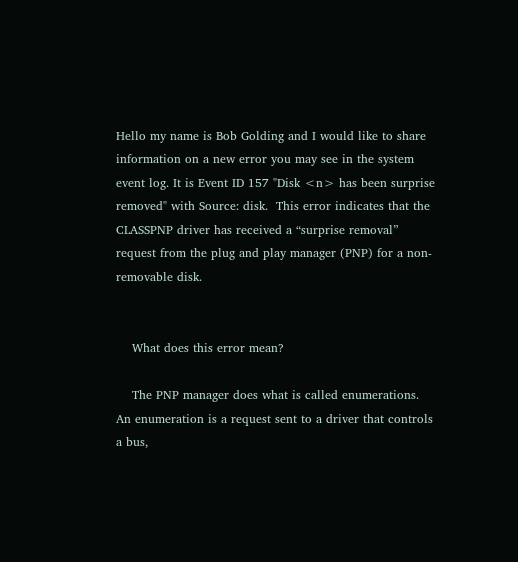Hello my name is Bob Golding and I would like to share information on a new error you may see in the system event log. It is Event ID 157 "Disk <n> has been surprise removed" with Source: disk.  This error indicates that the CLASSPNP driver has received a “surprise removal” request from the plug and play manager (PNP) for a non-removable disk.


    What does this error mean?

    The PNP manager does what is called enumerations.  An enumeration is a request sent to a driver that controls a bus,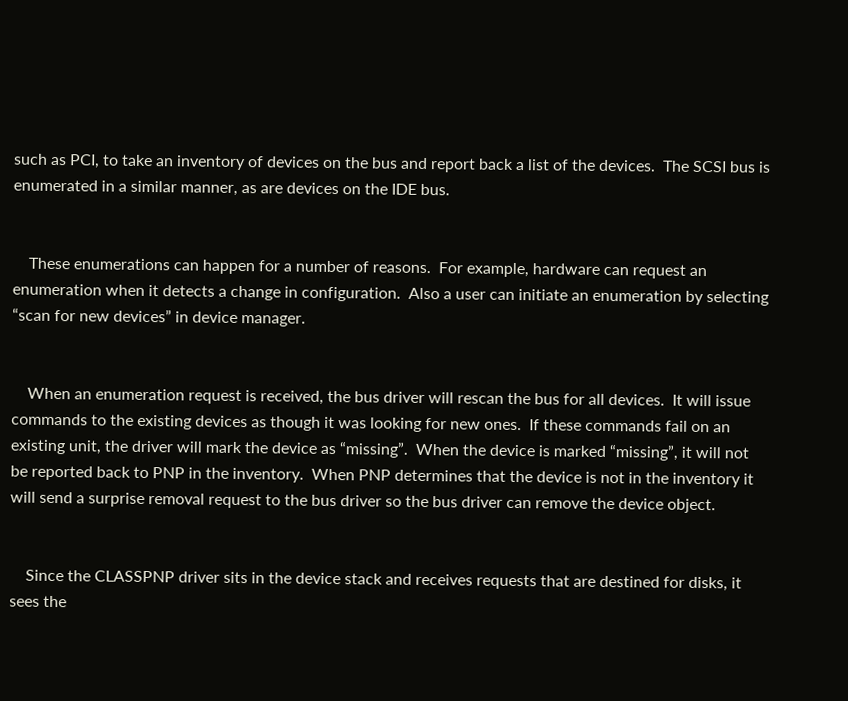such as PCI, to take an inventory of devices on the bus and report back a list of the devices.  The SCSI bus is enumerated in a similar manner, as are devices on the IDE bus.


    These enumerations can happen for a number of reasons.  For example, hardware can request an enumeration when it detects a change in configuration.  Also a user can initiate an enumeration by selecting “scan for new devices” in device manager.


    When an enumeration request is received, the bus driver will rescan the bus for all devices.  It will issue commands to the existing devices as though it was looking for new ones.  If these commands fail on an existing unit, the driver will mark the device as “missing”.  When the device is marked “missing”, it will not be reported back to PNP in the inventory.  When PNP determines that the device is not in the inventory it will send a surprise removal request to the bus driver so the bus driver can remove the device object.


    Since the CLASSPNP driver sits in the device stack and receives requests that are destined for disks, it sees the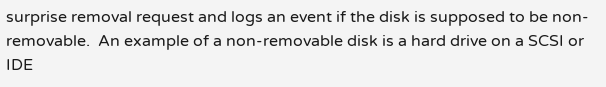surprise removal request and logs an event if the disk is supposed to be non-removable.  An example of a non-removable disk is a hard drive on a SCSI or IDE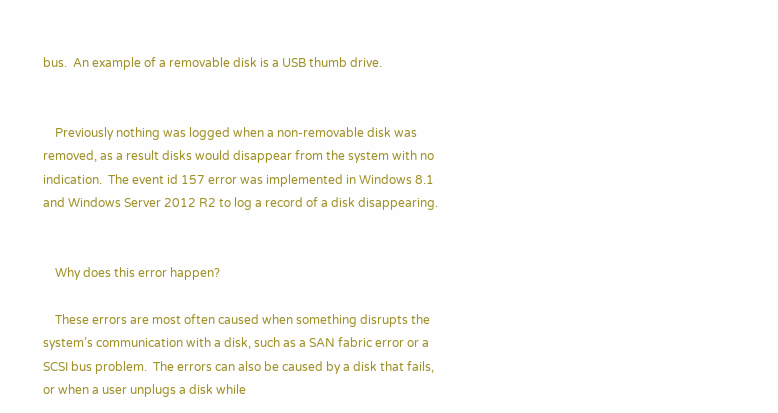bus.  An example of a removable disk is a USB thumb drive.


    Previously nothing was logged when a non-removable disk was removed, as a result disks would disappear from the system with no indication.  The event id 157 error was implemented in Windows 8.1 and Windows Server 2012 R2 to log a record of a disk disappearing.


    Why does this error happen?

    These errors are most often caused when something disrupts the system’s communication with a disk, such as a SAN fabric error or a SCSI bus problem.  The errors can also be caused by a disk that fails, or when a user unplugs a disk while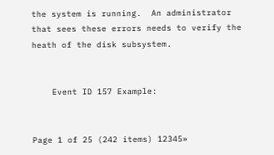the system is running.  An administrator that sees these errors needs to verify the heath of the disk subsystem.


    Event ID 157 Example:


Page 1 of 25 (242 items) 12345»